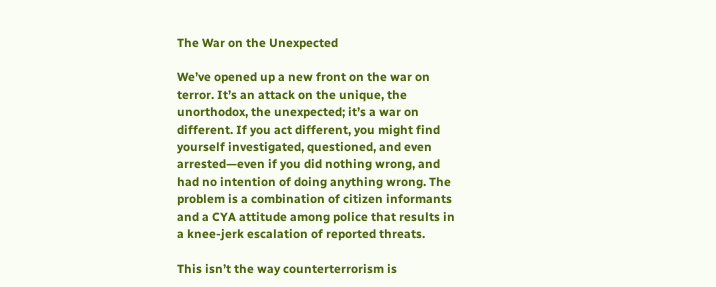The War on the Unexpected

We’ve opened up a new front on the war on terror. It’s an attack on the unique, the unorthodox, the unexpected; it’s a war on different. If you act different, you might find yourself investigated, questioned, and even arrested—even if you did nothing wrong, and had no intention of doing anything wrong. The problem is a combination of citizen informants and a CYA attitude among police that results in a knee-jerk escalation of reported threats.

This isn’t the way counterterrorism is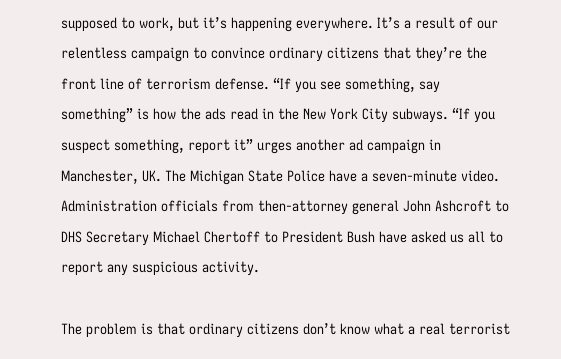supposed to work, but it’s happening everywhere. It’s a result of our relentless campaign to convince ordinary citizens that they’re the front line of terrorism defense. “If you see something, say something” is how the ads read in the New York City subways. “If you suspect something, report it” urges another ad campaign in Manchester, UK. The Michigan State Police have a seven-minute video. Administration officials from then-attorney general John Ashcroft to DHS Secretary Michael Chertoff to President Bush have asked us all to report any suspicious activity.

The problem is that ordinary citizens don’t know what a real terrorist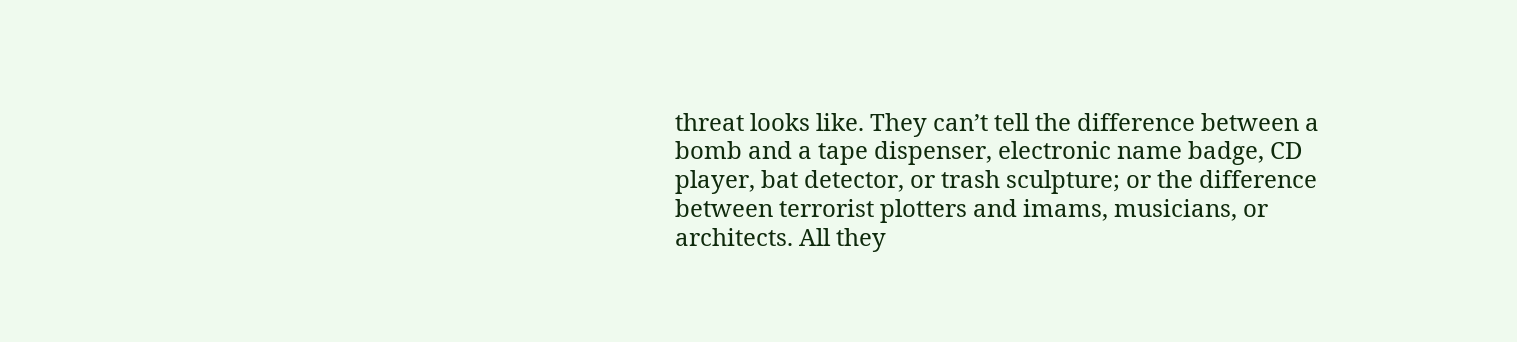threat looks like. They can’t tell the difference between a bomb and a tape dispenser, electronic name badge, CD player, bat detector, or trash sculpture; or the difference between terrorist plotters and imams, musicians, or architects. All they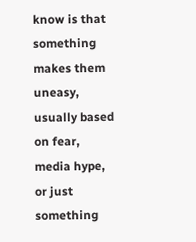know is that something makes them uneasy, usually based on fear, media hype, or just something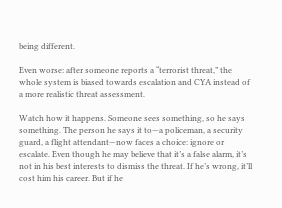being different.

Even worse: after someone reports a “terrorist threat,” the whole system is biased towards escalation and CYA instead of a more realistic threat assessment.

Watch how it happens. Someone sees something, so he says something. The person he says it to—a policeman, a security guard, a flight attendant—now faces a choice: ignore or escalate. Even though he may believe that it’s a false alarm, it’s not in his best interests to dismiss the threat. If he’s wrong, it’ll cost him his career. But if he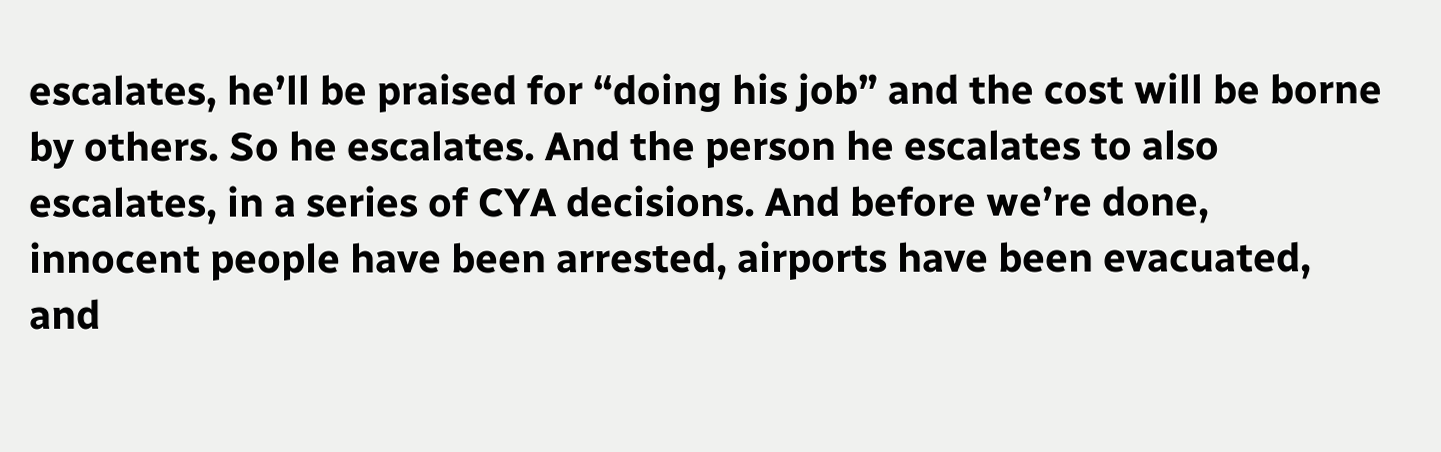escalates, he’ll be praised for “doing his job” and the cost will be borne by others. So he escalates. And the person he escalates to also escalates, in a series of CYA decisions. And before we’re done, innocent people have been arrested, airports have been evacuated, and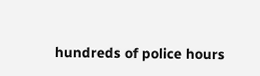hundreds of police hours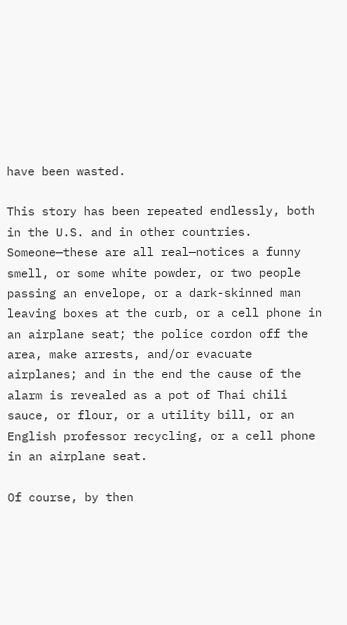have been wasted.

This story has been repeated endlessly, both in the U.S. and in other countries. Someone—these are all real—notices a funny smell, or some white powder, or two people passing an envelope, or a dark-skinned man leaving boxes at the curb, or a cell phone in an airplane seat; the police cordon off the area, make arrests, and/or evacuate airplanes; and in the end the cause of the alarm is revealed as a pot of Thai chili sauce, or flour, or a utility bill, or an English professor recycling, or a cell phone in an airplane seat.

Of course, by then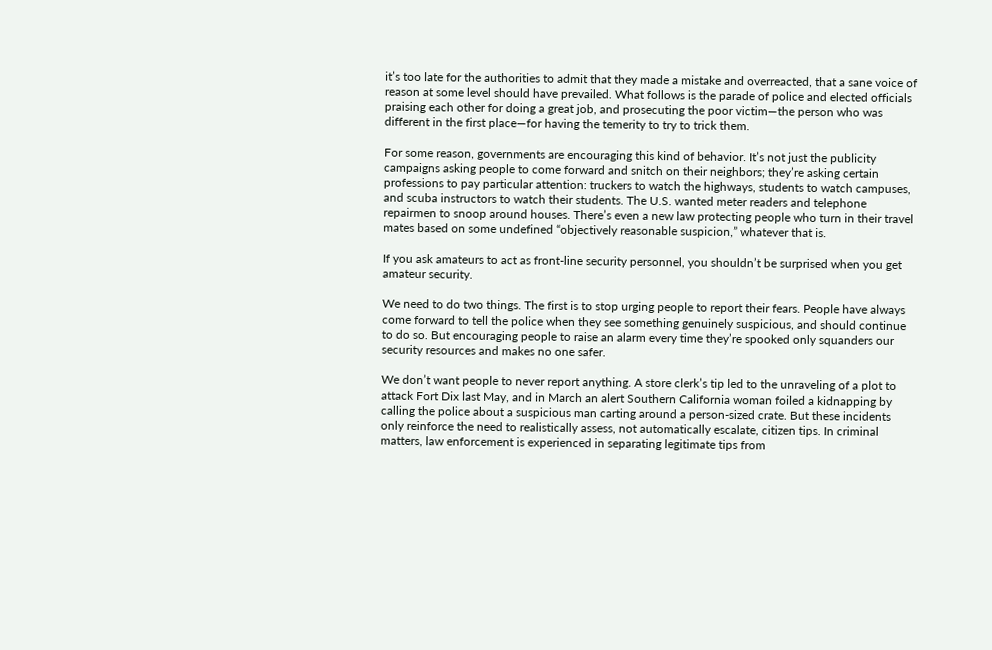it’s too late for the authorities to admit that they made a mistake and overreacted, that a sane voice of reason at some level should have prevailed. What follows is the parade of police and elected officials praising each other for doing a great job, and prosecuting the poor victim—the person who was different in the first place—for having the temerity to try to trick them.

For some reason, governments are encouraging this kind of behavior. It’s not just the publicity campaigns asking people to come forward and snitch on their neighbors; they’re asking certain professions to pay particular attention: truckers to watch the highways, students to watch campuses, and scuba instructors to watch their students. The U.S. wanted meter readers and telephone repairmen to snoop around houses. There’s even a new law protecting people who turn in their travel mates based on some undefined “objectively reasonable suspicion,” whatever that is.

If you ask amateurs to act as front-line security personnel, you shouldn’t be surprised when you get amateur security.

We need to do two things. The first is to stop urging people to report their fears. People have always come forward to tell the police when they see something genuinely suspicious, and should continue to do so. But encouraging people to raise an alarm every time they’re spooked only squanders our security resources and makes no one safer.

We don’t want people to never report anything. A store clerk’s tip led to the unraveling of a plot to attack Fort Dix last May, and in March an alert Southern California woman foiled a kidnapping by calling the police about a suspicious man carting around a person-sized crate. But these incidents only reinforce the need to realistically assess, not automatically escalate, citizen tips. In criminal matters, law enforcement is experienced in separating legitimate tips from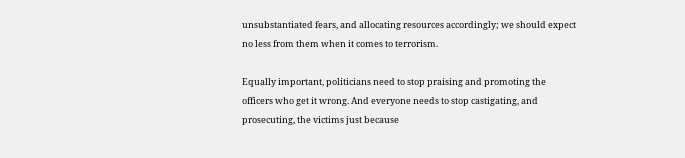unsubstantiated fears, and allocating resources accordingly; we should expect no less from them when it comes to terrorism.

Equally important, politicians need to stop praising and promoting the officers who get it wrong. And everyone needs to stop castigating, and prosecuting, the victims just because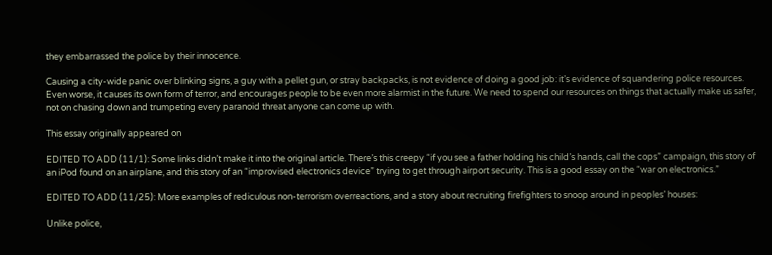they embarrassed the police by their innocence.

Causing a city-wide panic over blinking signs, a guy with a pellet gun, or stray backpacks, is not evidence of doing a good job: it’s evidence of squandering police resources. Even worse, it causes its own form of terror, and encourages people to be even more alarmist in the future. We need to spend our resources on things that actually make us safer, not on chasing down and trumpeting every paranoid threat anyone can come up with.

This essay originally appeared on

EDITED TO ADD (11/1): Some links didn’t make it into the original article. There’s this creepy “if you see a father holding his child’s hands, call the cops” campaign, this story of an iPod found on an airplane, and this story of an “improvised electronics device” trying to get through airport security. This is a good essay on the “war on electronics.”

EDITED TO ADD (11/25): More examples of rediculous non-terrorism overreactions, and a story about recruiting firefighters to snoop around in peoples’ houses:

Unlike police,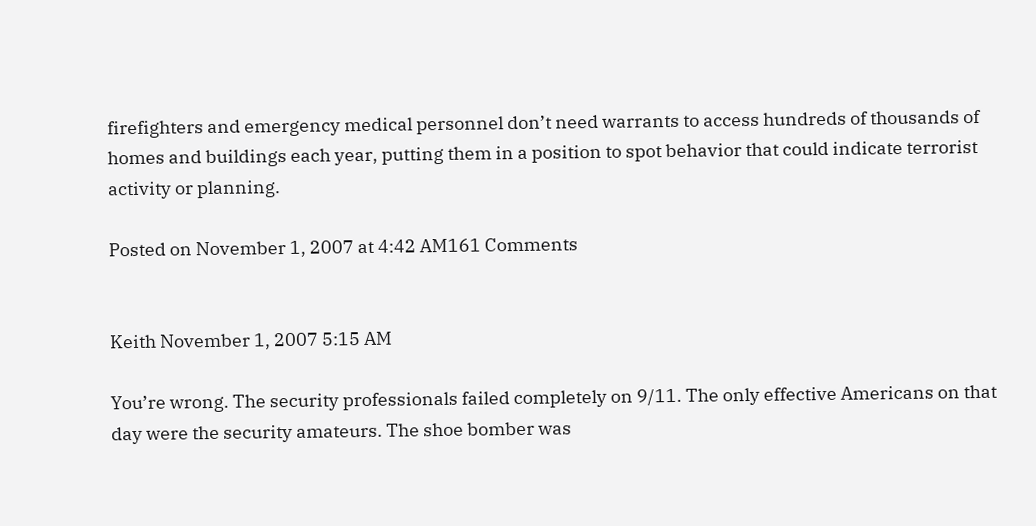firefighters and emergency medical personnel don’t need warrants to access hundreds of thousands of homes and buildings each year, putting them in a position to spot behavior that could indicate terrorist activity or planning.

Posted on November 1, 2007 at 4:42 AM161 Comments


Keith November 1, 2007 5:15 AM

You’re wrong. The security professionals failed completely on 9/11. The only effective Americans on that day were the security amateurs. The shoe bomber was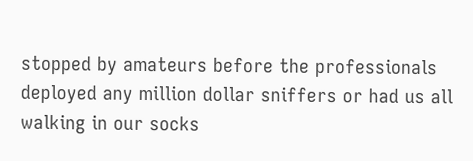stopped by amateurs before the professionals deployed any million dollar sniffers or had us all walking in our socks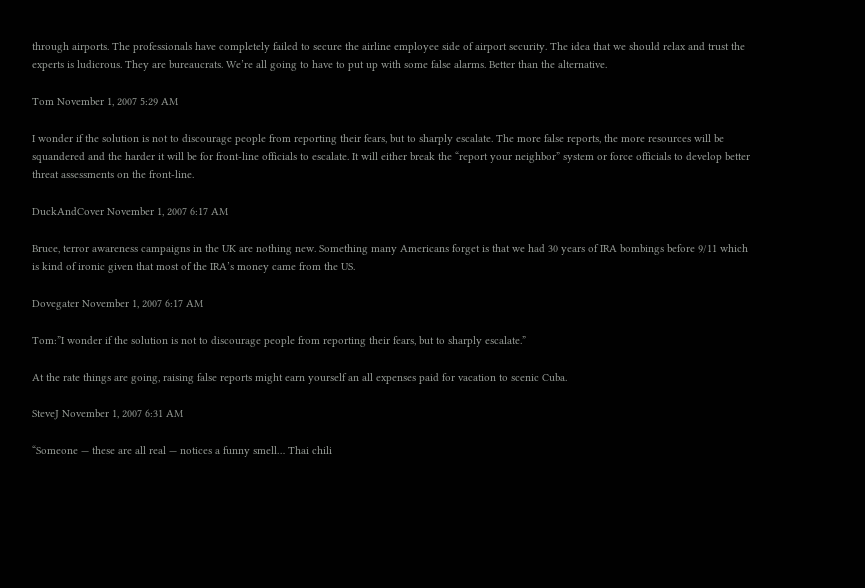through airports. The professionals have completely failed to secure the airline employee side of airport security. The idea that we should relax and trust the experts is ludicrous. They are bureaucrats. We’re all going to have to put up with some false alarms. Better than the alternative.

Tom November 1, 2007 5:29 AM

I wonder if the solution is not to discourage people from reporting their fears, but to sharply escalate. The more false reports, the more resources will be squandered and the harder it will be for front-line officials to escalate. It will either break the “report your neighbor” system or force officials to develop better threat assessments on the front-line.

DuckAndCover November 1, 2007 6:17 AM

Bruce, terror awareness campaigns in the UK are nothing new. Something many Americans forget is that we had 30 years of IRA bombings before 9/11 which is kind of ironic given that most of the IRA’s money came from the US.

Dovegater November 1, 2007 6:17 AM

Tom:”I wonder if the solution is not to discourage people from reporting their fears, but to sharply escalate.”

At the rate things are going, raising false reports might earn yourself an all expenses paid for vacation to scenic Cuba.

SteveJ November 1, 2007 6:31 AM

“Someone — these are all real — notices a funny smell… Thai chili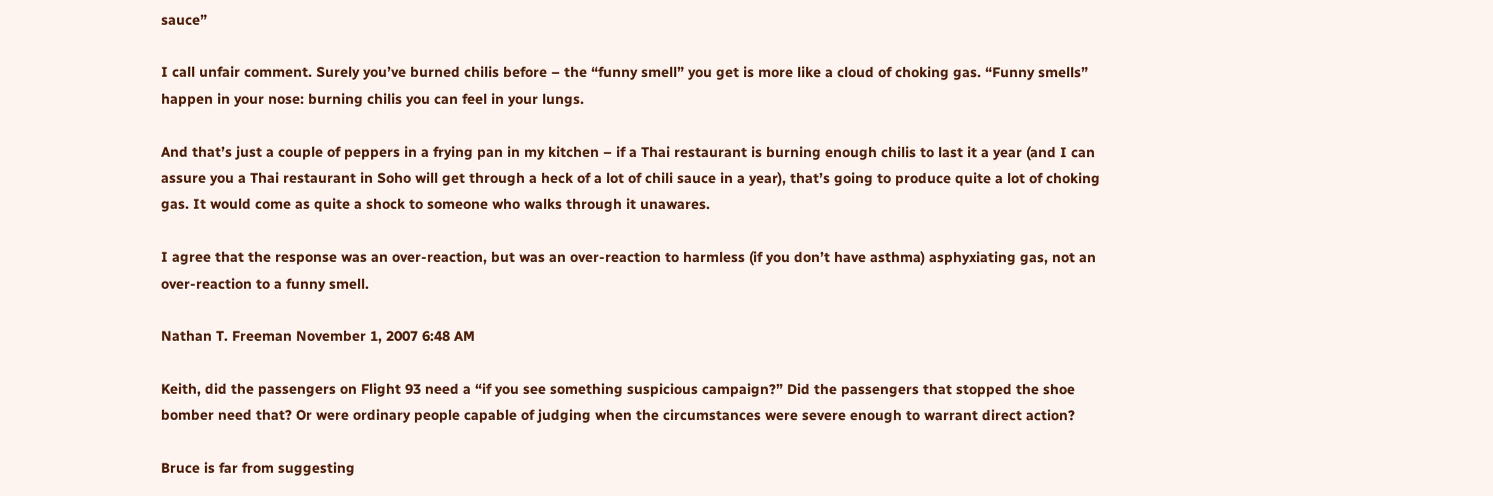sauce”

I call unfair comment. Surely you’ve burned chilis before – the “funny smell” you get is more like a cloud of choking gas. “Funny smells” happen in your nose: burning chilis you can feel in your lungs.

And that’s just a couple of peppers in a frying pan in my kitchen – if a Thai restaurant is burning enough chilis to last it a year (and I can assure you a Thai restaurant in Soho will get through a heck of a lot of chili sauce in a year), that’s going to produce quite a lot of choking gas. It would come as quite a shock to someone who walks through it unawares.

I agree that the response was an over-reaction, but was an over-reaction to harmless (if you don’t have asthma) asphyxiating gas, not an over-reaction to a funny smell.

Nathan T. Freeman November 1, 2007 6:48 AM

Keith, did the passengers on Flight 93 need a “if you see something suspicious campaign?” Did the passengers that stopped the shoe bomber need that? Or were ordinary people capable of judging when the circumstances were severe enough to warrant direct action?

Bruce is far from suggesting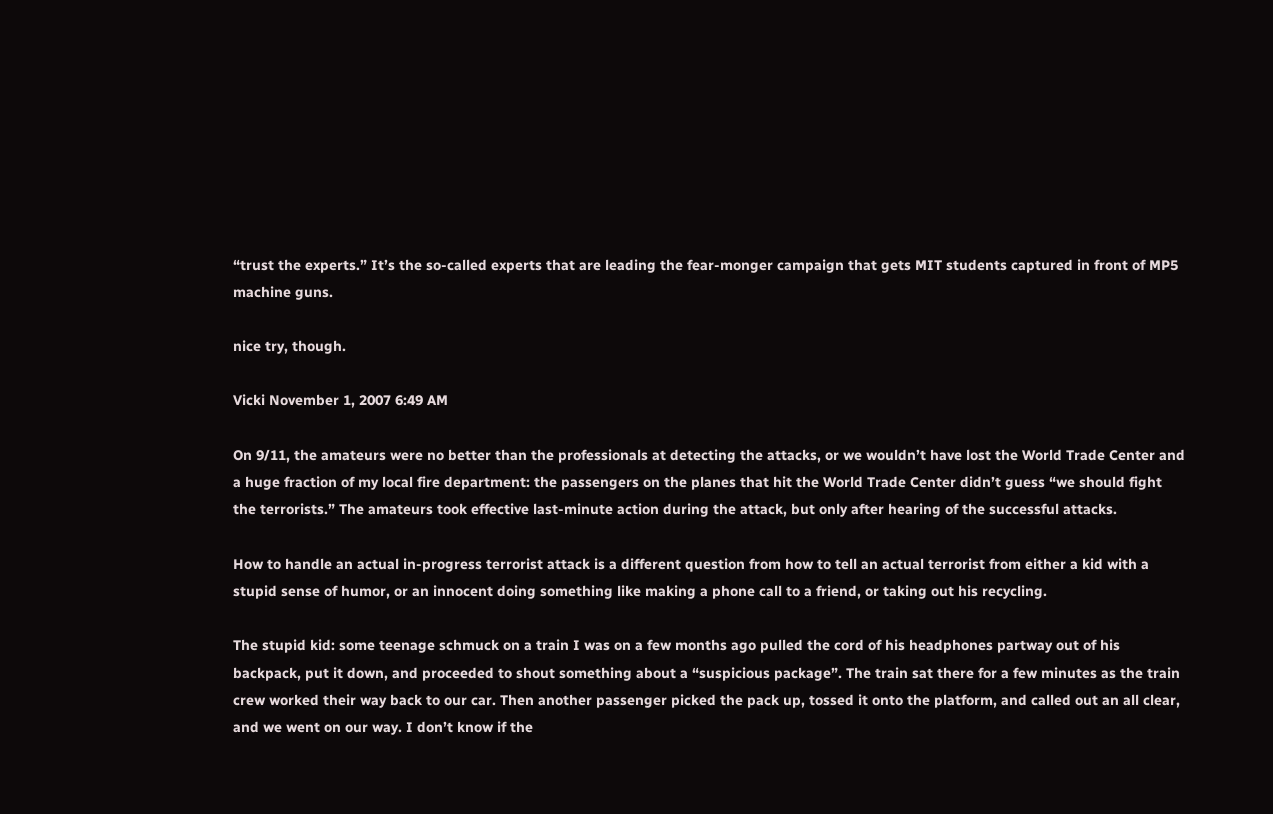“trust the experts.” It’s the so-called experts that are leading the fear-monger campaign that gets MIT students captured in front of MP5 machine guns.

nice try, though.

Vicki November 1, 2007 6:49 AM

On 9/11, the amateurs were no better than the professionals at detecting the attacks, or we wouldn’t have lost the World Trade Center and a huge fraction of my local fire department: the passengers on the planes that hit the World Trade Center didn’t guess “we should fight the terrorists.” The amateurs took effective last-minute action during the attack, but only after hearing of the successful attacks.

How to handle an actual in-progress terrorist attack is a different question from how to tell an actual terrorist from either a kid with a stupid sense of humor, or an innocent doing something like making a phone call to a friend, or taking out his recycling.

The stupid kid: some teenage schmuck on a train I was on a few months ago pulled the cord of his headphones partway out of his backpack, put it down, and proceeded to shout something about a “suspicious package”. The train sat there for a few minutes as the train crew worked their way back to our car. Then another passenger picked the pack up, tossed it onto the platform, and called out an all clear, and we went on our way. I don’t know if the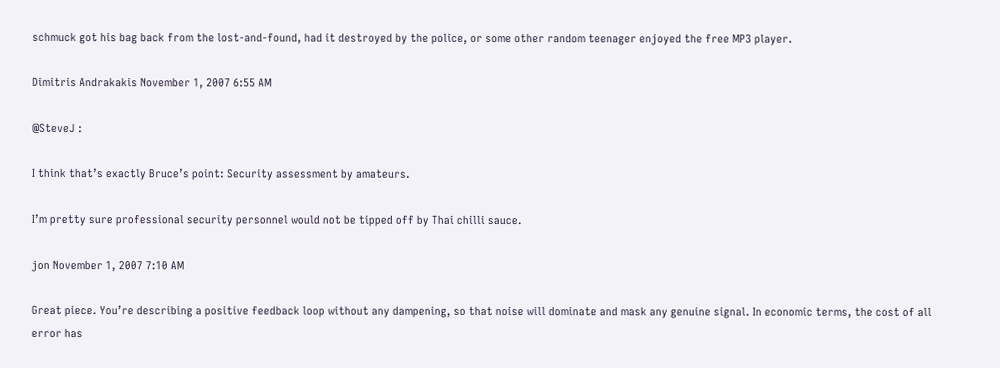schmuck got his bag back from the lost-and-found, had it destroyed by the police, or some other random teenager enjoyed the free MP3 player.

Dimitris Andrakakis November 1, 2007 6:55 AM

@SteveJ :

I think that’s exactly Bruce’s point: Security assessment by amateurs.

I’m pretty sure professional security personnel would not be tipped off by Thai chilli sauce.

jon November 1, 2007 7:10 AM

Great piece. You’re describing a positive feedback loop without any dampening, so that noise will dominate and mask any genuine signal. In economic terms, the cost of all error has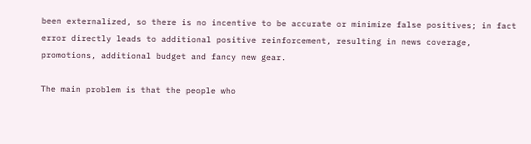been externalized, so there is no incentive to be accurate or minimize false positives; in fact error directly leads to additional positive reinforcement, resulting in news coverage, promotions, additional budget and fancy new gear.

The main problem is that the people who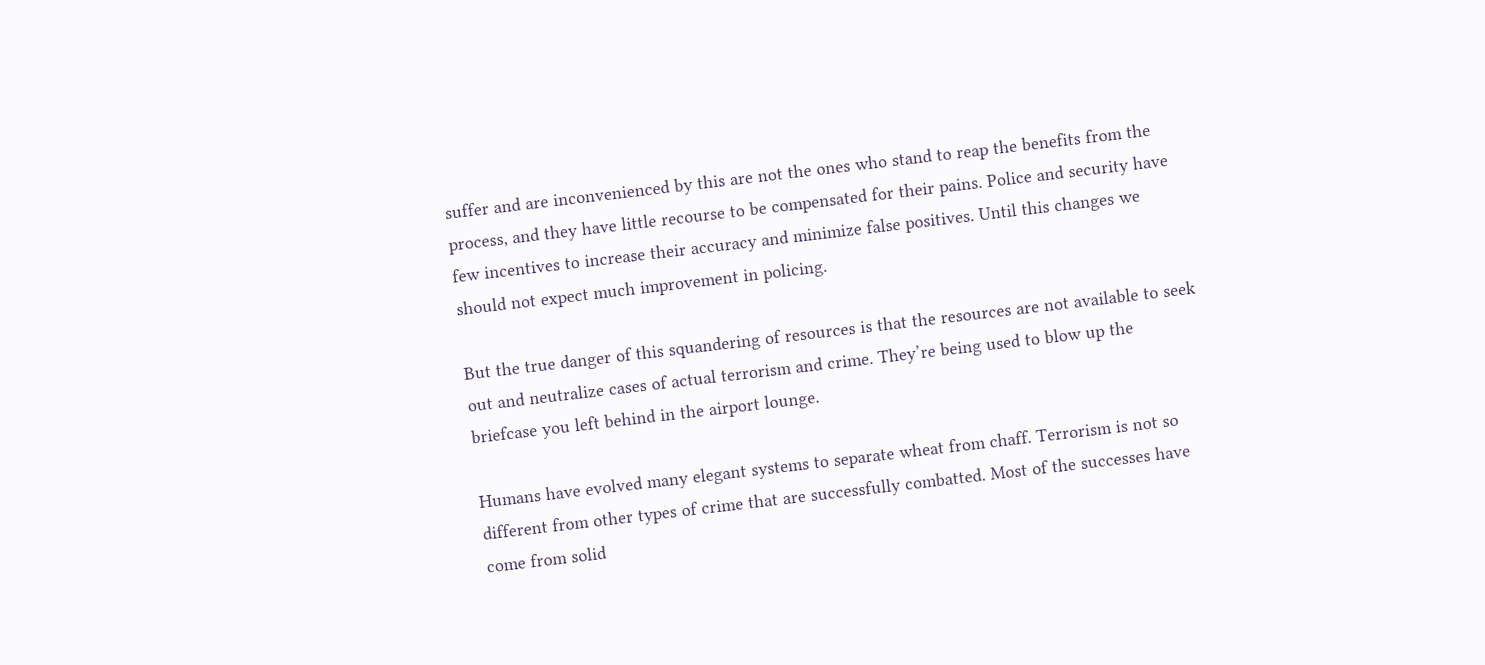suffer and are inconvenienced by this are not the ones who stand to reap the benefits from the process, and they have little recourse to be compensated for their pains. Police and security have few incentives to increase their accuracy and minimize false positives. Until this changes we should not expect much improvement in policing.

But the true danger of this squandering of resources is that the resources are not available to seek out and neutralize cases of actual terrorism and crime. They’re being used to blow up the briefcase you left behind in the airport lounge.

Humans have evolved many elegant systems to separate wheat from chaff. Terrorism is not so different from other types of crime that are successfully combatted. Most of the successes have come from solid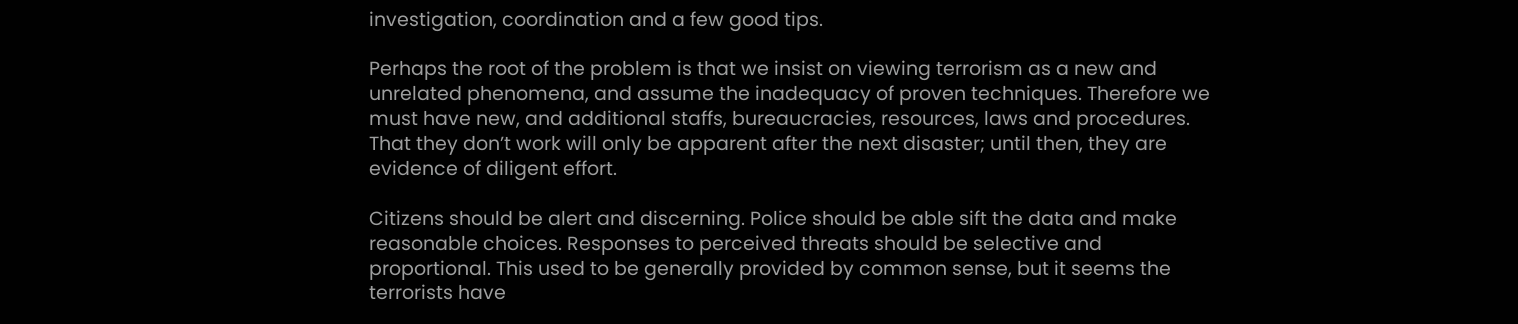investigation, coordination and a few good tips.

Perhaps the root of the problem is that we insist on viewing terrorism as a new and unrelated phenomena, and assume the inadequacy of proven techniques. Therefore we must have new, and additional staffs, bureaucracies, resources, laws and procedures. That they don’t work will only be apparent after the next disaster; until then, they are evidence of diligent effort.

Citizens should be alert and discerning. Police should be able sift the data and make reasonable choices. Responses to perceived threats should be selective and proportional. This used to be generally provided by common sense, but it seems the terrorists have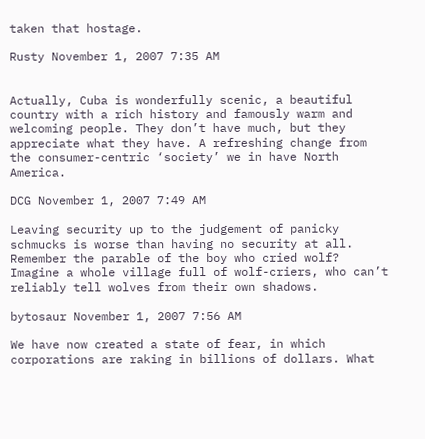taken that hostage.

Rusty November 1, 2007 7:35 AM


Actually, Cuba is wonderfully scenic, a beautiful country with a rich history and famously warm and welcoming people. They don’t have much, but they appreciate what they have. A refreshing change from the consumer-centric ‘society’ we in have North America.

DCG November 1, 2007 7:49 AM

Leaving security up to the judgement of panicky schmucks is worse than having no security at all. Remember the parable of the boy who cried wolf? Imagine a whole village full of wolf-criers, who can’t reliably tell wolves from their own shadows.

bytosaur November 1, 2007 7:56 AM

We have now created a state of fear, in which corporations are raking in billions of dollars. What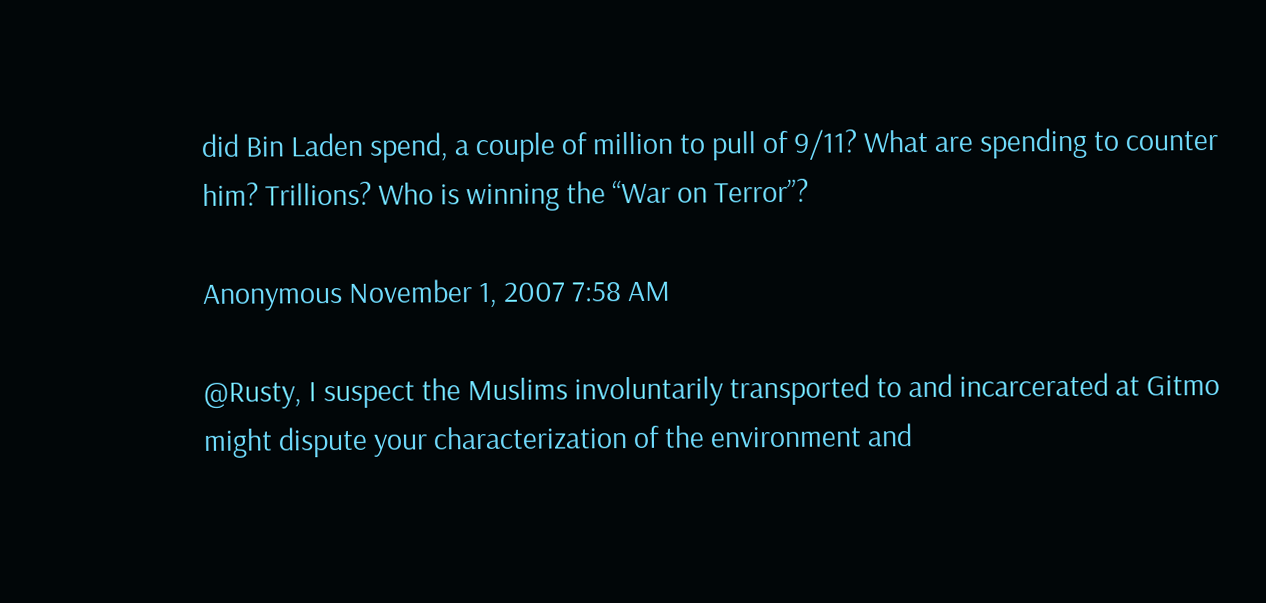did Bin Laden spend, a couple of million to pull of 9/11? What are spending to counter him? Trillions? Who is winning the “War on Terror”?

Anonymous November 1, 2007 7:58 AM

@Rusty, I suspect the Muslims involuntarily transported to and incarcerated at Gitmo might dispute your characterization of the environment and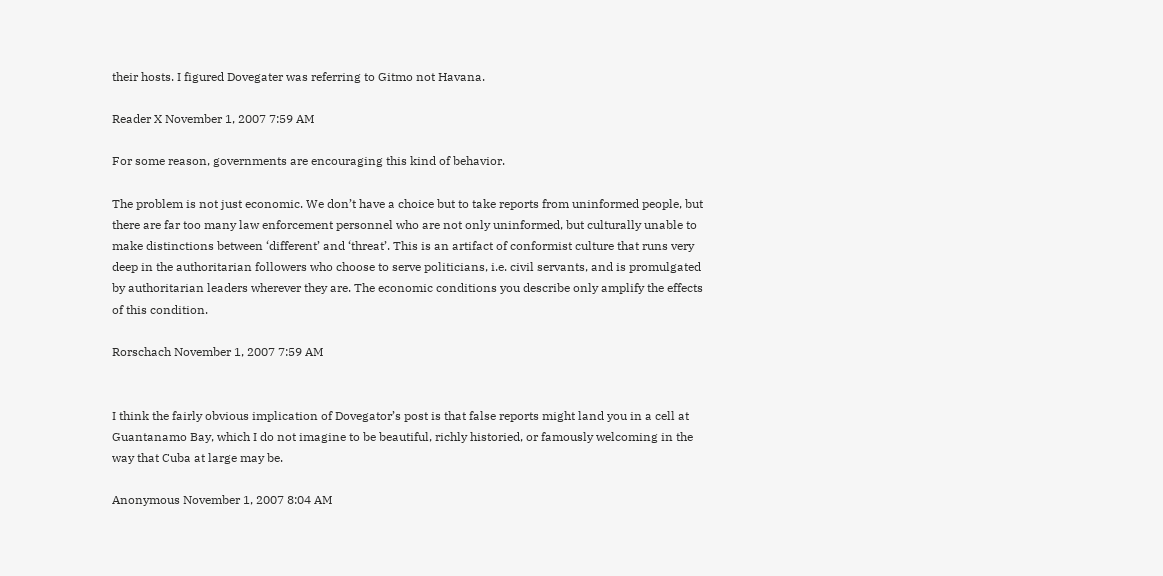their hosts. I figured Dovegater was referring to Gitmo not Havana.

Reader X November 1, 2007 7:59 AM

For some reason, governments are encouraging this kind of behavior.

The problem is not just economic. We don’t have a choice but to take reports from uninformed people, but there are far too many law enforcement personnel who are not only uninformed, but culturally unable to make distinctions between ‘different’ and ‘threat’. This is an artifact of conformist culture that runs very deep in the authoritarian followers who choose to serve politicians, i.e. civil servants, and is promulgated by authoritarian leaders wherever they are. The economic conditions you describe only amplify the effects of this condition.

Rorschach November 1, 2007 7:59 AM


I think the fairly obvious implication of Dovegator’s post is that false reports might land you in a cell at Guantanamo Bay, which I do not imagine to be beautiful, richly historied, or famously welcoming in the way that Cuba at large may be.

Anonymous November 1, 2007 8:04 AM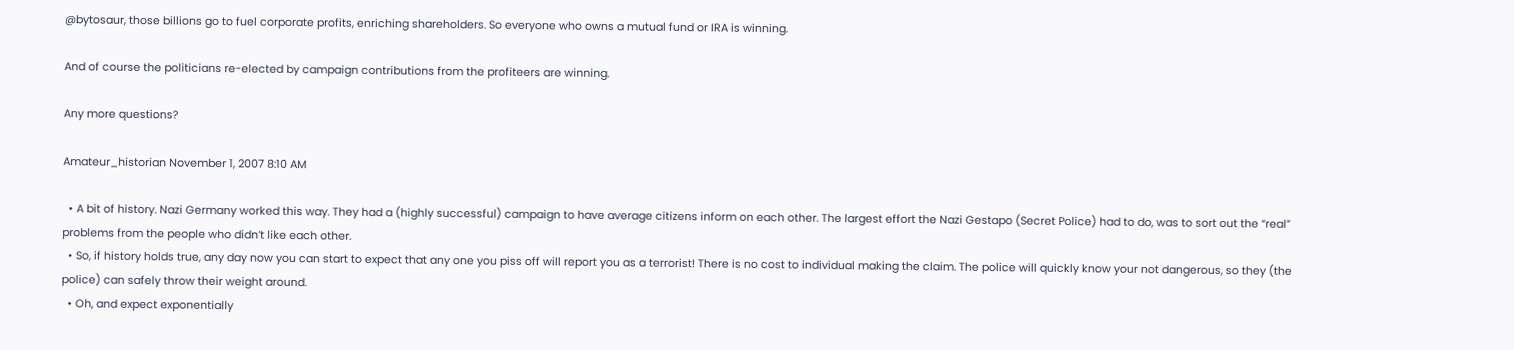@bytosaur, those billions go to fuel corporate profits, enriching shareholders. So everyone who owns a mutual fund or IRA is winning.

And of course the politicians re-elected by campaign contributions from the profiteers are winning.

Any more questions?

Amateur_historian November 1, 2007 8:10 AM

  • A bit of history. Nazi Germany worked this way. They had a (highly successful) campaign to have average citizens inform on each other. The largest effort the Nazi Gestapo (Secret Police) had to do, was to sort out the “real” problems from the people who didn’t like each other.
  • So, if history holds true, any day now you can start to expect that any one you piss off will report you as a terrorist! There is no cost to individual making the claim. The police will quickly know your not dangerous, so they (the police) can safely throw their weight around.
  • Oh, and expect exponentially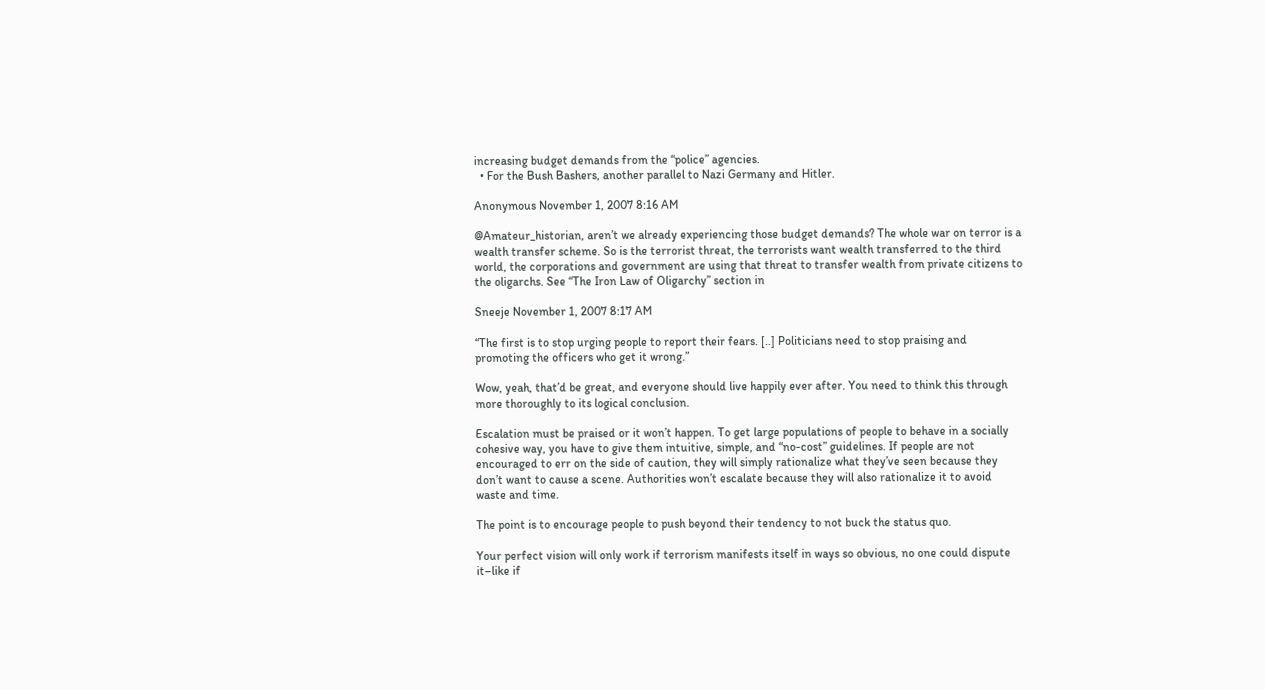increasing budget demands from the “police” agencies.
  • For the Bush Bashers, another parallel to Nazi Germany and Hitler.

Anonymous November 1, 2007 8:16 AM

@Amateur_historian, aren’t we already experiencing those budget demands? The whole war on terror is a wealth transfer scheme. So is the terrorist threat, the terrorists want wealth transferred to the third world, the corporations and government are using that threat to transfer wealth from private citizens to the oligarchs. See “The Iron Law of Oligarchy” section in

Sneeje November 1, 2007 8:17 AM

“The first is to stop urging people to report their fears. [..] Politicians need to stop praising and promoting the officers who get it wrong.”

Wow, yeah, that’d be great, and everyone should live happily ever after. You need to think this through more thoroughly to its logical conclusion.

Escalation must be praised or it won’t happen. To get large populations of people to behave in a socially cohesive way, you have to give them intuitive, simple, and “no-cost” guidelines. If people are not encouraged to err on the side of caution, they will simply rationalize what they’ve seen because they don’t want to cause a scene. Authorities won’t escalate because they will also rationalize it to avoid waste and time.

The point is to encourage people to push beyond their tendency to not buck the status quo.

Your perfect vision will only work if terrorism manifests itself in ways so obvious, no one could dispute it–like if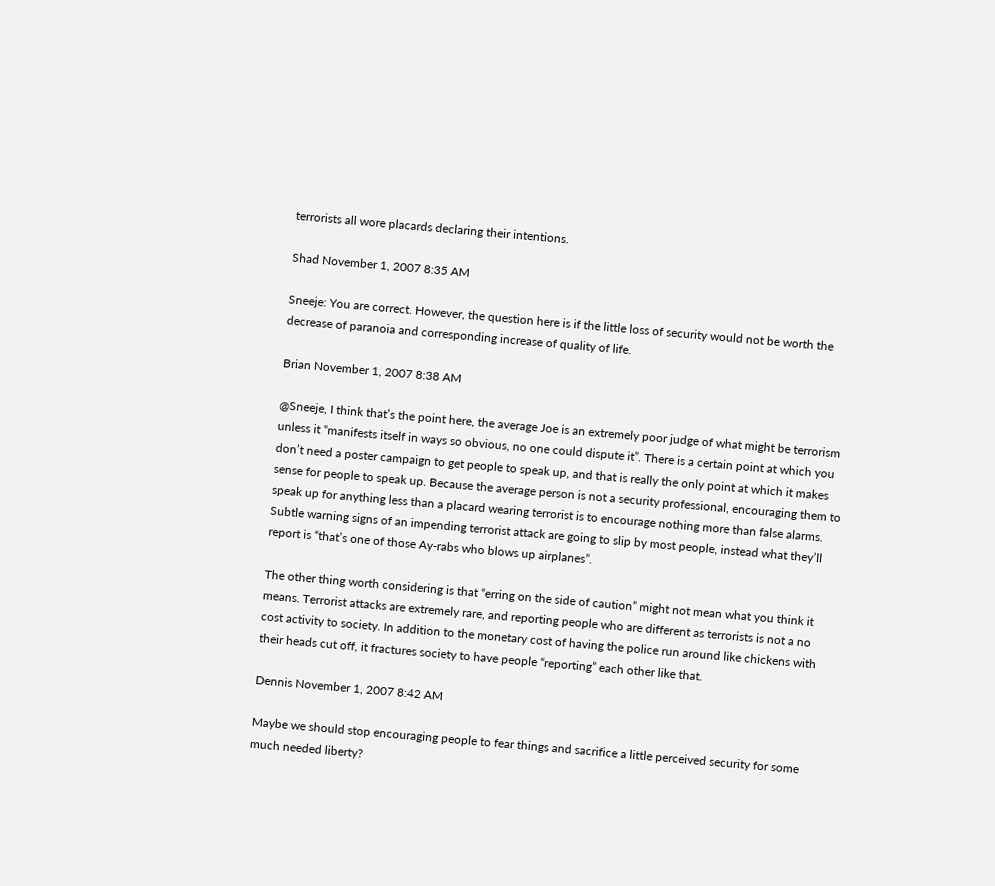terrorists all wore placards declaring their intentions.

Shad November 1, 2007 8:35 AM

Sneeje: You are correct. However, the question here is if the little loss of security would not be worth the decrease of paranoia and corresponding increase of quality of life.

Brian November 1, 2007 8:38 AM

@Sneeje, I think that’s the point here, the average Joe is an extremely poor judge of what might be terrorism unless it “manifests itself in ways so obvious, no one could dispute it”. There is a certain point at which you don’t need a poster campaign to get people to speak up, and that is really the only point at which it makes sense for people to speak up. Because the average person is not a security professional, encouraging them to speak up for anything less than a placard wearing terrorist is to encourage nothing more than false alarms. Subtle warning signs of an impending terrorist attack are going to slip by most people, instead what they’ll report is “that’s one of those Ay-rabs who blows up airplanes”.

The other thing worth considering is that “erring on the side of caution” might not mean what you think it means. Terrorist attacks are extremely rare, and reporting people who are different as terrorists is not a no cost activity to society. In addition to the monetary cost of having the police run around like chickens with their heads cut off, it fractures society to have people “reporting” each other like that.

Dennis November 1, 2007 8:42 AM

Maybe we should stop encouraging people to fear things and sacrifice a little perceived security for some much needed liberty?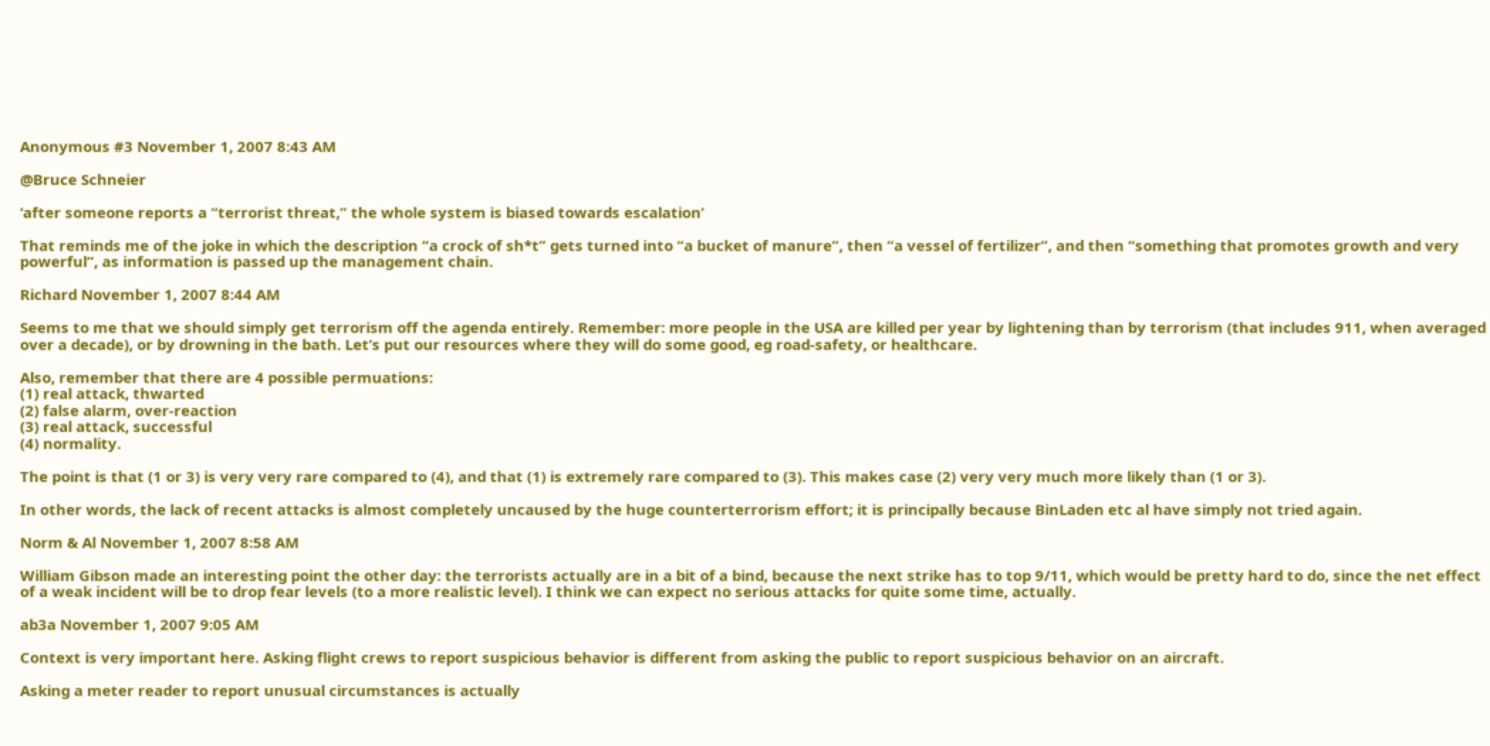Anonymous #3 November 1, 2007 8:43 AM

@Bruce Schneier

‘after someone reports a “terrorist threat,” the whole system is biased towards escalation’

That reminds me of the joke in which the description “a crock of sh*t” gets turned into “a bucket of manure”, then “a vessel of fertilizer”, and then “something that promotes growth and very powerful”, as information is passed up the management chain.

Richard November 1, 2007 8:44 AM

Seems to me that we should simply get terrorism off the agenda entirely. Remember: more people in the USA are killed per year by lightening than by terrorism (that includes 911, when averaged over a decade), or by drowning in the bath. Let’s put our resources where they will do some good, eg road-safety, or healthcare.

Also, remember that there are 4 possible permuations:
(1) real attack, thwarted
(2) false alarm, over-reaction
(3) real attack, successful
(4) normality.

The point is that (1 or 3) is very very rare compared to (4), and that (1) is extremely rare compared to (3). This makes case (2) very very much more likely than (1 or 3).

In other words, the lack of recent attacks is almost completely uncaused by the huge counterterrorism effort; it is principally because BinLaden etc al have simply not tried again.

Norm & Al November 1, 2007 8:58 AM

William Gibson made an interesting point the other day: the terrorists actually are in a bit of a bind, because the next strike has to top 9/11, which would be pretty hard to do, since the net effect of a weak incident will be to drop fear levels (to a more realistic level). I think we can expect no serious attacks for quite some time, actually.

ab3a November 1, 2007 9:05 AM

Context is very important here. Asking flight crews to report suspicious behavior is different from asking the public to report suspicious behavior on an aircraft.

Asking a meter reader to report unusual circumstances is actually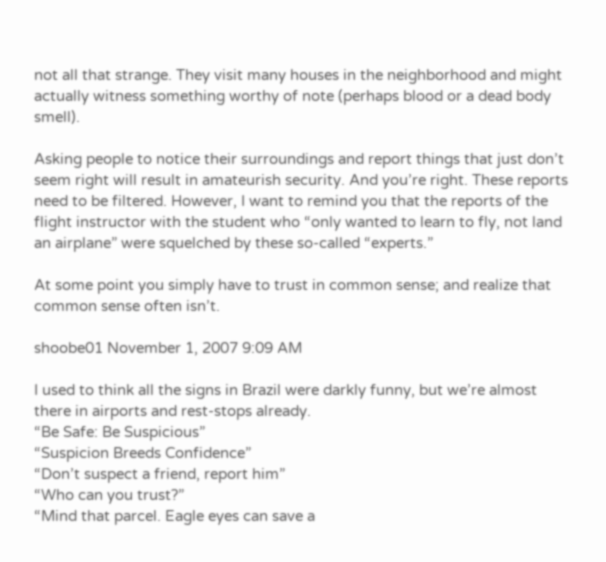not all that strange. They visit many houses in the neighborhood and might actually witness something worthy of note (perhaps blood or a dead body smell).

Asking people to notice their surroundings and report things that just don’t seem right will result in amateurish security. And you’re right. These reports need to be filtered. However, I want to remind you that the reports of the flight instructor with the student who “only wanted to learn to fly, not land an airplane” were squelched by these so-called “experts.”

At some point you simply have to trust in common sense; and realize that common sense often isn’t.

shoobe01 November 1, 2007 9:09 AM

I used to think all the signs in Brazil were darkly funny, but we’re almost there in airports and rest-stops already.
“Be Safe: Be Suspicious”
“Suspicion Breeds Confidence”
“Don’t suspect a friend, report him”
“Who can you trust?”
“Mind that parcel. Eagle eyes can save a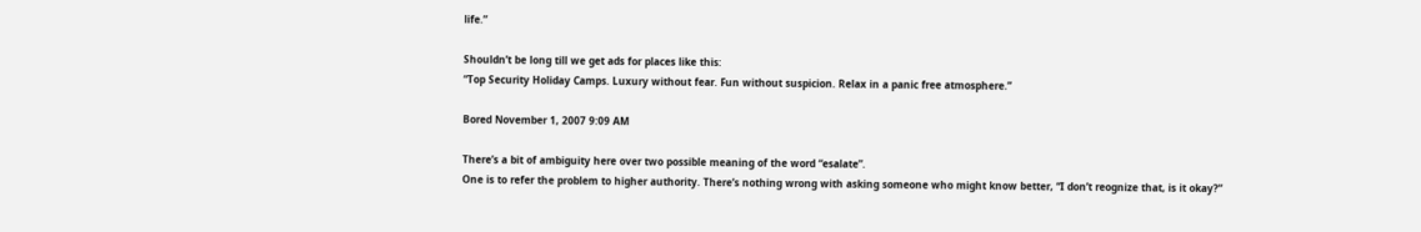life.”

Shouldn’t be long till we get ads for places like this:
“Top Security Holiday Camps. Luxury without fear. Fun without suspicion. Relax in a panic free atmosphere.”

Bored November 1, 2007 9:09 AM

There’s a bit of ambiguity here over two possible meaning of the word “esalate”.
One is to refer the problem to higher authority. There’s nothing wrong with asking someone who might know better, “I don’t reognize that, is it okay?”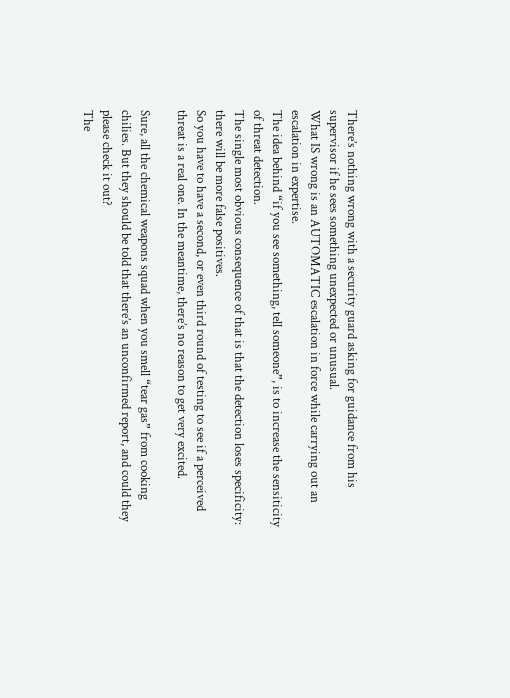There’s nothing wrong with a security guard asking for guidance from his supervisor if he sees something unexpected or unusual.
What IS wrong is an AUTOMATIC escalation in force while carrying out an escalation in expertise.
The idea behind “if you see something, tell someone”, is to increase the sensiticity of threat detection.
The single most obvious consequence of that is that the detection loses specificity: there will be more false positives.
So you have to have a second, or even third round of testing to see if a perceived threat is a real one. In the meantime, there’s no reason to get very excited.

Sure, all the chemical weapons squad when you smell “tear gas” from cooking chilies. But they should be told that there’s an unconfirmed report, and could they please check it out?
The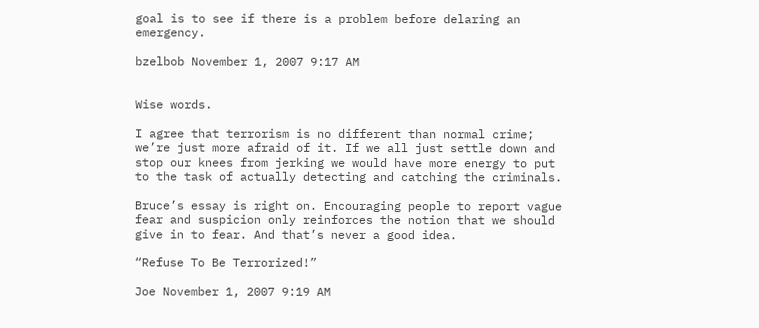goal is to see if there is a problem before delaring an emergency.

bzelbob November 1, 2007 9:17 AM


Wise words.

I agree that terrorism is no different than normal crime; we’re just more afraid of it. If we all just settle down and stop our knees from jerking we would have more energy to put to the task of actually detecting and catching the criminals.

Bruce’s essay is right on. Encouraging people to report vague fear and suspicion only reinforces the notion that we should give in to fear. And that’s never a good idea.

“Refuse To Be Terrorized!”

Joe November 1, 2007 9:19 AM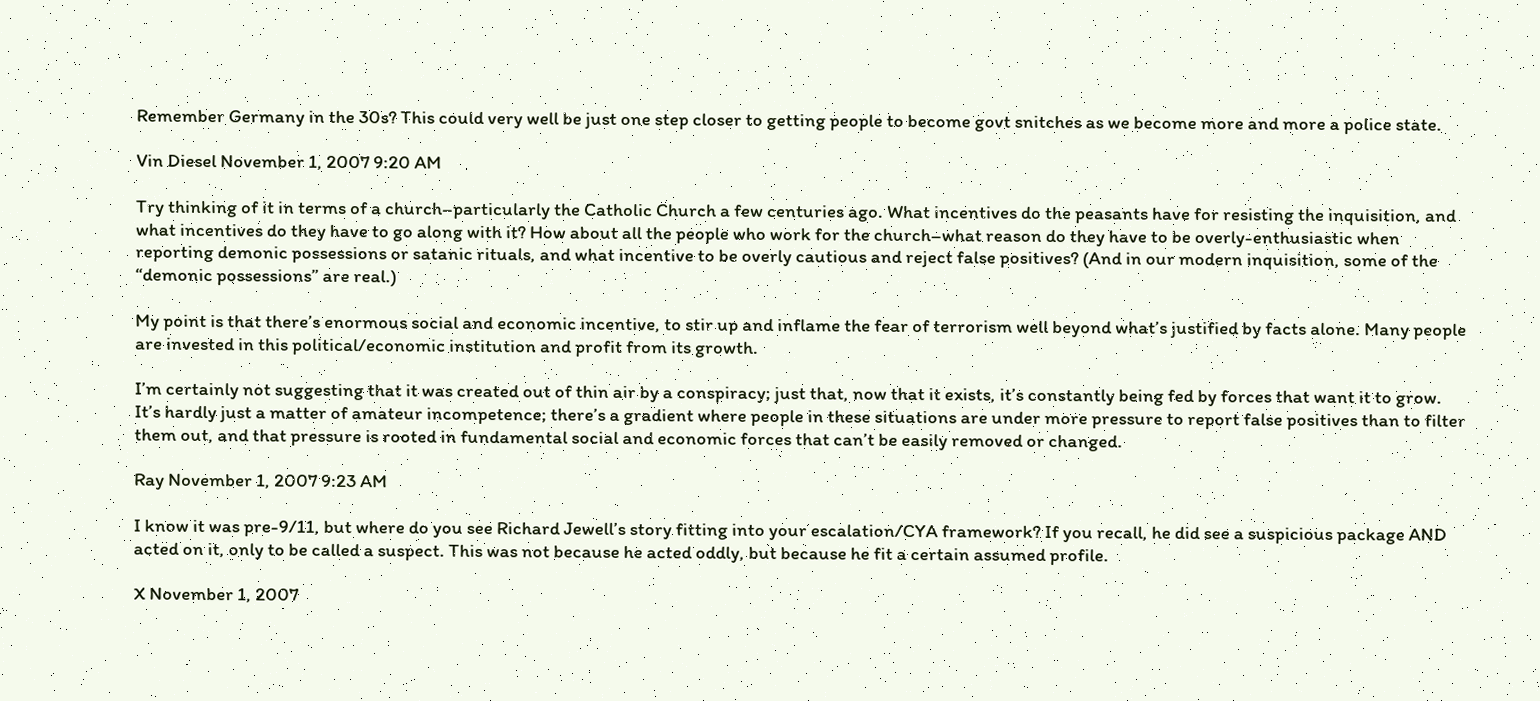Remember Germany in the 30s? This could very well be just one step closer to getting people to become govt snitches as we become more and more a police state.

Vin Diesel November 1, 2007 9:20 AM

Try thinking of it in terms of a church–particularly the Catholic Church a few centuries ago. What incentives do the peasants have for resisting the inquisition, and what incentives do they have to go along with it? How about all the people who work for the church–what reason do they have to be overly-enthusiastic when reporting demonic possessions or satanic rituals, and what incentive to be overly cautious and reject false positives? (And in our modern inquisition, some of the “demonic possessions” are real.)

My point is that there’s enormous social and economic incentive, to stir up and inflame the fear of terrorism well beyond what’s justified by facts alone. Many people are invested in this political/economic institution and profit from its growth.

I’m certainly not suggesting that it was created out of thin air by a conspiracy; just that, now that it exists, it’s constantly being fed by forces that want it to grow. It’s hardly just a matter of amateur incompetence; there’s a gradient where people in these situations are under more pressure to report false positives than to filter them out, and that pressure is rooted in fundamental social and economic forces that can’t be easily removed or changed.

Ray November 1, 2007 9:23 AM

I know it was pre-9/11, but where do you see Richard Jewell’s story fitting into your escalation/CYA framework? If you recall, he did see a suspicious package AND acted on it, only to be called a suspect. This was not because he acted oddly, but because he fit a certain assumed profile.

X November 1, 2007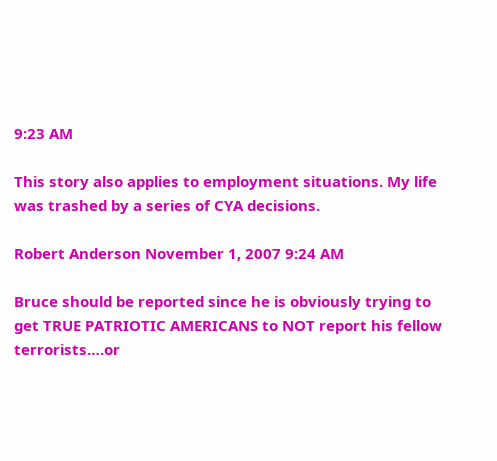9:23 AM

This story also applies to employment situations. My life was trashed by a series of CYA decisions.

Robert Anderson November 1, 2007 9:24 AM

Bruce should be reported since he is obviously trying to get TRUE PATRIOTIC AMERICANS to NOT report his fellow terrorists….or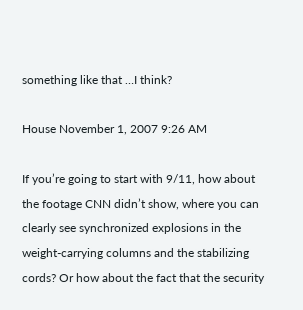something like that …I think?

House November 1, 2007 9:26 AM

If you’re going to start with 9/11, how about the footage CNN didn’t show, where you can clearly see synchronized explosions in the weight-carrying columns and the stabilizing cords? Or how about the fact that the security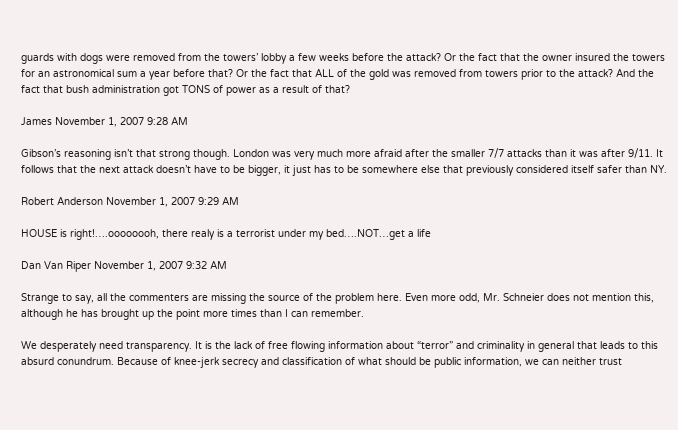guards with dogs were removed from the towers’ lobby a few weeks before the attack? Or the fact that the owner insured the towers for an astronomical sum a year before that? Or the fact that ALL of the gold was removed from towers prior to the attack? And the fact that bush administration got TONS of power as a result of that?

James November 1, 2007 9:28 AM

Gibson’s reasoning isn’t that strong though. London was very much more afraid after the smaller 7/7 attacks than it was after 9/11. It follows that the next attack doesn’t have to be bigger, it just has to be somewhere else that previously considered itself safer than NY.

Robert Anderson November 1, 2007 9:29 AM

HOUSE is right!….oooooooh, there realy is a terrorist under my bed….NOT…get a life

Dan Van Riper November 1, 2007 9:32 AM

Strange to say, all the commenters are missing the source of the problem here. Even more odd, Mr. Schneier does not mention this, although he has brought up the point more times than I can remember.

We desperately need transparency. It is the lack of free flowing information about “terror” and criminality in general that leads to this absurd conundrum. Because of knee-jerk secrecy and classification of what should be public information, we can neither trust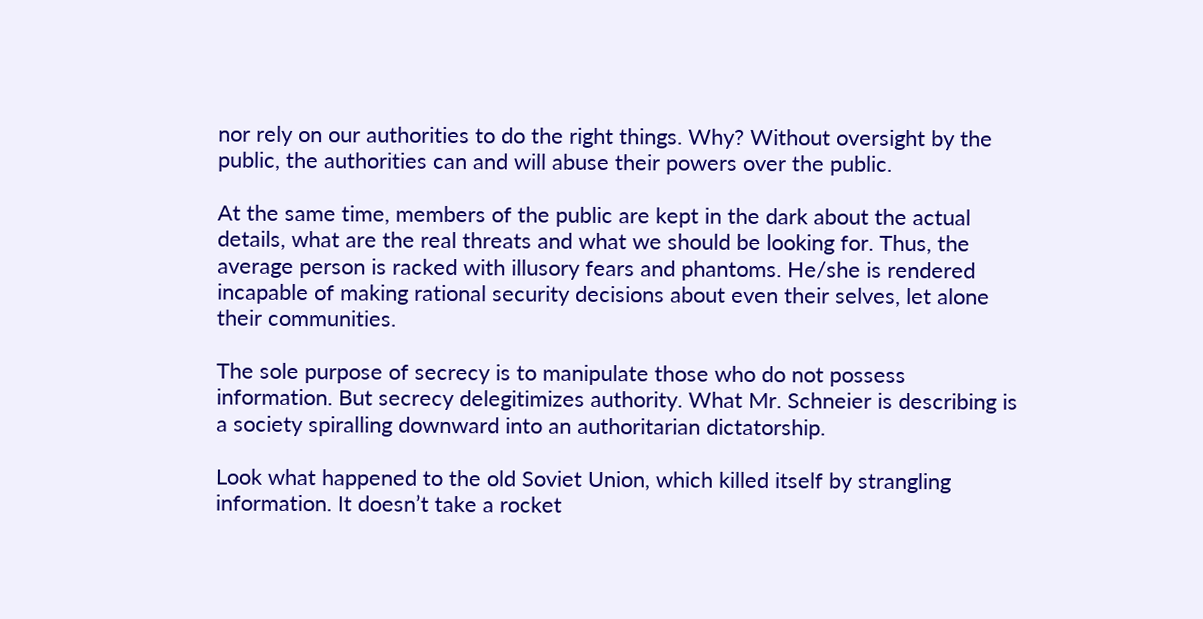nor rely on our authorities to do the right things. Why? Without oversight by the public, the authorities can and will abuse their powers over the public.

At the same time, members of the public are kept in the dark about the actual details, what are the real threats and what we should be looking for. Thus, the average person is racked with illusory fears and phantoms. He/she is rendered incapable of making rational security decisions about even their selves, let alone their communities.

The sole purpose of secrecy is to manipulate those who do not possess information. But secrecy delegitimizes authority. What Mr. Schneier is describing is a society spiralling downward into an authoritarian dictatorship.

Look what happened to the old Soviet Union, which killed itself by strangling information. It doesn’t take a rocket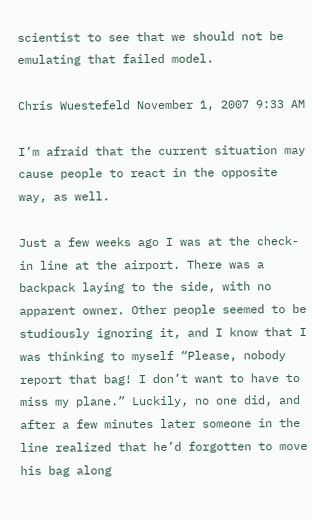scientist to see that we should not be emulating that failed model.

Chris Wuestefeld November 1, 2007 9:33 AM

I’m afraid that the current situation may cause people to react in the opposite way, as well.

Just a few weeks ago I was at the check-in line at the airport. There was a backpack laying to the side, with no apparent owner. Other people seemed to be studiously ignoring it, and I know that I was thinking to myself “Please, nobody report that bag! I don’t want to have to miss my plane.” Luckily, no one did, and after a few minutes later someone in the line realized that he’d forgotten to move his bag along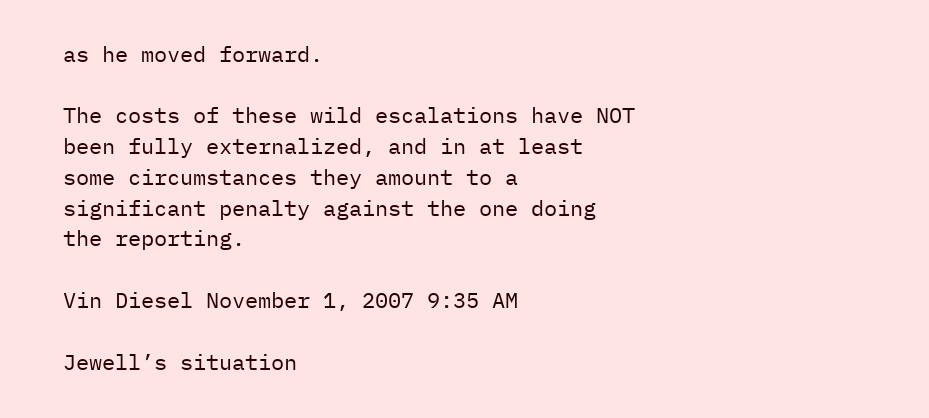as he moved forward.

The costs of these wild escalations have NOT been fully externalized, and in at least some circumstances they amount to a significant penalty against the one doing the reporting.

Vin Diesel November 1, 2007 9:35 AM

Jewell’s situation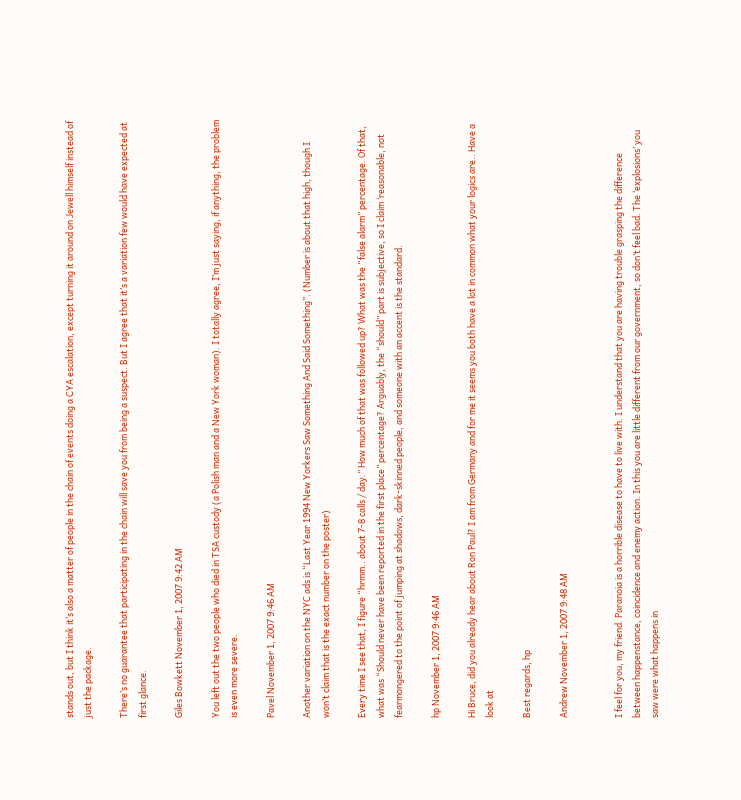stands out, but I think it’s also a matter of people in the chain of events doing a CYA escalation, except turning it around on Jewell himself instead of just the package.

There’s no guarantee that participating in the chain will save you from being a suspect. But I agree that it’s a variation few would have expected at first glance.

Giles Bowkett November 1, 2007 9:42 AM

You left out the two people who died in TSA custody (a Polish man and a New York woman). I totally agree, I’m just saying, if anything, the problem is even more severe.

Pavel November 1, 2007 9:46 AM

Another variation on the NYC ads is “Last Year 1994 New Yorkers Saw Something And Said Something”. (Number is about that high, though I won’t claim that is the exact number on the poster)

Every time I see that, I figure “hrmm.. about 7-8 calls / day.” How much of that was followed up? What was the “false alarm” percentage. Of that, what was “Should never have been reported in the first place” percentage? Arguably, the “should” part is subjective, so I claim ‘reasonable, not fearmongered to the point of jumping at shadows, dark-skinned people, and someone with an accent is the standard.

hp November 1, 2007 9:46 AM

Hi Bruce, did you already hear about Ron Paul? I am from Germany and for me it seems you both have a lot in common what your logics are.. Have a look at

Best regards, hp

Andrew November 1, 2007 9:48 AM


I feel for you, my friend. Paranoia is a horrible disease to have to live with. I understand that you are having trouble grasping the difference between happenstance, coincidence and enemy action. In this you are little different from our government, so don’t feel bad. The ‘explosions’ you saw were what happens in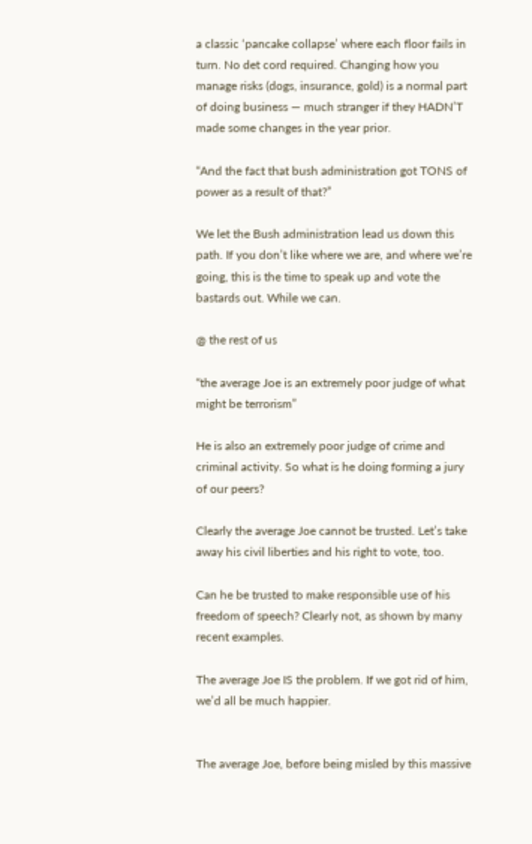a classic ‘pancake collapse’ where each floor fails in turn. No det cord required. Changing how you manage risks (dogs, insurance, gold) is a normal part of doing business — much stranger if they HADN’T made some changes in the year prior.

“And the fact that bush administration got TONS of power as a result of that?”

We let the Bush administration lead us down this path. If you don’t like where we are, and where we’re going, this is the time to speak up and vote the bastards out. While we can.

@ the rest of us

“the average Joe is an extremely poor judge of what might be terrorism”

He is also an extremely poor judge of crime and criminal activity. So what is he doing forming a jury of our peers?

Clearly the average Joe cannot be trusted. Let’s take away his civil liberties and his right to vote, too.

Can he be trusted to make responsible use of his freedom of speech? Clearly not, as shown by many recent examples.

The average Joe IS the problem. If we got rid of him, we’d all be much happier.


The average Joe, before being misled by this massive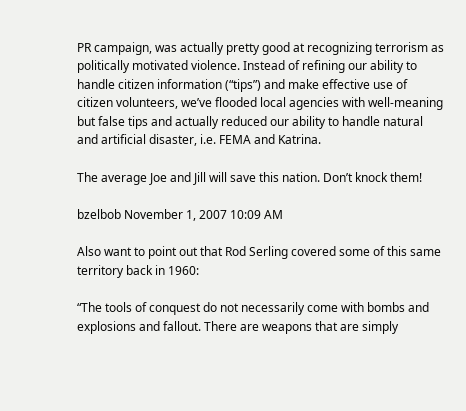PR campaign, was actually pretty good at recognizing terrorism as politically motivated violence. Instead of refining our ability to handle citizen information (“tips”) and make effective use of citizen volunteers, we’ve flooded local agencies with well-meaning but false tips and actually reduced our ability to handle natural and artificial disaster, i.e. FEMA and Katrina.

The average Joe and Jill will save this nation. Don’t knock them!

bzelbob November 1, 2007 10:09 AM

Also want to point out that Rod Serling covered some of this same territory back in 1960:

“The tools of conquest do not necessarily come with bombs and explosions and fallout. There are weapons that are simply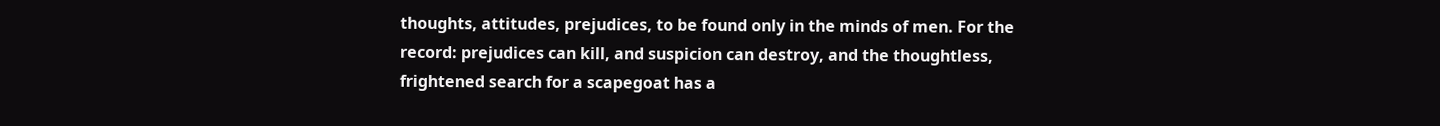thoughts, attitudes, prejudices, to be found only in the minds of men. For the record: prejudices can kill, and suspicion can destroy, and the thoughtless, frightened search for a scapegoat has a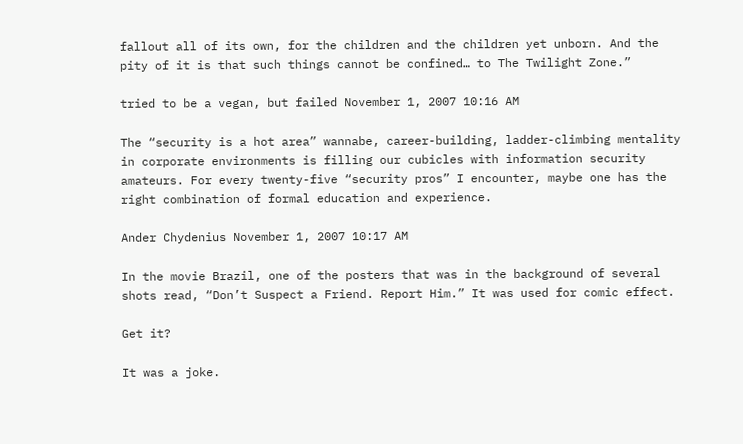fallout all of its own, for the children and the children yet unborn. And the pity of it is that such things cannot be confined… to The Twilight Zone.”

tried to be a vegan, but failed November 1, 2007 10:16 AM

The “security is a hot area” wannabe, career-building, ladder-climbing mentality in corporate environments is filling our cubicles with information security amateurs. For every twenty-five “security pros” I encounter, maybe one has the right combination of formal education and experience.

Ander Chydenius November 1, 2007 10:17 AM

In the movie Brazil, one of the posters that was in the background of several shots read, “Don’t Suspect a Friend. Report Him.” It was used for comic effect.

Get it?

It was a joke.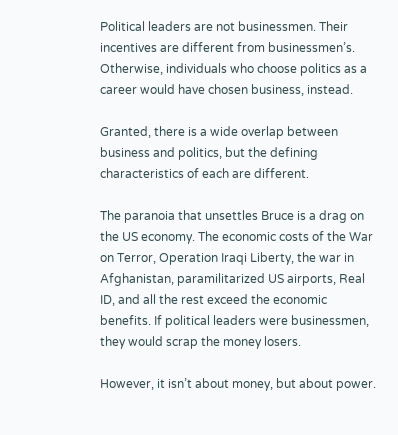Political leaders are not businessmen. Their incentives are different from businessmen’s. Otherwise, individuals who choose politics as a career would have chosen business, instead.

Granted, there is a wide overlap between business and politics, but the defining characteristics of each are different.

The paranoia that unsettles Bruce is a drag on the US economy. The economic costs of the War on Terror, Operation Iraqi Liberty, the war in Afghanistan, paramilitarized US airports, Real ID, and all the rest exceed the economic benefits. If political leaders were businessmen, they would scrap the money losers.

However, it isn’t about money, but about power.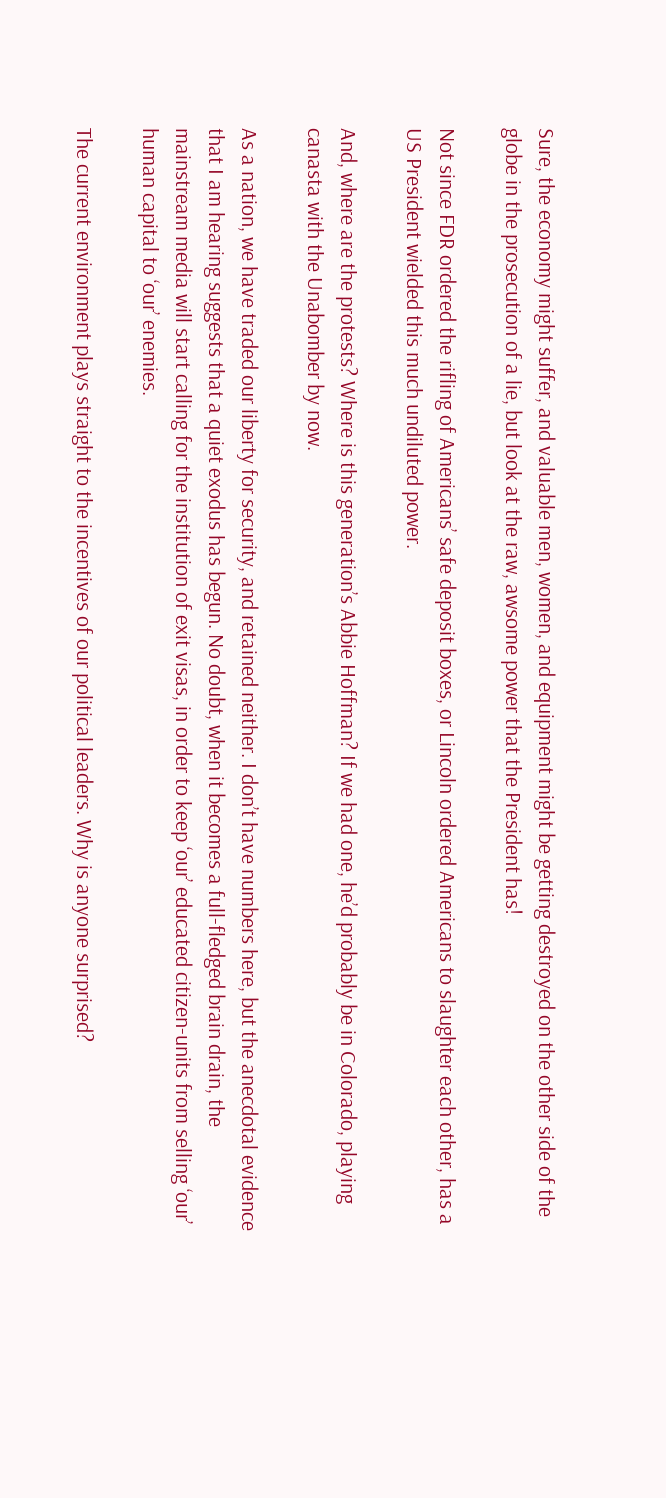Sure, the economy might suffer, and valuable men, women, and equipment might be getting destroyed on the other side of the globe in the prosecution of a lie, but look at the raw, awsome power that the President has!

Not since FDR ordered the rifling of Americans’ safe deposit boxes, or Lincoln ordered Americans to slaughter each other, has a US President wielded this much undiluted power.

And, where are the protests? Where is this generation’s Abbie Hoffman? If we had one, he’d probably be in Colorado, playing canasta with the Unabomber by now.

As a nation, we have traded our liberty for security, and retained neither. I don’t have numbers here, but the anecdotal evidence that I am hearing suggests that a quiet exodus has begun. No doubt, when it becomes a full-fledged brain drain, the mainstream media will start calling for the institution of exit visas, in order to keep ‘our’ educated citizen-units from selling ‘our’ human capital to ‘our’ enemies.

The current environment plays straight to the incentives of our political leaders. Why is anyone surprised?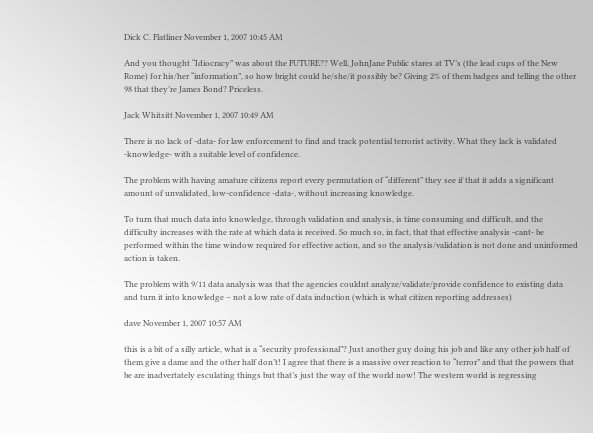Dick C. Flatliner November 1, 2007 10:45 AM

And you thought “Idiocracy” was about the FUTURE?? Well, JohnJane Public stares at TV’s (the lead cups of the New Rome) for his/her “information”, so how bright could he/she/it possibly be? Giving 2% of them badges and telling the other 98 that they’re James Bond? Priceless.

Jack Whitsitt November 1, 2007 10:49 AM

There is no lack of -data- for law enforcement to find and track potential terrorist activity. What they lack is validated -knowledge- with a suitable level of confidence.

The problem with having amature citizens report every permutation of “different” they see if that it adds a significant amount of unvalidated, low-confidence -data-, without increasing knowledge.

To turn that much data into knowledge, through validation and analysis, is time consuming and difficult, and the difficulty increases with the rate at which data is received. So much so, in fact, that that effective analysis -cant- be performed within the time window required for effective action, and so the analysis/validation is not done and uninformed action is taken.

The problem with 9/11 data analysis was that the agencies couldnt analyze/validate/provide confidence to existing data and turn it into knowledge – not a low rate of data induction (which is what citizen reporting addresses)

dave November 1, 2007 10:57 AM

this is a bit of a silly article, what is a “security professional”? Just another guy doing his job and like any other job half of them give a dame and the other half don’t! I agree that there is a massive over reaction to “terror” and that the powers that be are inadvertately esculating things but that’s just the way of the world now! The western world is regressing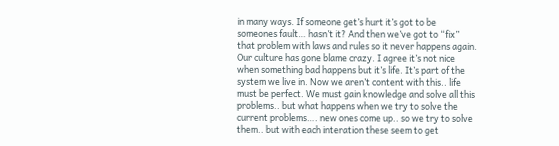in many ways. If someone get’s hurt it’s got to be someones fault… hasn’t it? And then we’ve got to “fix” that problem with laws and rules so it never happens again. Our culture has gone blame crazy. I agree it’s not nice when something bad happens but it’s life. It’s part of the system we live in. Now we aren’t content with this.. life must be perfect. We must gain knowledge and solve all this problems.. but what happens when we try to solve the current problems…. new ones come up.. so we try to solve them.. but with each interation these seem to get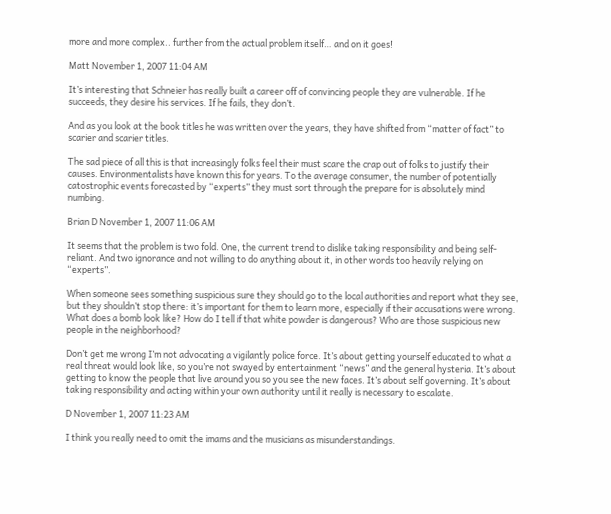more and more complex.. further from the actual problem itself… and on it goes!

Matt November 1, 2007 11:04 AM

It’s interesting that Schneier has really built a career off of convincing people they are vulnerable. If he succeeds, they desire his services. If he fails, they don’t.

And as you look at the book titles he was written over the years, they have shifted from “matter of fact” to scarier and scarier titles.

The sad piece of all this is that increasingly folks feel their must scare the crap out of folks to justify their causes. Environmentalists have known this for years. To the average consumer, the number of potentially catostrophic events forecasted by “experts” they must sort through the prepare for is absolutely mind numbing.

Brian D November 1, 2007 11:06 AM

It seems that the problem is two fold. One, the current trend to dislike taking responsibility and being self-reliant. And two ignorance and not willing to do anything about it, in other words too heavily relying on “experts”.

When someone sees something suspicious sure they should go to the local authorities and report what they see, but they shouldn’t stop there: it’s important for them to learn more, especially if their accusations were wrong. What does a bomb look like? How do I tell if that white powder is dangerous? Who are those suspicious new people in the neighborhood?

Don’t get me wrong I’m not advocating a vigilantly police force. It’s about getting yourself educated to what a real threat would look like, so you’re not swayed by entertainment “news” and the general hysteria. It’s about getting to know the people that live around you so you see the new faces. It’s about self governing. It’s about taking responsibility and acting within your own authority until it really is necessary to escalate.

D November 1, 2007 11:23 AM

I think you really need to omit the imams and the musicians as misunderstandings.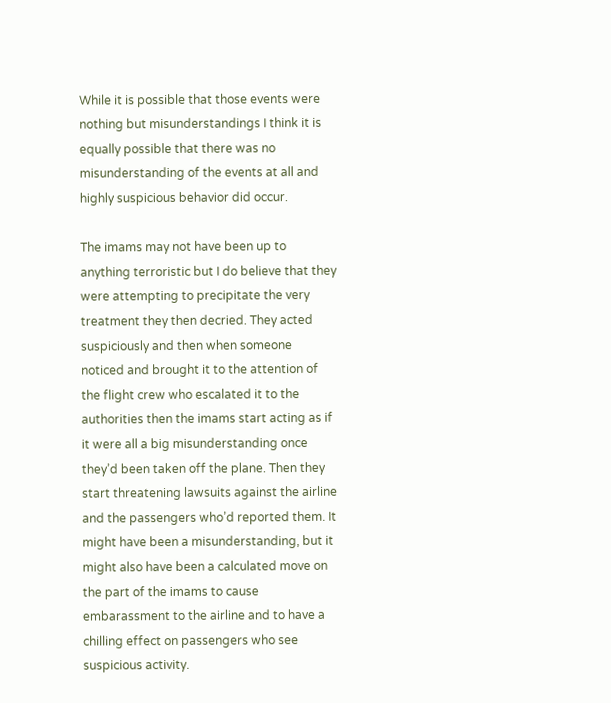While it is possible that those events were nothing but misunderstandings I think it is equally possible that there was no misunderstanding of the events at all and highly suspicious behavior did occur.

The imams may not have been up to anything terroristic but I do believe that they were attempting to precipitate the very treatment they then decried. They acted suspiciously and then when someone noticed and brought it to the attention of the flight crew who escalated it to the authorities then the imams start acting as if it were all a big misunderstanding once they’d been taken off the plane. Then they start threatening lawsuits against the airline and the passengers who’d reported them. It might have been a misunderstanding, but it might also have been a calculated move on the part of the imams to cause embarassment to the airline and to have a chilling effect on passengers who see suspicious activity.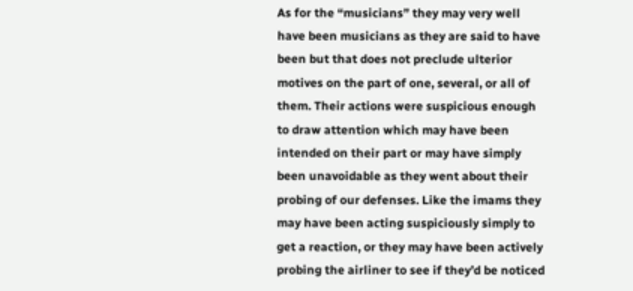As for the “musicians” they may very well have been musicians as they are said to have been but that does not preclude ulterior motives on the part of one, several, or all of them. Their actions were suspicious enough to draw attention which may have been intended on their part or may have simply been unavoidable as they went about their probing of our defenses. Like the imams they may have been acting suspiciously simply to get a reaction, or they may have been actively probing the airliner to see if they’d be noticed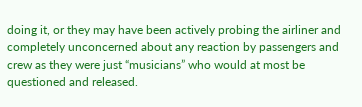doing it, or they may have been actively probing the airliner and completely unconcerned about any reaction by passengers and crew as they were just “musicians” who would at most be questioned and released.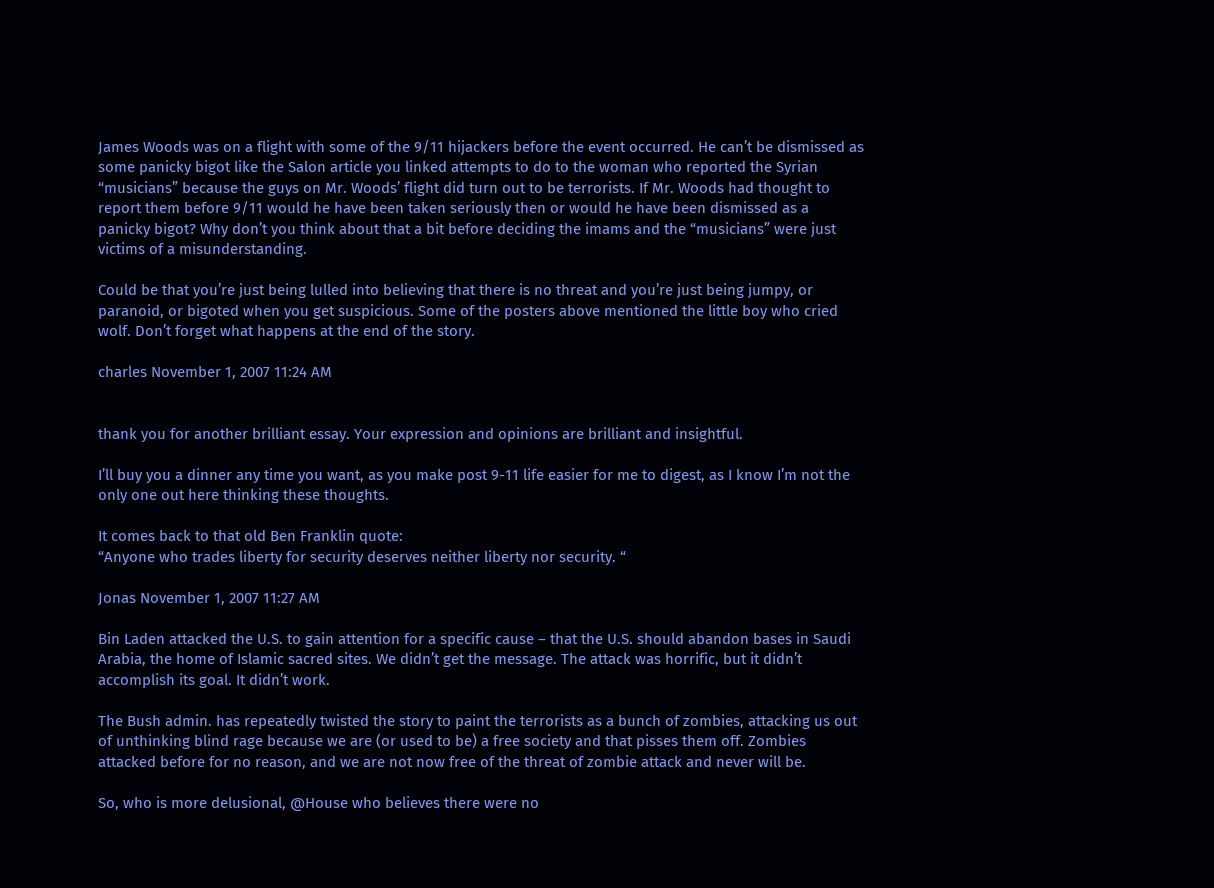James Woods was on a flight with some of the 9/11 hijackers before the event occurred. He can’t be dismissed as some panicky bigot like the Salon article you linked attempts to do to the woman who reported the Syrian “musicians” because the guys on Mr. Woods’ flight did turn out to be terrorists. If Mr. Woods had thought to report them before 9/11 would he have been taken seriously then or would he have been dismissed as a panicky bigot? Why don’t you think about that a bit before deciding the imams and the “musicians” were just victims of a misunderstanding.

Could be that you’re just being lulled into believing that there is no threat and you’re just being jumpy, or paranoid, or bigoted when you get suspicious. Some of the posters above mentioned the little boy who cried wolf. Don’t forget what happens at the end of the story.

charles November 1, 2007 11:24 AM


thank you for another brilliant essay. Your expression and opinions are brilliant and insightful.

I’ll buy you a dinner any time you want, as you make post 9-11 life easier for me to digest, as I know I’m not the only one out here thinking these thoughts.

It comes back to that old Ben Franklin quote:
“Anyone who trades liberty for security deserves neither liberty nor security. “

Jonas November 1, 2007 11:27 AM

Bin Laden attacked the U.S. to gain attention for a specific cause – that the U.S. should abandon bases in Saudi Arabia, the home of Islamic sacred sites. We didn’t get the message. The attack was horrific, but it didn’t accomplish its goal. It didn’t work.

The Bush admin. has repeatedly twisted the story to paint the terrorists as a bunch of zombies, attacking us out of unthinking blind rage because we are (or used to be) a free society and that pisses them off. Zombies attacked before for no reason, and we are not now free of the threat of zombie attack and never will be.

So, who is more delusional, @House who believes there were no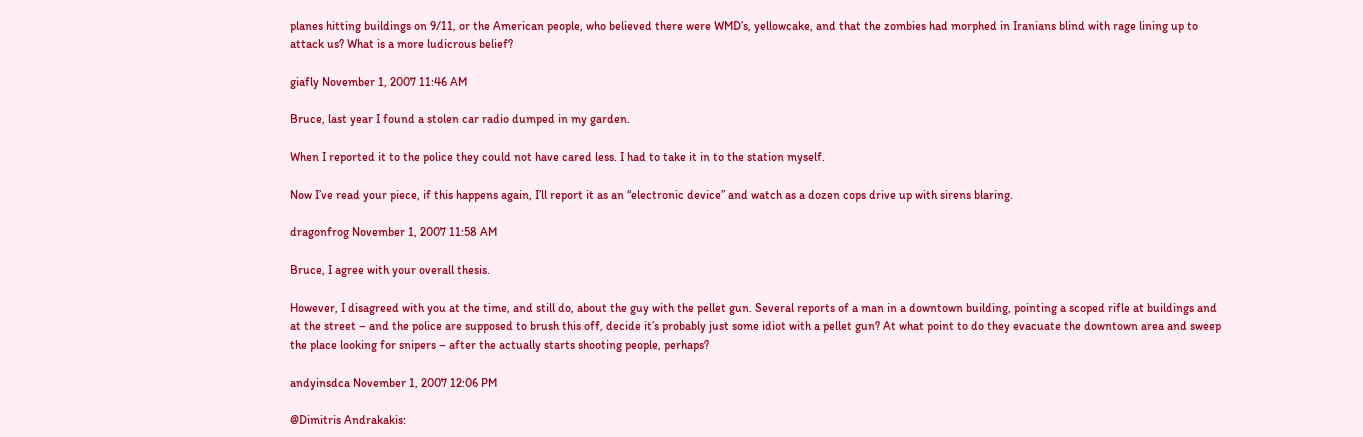planes hitting buildings on 9/11, or the American people, who believed there were WMD’s, yellowcake, and that the zombies had morphed in Iranians blind with rage lining up to attack us? What is a more ludicrous belief?

giafly November 1, 2007 11:46 AM

Bruce, last year I found a stolen car radio dumped in my garden.

When I reported it to the police they could not have cared less. I had to take it in to the station myself.

Now I’ve read your piece, if this happens again, I’ll report it as an “electronic device” and watch as a dozen cops drive up with sirens blaring.

dragonfrog November 1, 2007 11:58 AM

Bruce, I agree with your overall thesis.

However, I disagreed with you at the time, and still do, about the guy with the pellet gun. Several reports of a man in a downtown building, pointing a scoped rifle at buildings and at the street – and the police are supposed to brush this off, decide it’s probably just some idiot with a pellet gun? At what point to do they evacuate the downtown area and sweep the place looking for snipers – after the actually starts shooting people, perhaps?

andyinsdca November 1, 2007 12:06 PM

@Dimitris Andrakakis: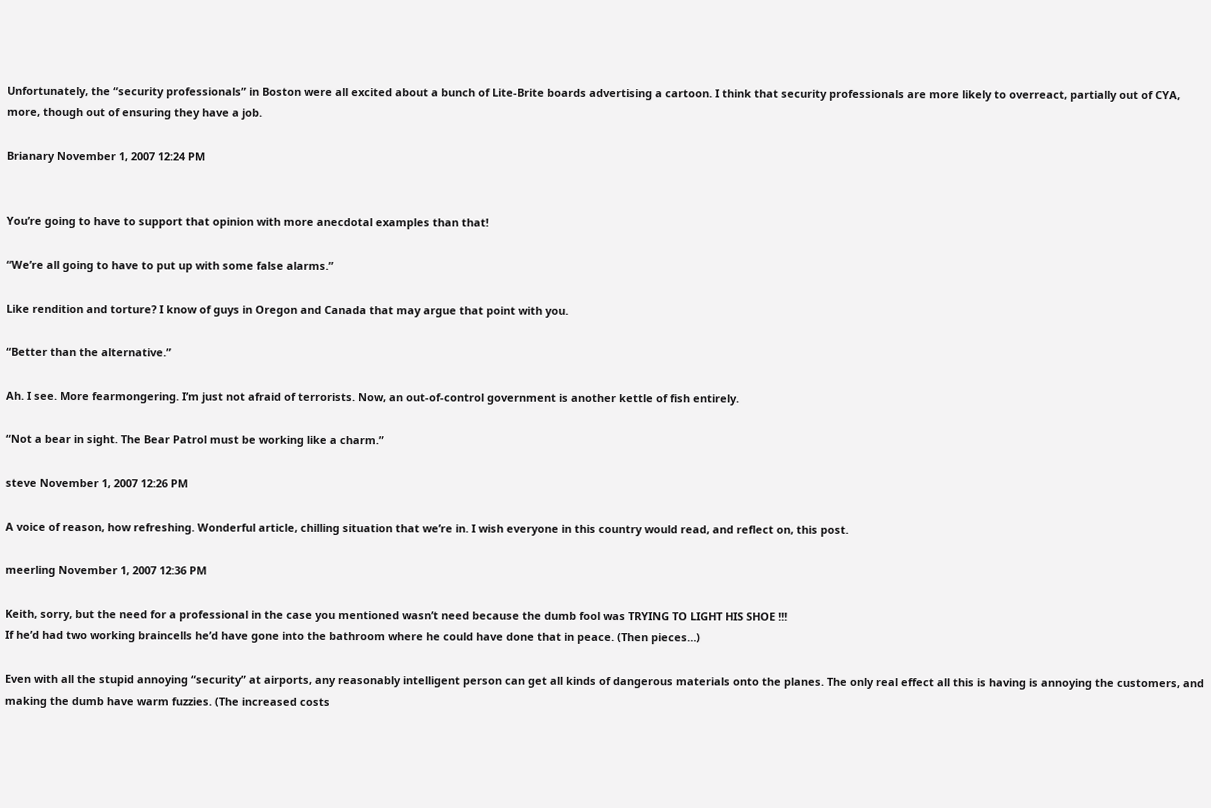Unfortunately, the “security professionals” in Boston were all excited about a bunch of Lite-Brite boards advertising a cartoon. I think that security professionals are more likely to overreact, partially out of CYA, more, though out of ensuring they have a job.

Brianary November 1, 2007 12:24 PM


You’re going to have to support that opinion with more anecdotal examples than that!

“We’re all going to have to put up with some false alarms.”

Like rendition and torture? I know of guys in Oregon and Canada that may argue that point with you.

“Better than the alternative.”

Ah. I see. More fearmongering. I’m just not afraid of terrorists. Now, an out-of-control government is another kettle of fish entirely.

“Not a bear in sight. The Bear Patrol must be working like a charm.”

steve November 1, 2007 12:26 PM

A voice of reason, how refreshing. Wonderful article, chilling situation that we’re in. I wish everyone in this country would read, and reflect on, this post.

meerling November 1, 2007 12:36 PM

Keith, sorry, but the need for a professional in the case you mentioned wasn’t need because the dumb fool was TRYING TO LIGHT HIS SHOE !!!
If he’d had two working braincells he’d have gone into the bathroom where he could have done that in peace. (Then pieces…)

Even with all the stupid annoying “security” at airports, any reasonably intelligent person can get all kinds of dangerous materials onto the planes. The only real effect all this is having is annoying the customers, and making the dumb have warm fuzzies. (The increased costs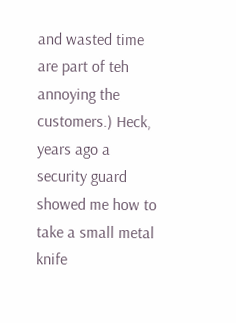and wasted time are part of teh annoying the customers.) Heck, years ago a security guard showed me how to take a small metal knife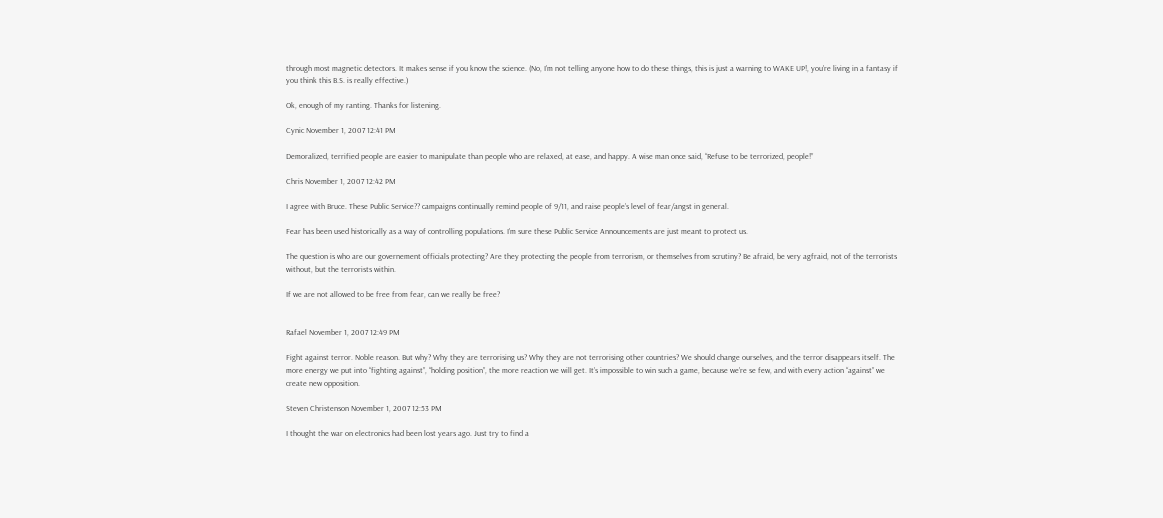through most magnetic detectors. It makes sense if you know the science. (No, I’m not telling anyone how to do these things, this is just a warning to WAKE UP!, you’re living in a fantasy if you think this B.S. is really effective.)

Ok, enough of my ranting. Thanks for listening.

Cynic November 1, 2007 12:41 PM

Demoralized, terrified people are easier to manipulate than people who are relaxed, at ease, and happy. A wise man once said, “Refuse to be terrorized, people!”

Chris November 1, 2007 12:42 PM

I agree with Bruce. These Public Service?? campaigns continually remind people of 9/11, and raise people’s level of fear/angst in general.

Fear has been used historically as a way of controlling populations. I’m sure these Public Service Announcements are just meant to protect us.

The question is who are our governement officials protecting? Are they protecting the people from terrorism, or themselves from scrutiny? Be afraid, be very agfraid, not of the terrorists without, but the terrorists within.

If we are not allowed to be free from fear, can we really be free?


Rafael November 1, 2007 12:49 PM

Fight against terror. Noble reason. But why? Why they are terrorising us? Why they are not terrorising other countries? We should change ourselves, and the terror disappears itself. The more energy we put into “fighting against”, “holding position”, the more reaction we will get. It’s impossible to win such a game, because we’re se few, and with every action “against” we create new opposition.

Steven Christenson November 1, 2007 12:53 PM

I thought the war on electronics had been lost years ago. Just try to find a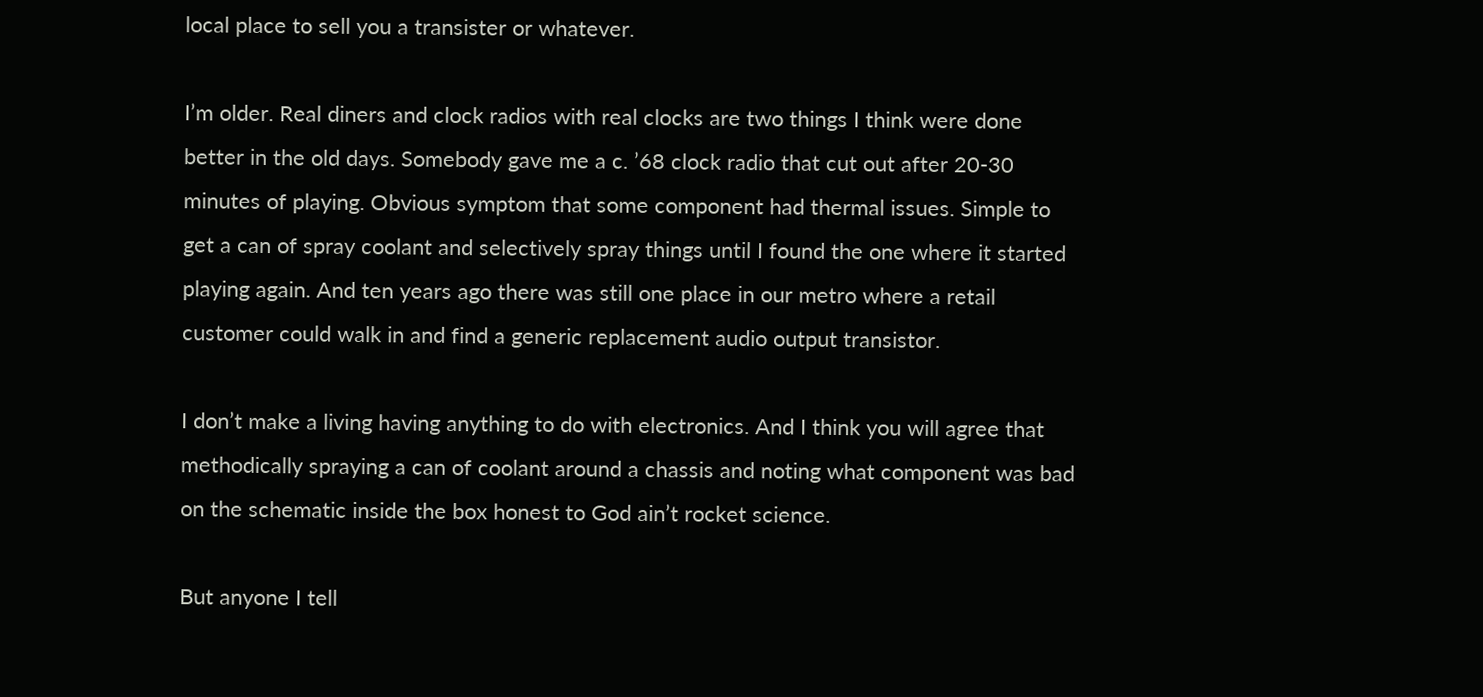local place to sell you a transister or whatever.

I’m older. Real diners and clock radios with real clocks are two things I think were done better in the old days. Somebody gave me a c. ’68 clock radio that cut out after 20-30 minutes of playing. Obvious symptom that some component had thermal issues. Simple to get a can of spray coolant and selectively spray things until I found the one where it started playing again. And ten years ago there was still one place in our metro where a retail customer could walk in and find a generic replacement audio output transistor.

I don’t make a living having anything to do with electronics. And I think you will agree that methodically spraying a can of coolant around a chassis and noting what component was bad on the schematic inside the box honest to God ain’t rocket science.

But anyone I tell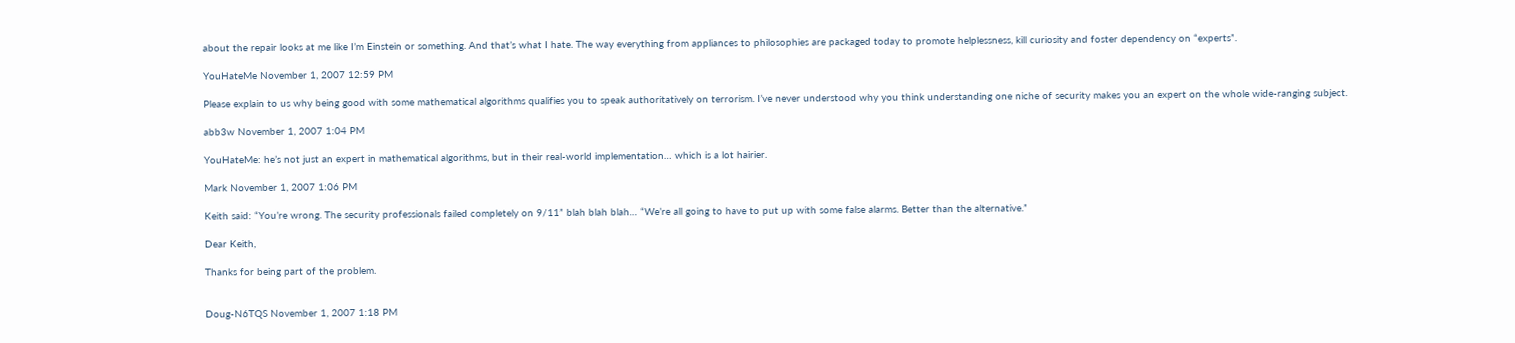about the repair looks at me like I’m Einstein or something. And that’s what I hate. The way everything from appliances to philosophies are packaged today to promote helplessness, kill curiosity and foster dependency on “experts”.

YouHateMe November 1, 2007 12:59 PM

Please explain to us why being good with some mathematical algorithms qualifies you to speak authoritatively on terrorism. I’ve never understood why you think understanding one niche of security makes you an expert on the whole wide-ranging subject.

abb3w November 1, 2007 1:04 PM

YouHateMe: he’s not just an expert in mathematical algorithms, but in their real-world implementation… which is a lot hairier.

Mark November 1, 2007 1:06 PM

Keith said: “You’re wrong. The security professionals failed completely on 9/11” blah blah blah… “We’re all going to have to put up with some false alarms. Better than the alternative.”

Dear Keith,

Thanks for being part of the problem.


Doug-N6TQS November 1, 2007 1:18 PM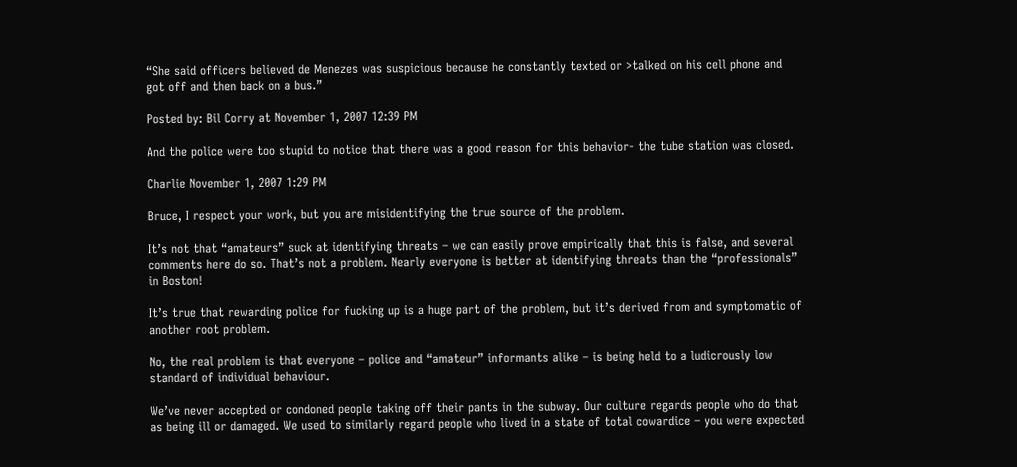“She said officers believed de Menezes was suspicious because he constantly texted or >talked on his cell phone and got off and then back on a bus.”

Posted by: Bil Corry at November 1, 2007 12:39 PM

And the police were too stupid to notice that there was a good reason for this behavior- the tube station was closed.

Charlie November 1, 2007 1:29 PM

Bruce, I respect your work, but you are misidentifying the true source of the problem.

It’s not that “amateurs” suck at identifying threats – we can easily prove empirically that this is false, and several comments here do so. That’s not a problem. Nearly everyone is better at identifying threats than the “professionals” in Boston!

It’s true that rewarding police for fucking up is a huge part of the problem, but it’s derived from and symptomatic of another root problem.

No, the real problem is that everyone – police and “amateur” informants alike – is being held to a ludicrously low standard of individual behaviour.

We’ve never accepted or condoned people taking off their pants in the subway. Our culture regards people who do that as being ill or damaged. We used to similarly regard people who lived in a state of total cowardice – you were expected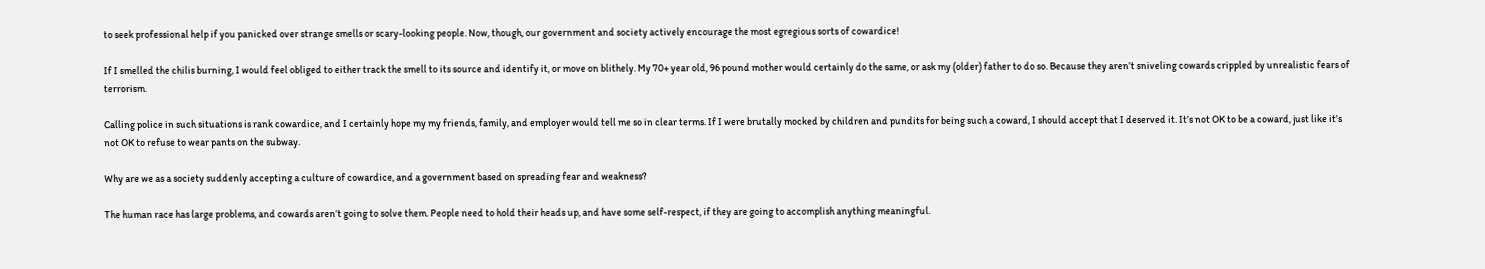to seek professional help if you panicked over strange smells or scary-looking people. Now, though, our government and society actively encourage the most egregious sorts of cowardice!

If I smelled the chilis burning, I would feel obliged to either track the smell to its source and identify it, or move on blithely. My 70+ year old, 96 pound mother would certainly do the same, or ask my (older) father to do so. Because they aren’t sniveling cowards crippled by unrealistic fears of terrorism.

Calling police in such situations is rank cowardice, and I certainly hope my my friends, family, and employer would tell me so in clear terms. If I were brutally mocked by children and pundits for being such a coward, I should accept that I deserved it. It’s not OK to be a coward, just like it’s not OK to refuse to wear pants on the subway.

Why are we as a society suddenly accepting a culture of cowardice, and a government based on spreading fear and weakness?

The human race has large problems, and cowards aren’t going to solve them. People need to hold their heads up, and have some self-respect, if they are going to accomplish anything meaningful.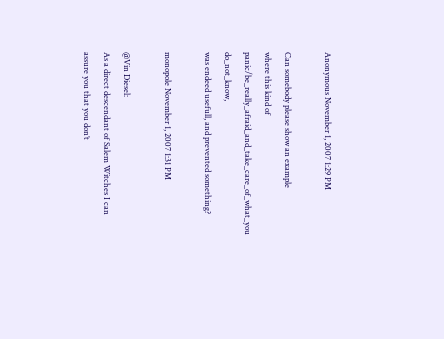Anonymous November 1, 2007 1:29 PM

Can somebody please show an example
where this kind of panic/be_really_afraid_and_take_care_of_what_you do_not_know,
was endeed usefull, and prevented something?

monopole November 1, 2007 1:31 PM

@Vin Diesel:
As a direct descendant of Salem Witches I can assure you that you don’t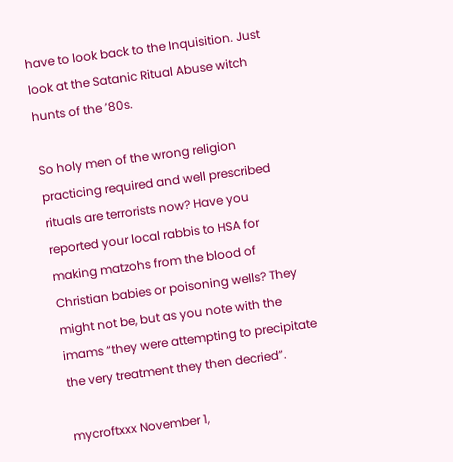have to look back to the Inquisition. Just look at the Satanic Ritual Abuse witch hunts of the ’80s.

So holy men of the wrong religion practicing required and well prescribed rituals are terrorists now? Have you reported your local rabbis to HSA for making matzohs from the blood of Christian babies or poisoning wells? They might not be, but as you note with the imams “they were attempting to precipitate the very treatment they then decried”.

mycroftxxx November 1,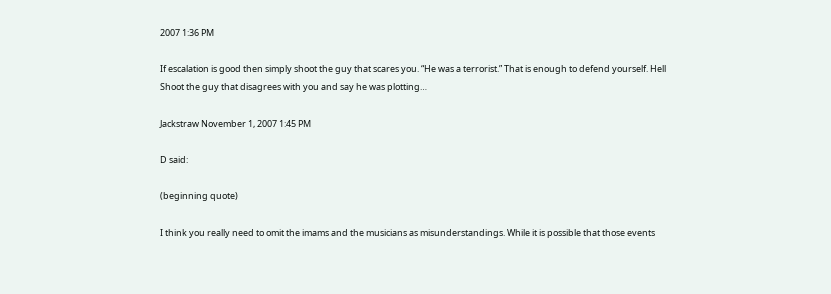2007 1:36 PM

If escalation is good then simply shoot the guy that scares you. “He was a terrorist.” That is enough to defend yourself. Hell Shoot the guy that disagrees with you and say he was plotting…

Jackstraw November 1, 2007 1:45 PM

D said:

(beginning quote)

I think you really need to omit the imams and the musicians as misunderstandings. While it is possible that those events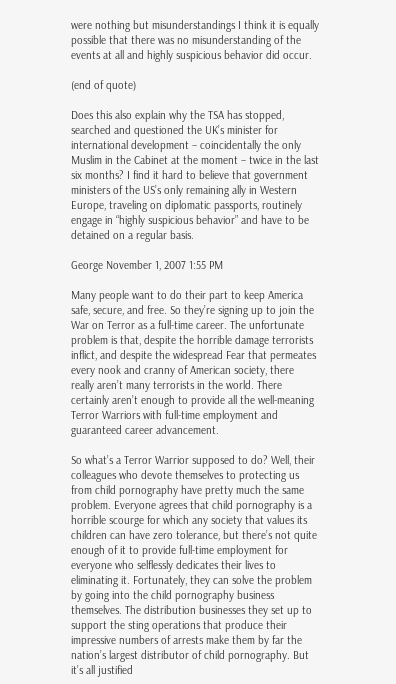were nothing but misunderstandings I think it is equally possible that there was no misunderstanding of the events at all and highly suspicious behavior did occur.

(end of quote)

Does this also explain why the TSA has stopped, searched and questioned the UK’s minister for international development – coincidentally the only Muslim in the Cabinet at the moment – twice in the last six months? I find it hard to believe that government ministers of the US’s only remaining ally in Western Europe, traveling on diplomatic passports, routinely engage in “highly suspicious behavior” and have to be detained on a regular basis.

George November 1, 2007 1:55 PM

Many people want to do their part to keep America safe, secure, and free. So they’re signing up to join the War on Terror as a full-time career. The unfortunate problem is that, despite the horrible damage terrorists inflict, and despite the widespread Fear that permeates every nook and cranny of American society, there really aren’t many terrorists in the world. There certainly aren’t enough to provide all the well-meaning Terror Warriors with full-time employment and guaranteed career advancement.

So what’s a Terror Warrior supposed to do? Well, their colleagues who devote themselves to protecting us from child pornography have pretty much the same problem. Everyone agrees that child pornography is a horrible scourge for which any society that values its children can have zero tolerance, but there’s not quite enough of it to provide full-time employment for everyone who selflessly dedicates their lives to eliminating it. Fortunately, they can solve the problem by going into the child pornography business themselves. The distribution businesses they set up to support the sting operations that produce their impressive numbers of arrests make them by far the nation’s largest distributor of child pornography. But it’s all justified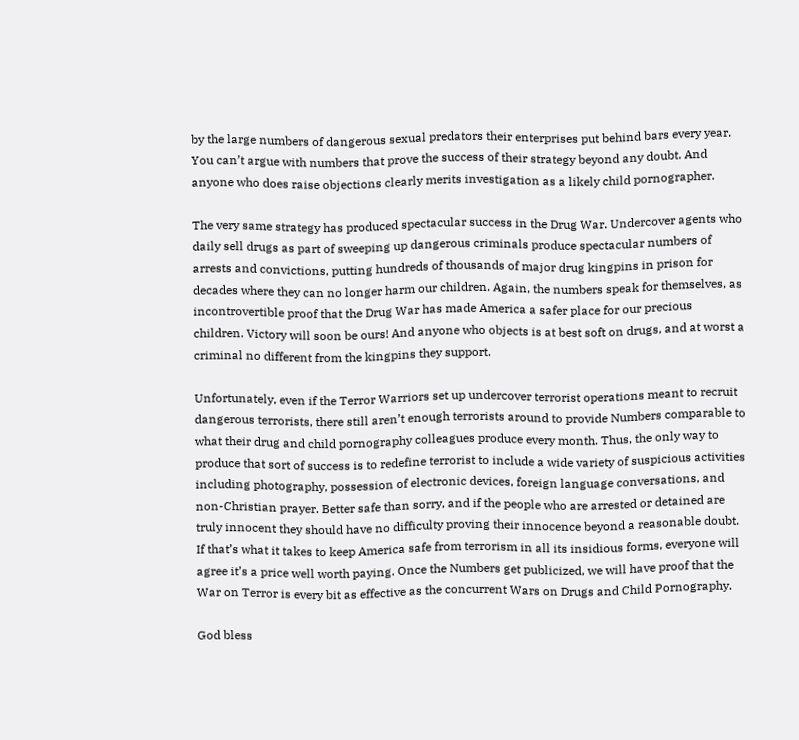by the large numbers of dangerous sexual predators their enterprises put behind bars every year. You can’t argue with numbers that prove the success of their strategy beyond any doubt. And anyone who does raise objections clearly merits investigation as a likely child pornographer.

The very same strategy has produced spectacular success in the Drug War. Undercover agents who daily sell drugs as part of sweeping up dangerous criminals produce spectacular numbers of arrests and convictions, putting hundreds of thousands of major drug kingpins in prison for decades where they can no longer harm our children. Again, the numbers speak for themselves, as incontrovertible proof that the Drug War has made America a safer place for our precious children. Victory will soon be ours! And anyone who objects is at best soft on drugs, and at worst a criminal no different from the kingpins they support.

Unfortunately, even if the Terror Warriors set up undercover terrorist operations meant to recruit dangerous terrorists, there still aren’t enough terrorists around to provide Numbers comparable to what their drug and child pornography colleagues produce every month. Thus, the only way to produce that sort of success is to redefine terrorist to include a wide variety of suspicious activities including photography, possession of electronic devices, foreign language conversations, and non-Christian prayer. Better safe than sorry, and if the people who are arrested or detained are truly innocent they should have no difficulty proving their innocence beyond a reasonable doubt. If that’s what it takes to keep America safe from terrorism in all its insidious forms, everyone will agree it’s a price well worth paying. Once the Numbers get publicized, we will have proof that the War on Terror is every bit as effective as the concurrent Wars on Drugs and Child Pornography.

God bless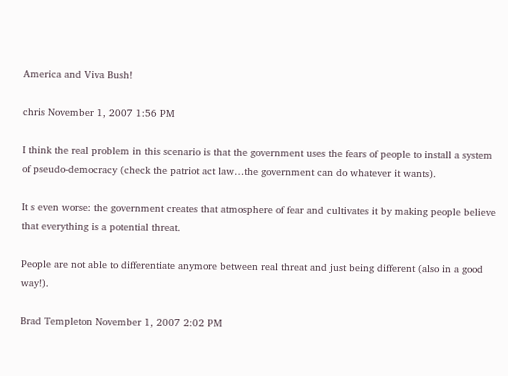America and Viva Bush!

chris November 1, 2007 1:56 PM

I think the real problem in this scenario is that the government uses the fears of people to install a system of pseudo-democracy (check the patriot act law…the government can do whatever it wants).

It s even worse: the government creates that atmosphere of fear and cultivates it by making people believe that everything is a potential threat.

People are not able to differentiate anymore between real threat and just being different (also in a good way!).

Brad Templeton November 1, 2007 2:02 PM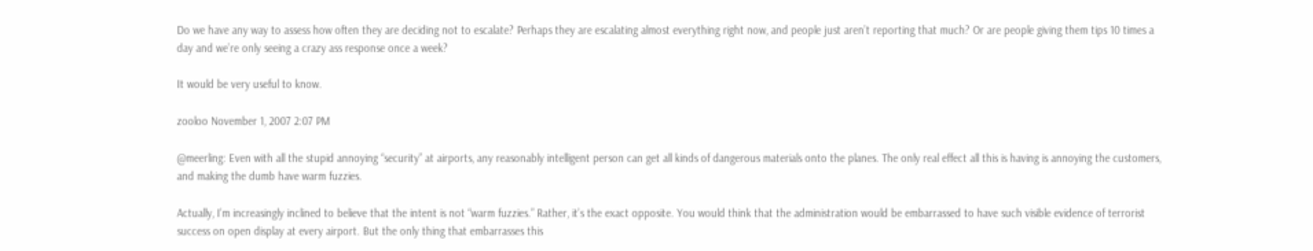Do we have any way to assess how often they are deciding not to escalate? Perhaps they are escalating almost everything right now, and people just aren’t reporting that much? Or are people giving them tips 10 times a day and we’re only seeing a crazy ass response once a week?

It would be very useful to know.

zooloo November 1, 2007 2:07 PM

@meerling: Even with all the stupid annoying “security” at airports, any reasonably intelligent person can get all kinds of dangerous materials onto the planes. The only real effect all this is having is annoying the customers, and making the dumb have warm fuzzies.

Actually, I’m increasingly inclined to believe that the intent is not “warm fuzzies.” Rather, it’s the exact opposite. You would think that the administration would be embarrassed to have such visible evidence of terrorist success on open display at every airport. But the only thing that embarrasses this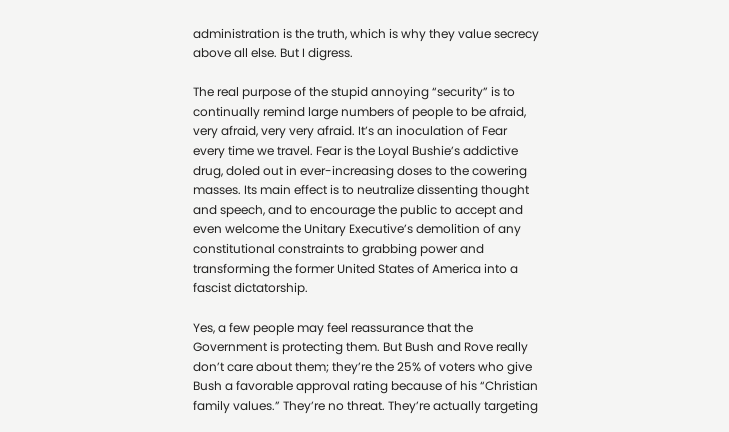administration is the truth, which is why they value secrecy above all else. But I digress.

The real purpose of the stupid annoying “security” is to continually remind large numbers of people to be afraid, very afraid, very very afraid. It’s an inoculation of Fear every time we travel. Fear is the Loyal Bushie’s addictive drug, doled out in ever-increasing doses to the cowering masses. Its main effect is to neutralize dissenting thought and speech, and to encourage the public to accept and even welcome the Unitary Executive’s demolition of any constitutional constraints to grabbing power and transforming the former United States of America into a fascist dictatorship.

Yes, a few people may feel reassurance that the Government is protecting them. But Bush and Rove really don’t care about them; they’re the 25% of voters who give Bush a favorable approval rating because of his “Christian family values.” They’re no threat. They’re actually targeting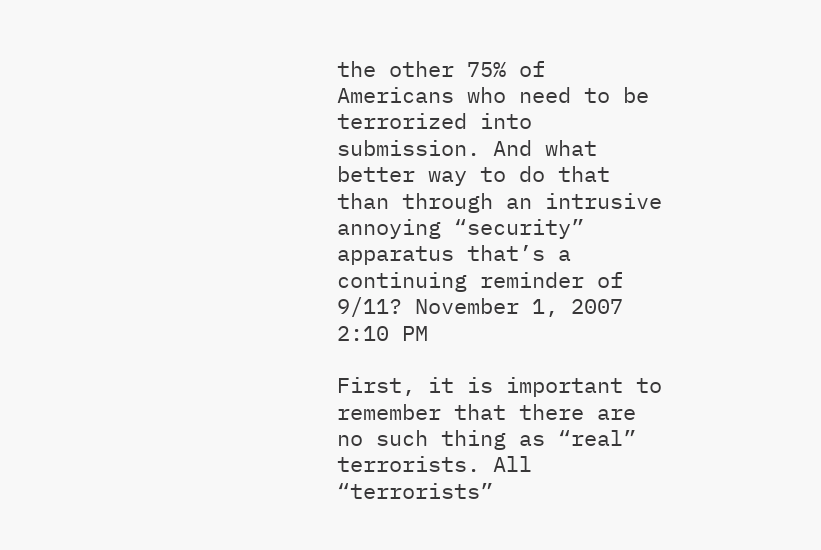the other 75% of Americans who need to be terrorized into submission. And what better way to do that than through an intrusive annoying “security” apparatus that’s a continuing reminder of 9/11? November 1, 2007 2:10 PM

First, it is important to remember that there are no such thing as “real” terrorists. All “terrorists”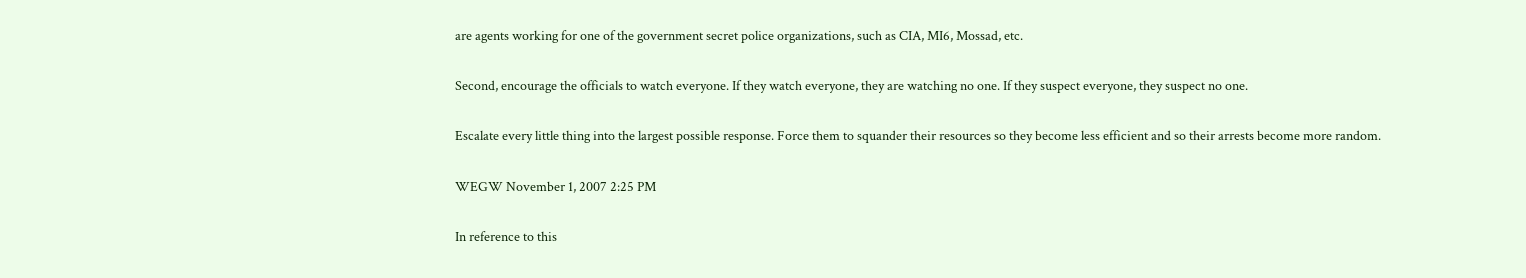are agents working for one of the government secret police organizations, such as CIA, MI6, Mossad, etc.

Second, encourage the officials to watch everyone. If they watch everyone, they are watching no one. If they suspect everyone, they suspect no one.

Escalate every little thing into the largest possible response. Force them to squander their resources so they become less efficient and so their arrests become more random.

WEGW November 1, 2007 2:25 PM

In reference to this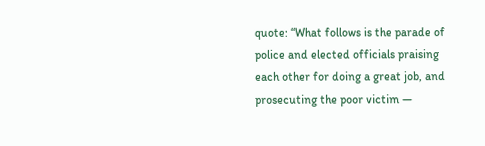quote: “What follows is the parade of police and elected officials praising each other for doing a great job, and prosecuting the poor victim —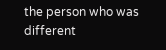the person who was different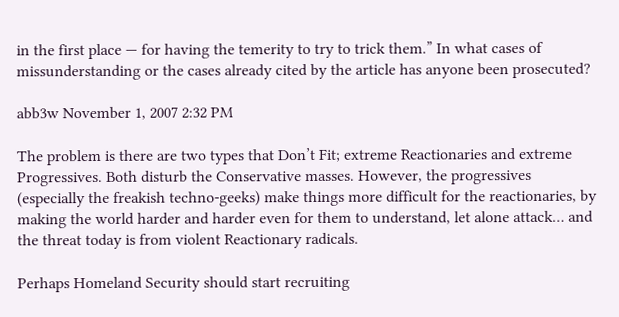in the first place — for having the temerity to try to trick them.” In what cases of missunderstanding or the cases already cited by the article has anyone been prosecuted?

abb3w November 1, 2007 2:32 PM

The problem is there are two types that Don’t Fit; extreme Reactionaries and extreme Progressives. Both disturb the Conservative masses. However, the progressives (especially the freakish techno-geeks) make things more difficult for the reactionaries, by making the world harder and harder even for them to understand, let alone attack… and the threat today is from violent Reactionary radicals.

Perhaps Homeland Security should start recruiting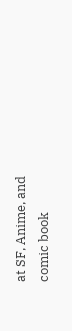at SF, Anime, and comic book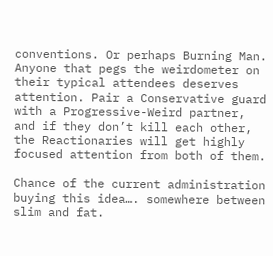conventions. Or perhaps Burning Man. Anyone that pegs the weirdometer on their typical attendees deserves attention. Pair a Conservative guard with a Progressive-Weird partner, and if they don’t kill each other, the Reactionaries will get highly focused attention from both of them.

Chance of the current administration buying this idea…. somewhere between slim and fat.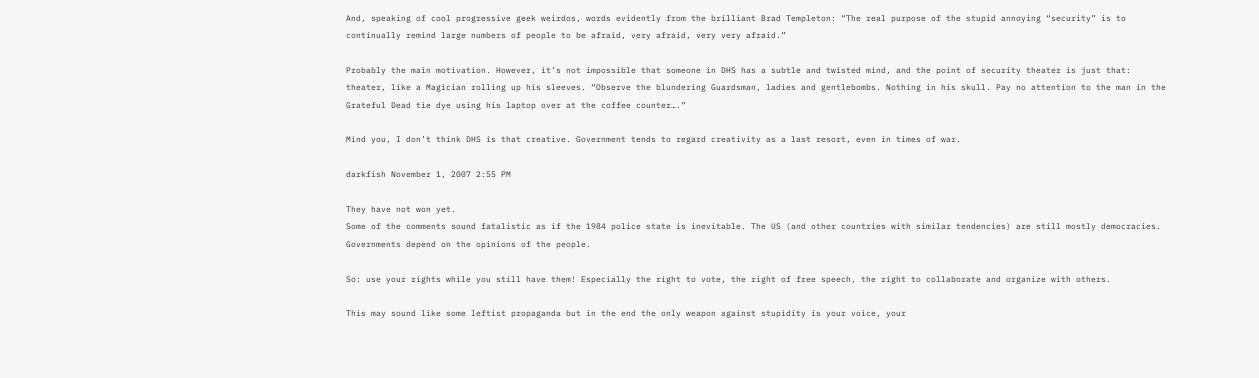And, speaking of cool progressive geek weirdos, words evidently from the brilliant Brad Templeton: “The real purpose of the stupid annoying “security” is to continually remind large numbers of people to be afraid, very afraid, very very afraid.”

Probably the main motivation. However, it’s not impossible that someone in DHS has a subtle and twisted mind, and the point of security theater is just that: theater, like a Magician rolling up his sleeves. “Observe the blundering Guardsman, ladies and gentlebombs. Nothing in his skull. Pay no attention to the man in the Grateful Dead tie dye using his laptop over at the coffee counter….”

Mind you, I don’t think DHS is that creative. Government tends to regard creativity as a last resort, even in times of war.

darkfish November 1, 2007 2:55 PM

They have not won yet.
Some of the comments sound fatalistic as if the 1984 police state is inevitable. The US (and other countries with similar tendencies) are still mostly democracies. Governments depend on the opinions of the people.

So: use your rights while you still have them! Especially the right to vote, the right of free speech, the right to collaborate and organize with others.

This may sound like some leftist propaganda but in the end the only weapon against stupidity is your voice, your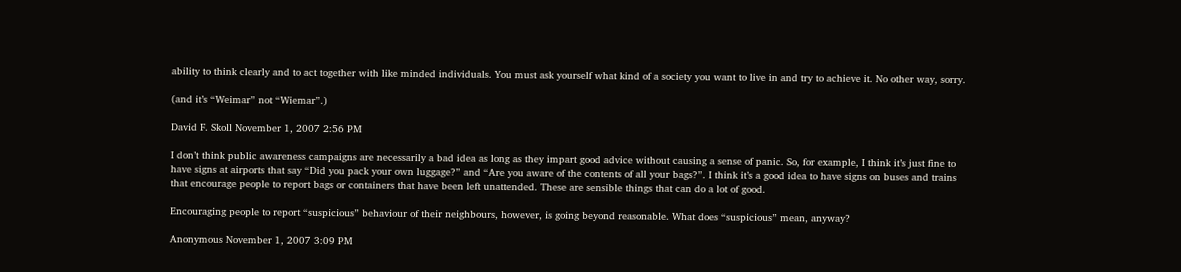ability to think clearly and to act together with like minded individuals. You must ask yourself what kind of a society you want to live in and try to achieve it. No other way, sorry.

(and it’s “Weimar” not “Wiemar”.)

David F. Skoll November 1, 2007 2:56 PM

I don’t think public awareness campaigns are necessarily a bad idea as long as they impart good advice without causing a sense of panic. So, for example, I think it’s just fine to have signs at airports that say “Did you pack your own luggage?” and “Are you aware of the contents of all your bags?”. I think it’s a good idea to have signs on buses and trains that encourage people to report bags or containers that have been left unattended. These are sensible things that can do a lot of good.

Encouraging people to report “suspicious” behaviour of their neighbours, however, is going beyond reasonable. What does “suspicious” mean, anyway?

Anonymous November 1, 2007 3:09 PM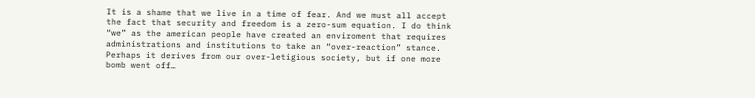It is a shame that we live in a time of fear. And we must all accept the fact that security and freedom is a zero-sum equation. I do think “we” as the american people have created an enviroment that requires administrations and institutions to take an “over-reaction” stance. Perhaps it derives from our over-letigious society, but if one more bomb went off…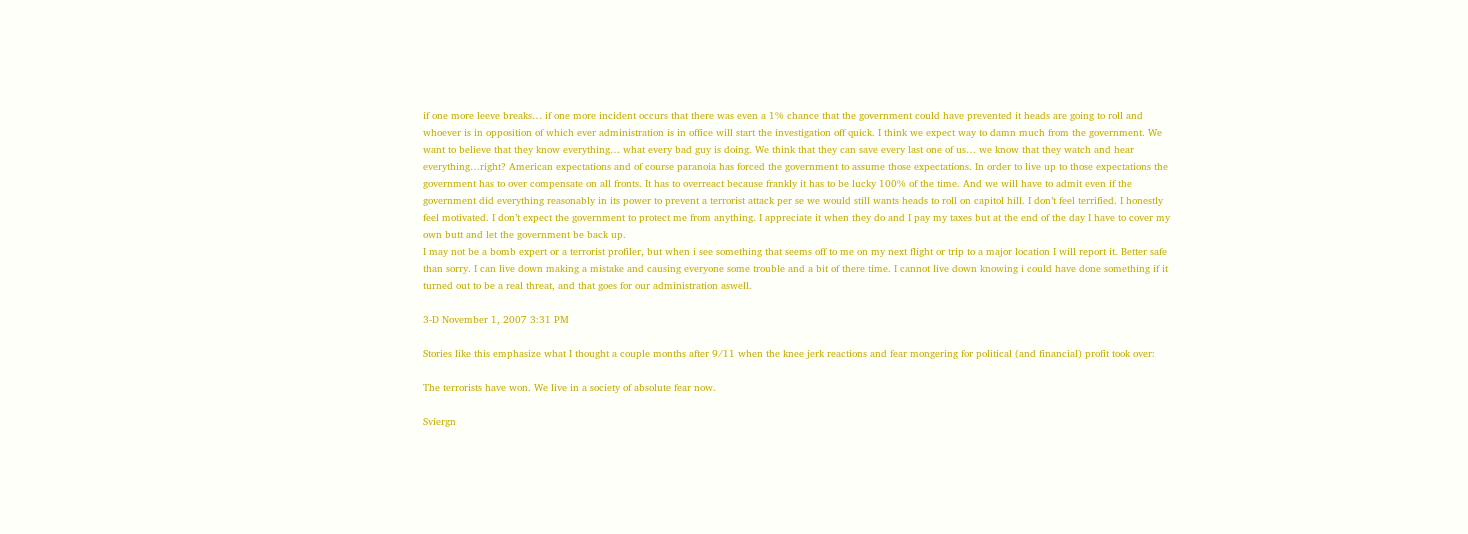if one more leeve breaks… if one more incident occurs that there was even a 1% chance that the government could have prevented it heads are going to roll and whoever is in opposition of which ever administration is in office will start the investigation off quick. I think we expect way to damn much from the government. We want to believe that they know everything… what every bad guy is doing. We think that they can save every last one of us… we know that they watch and hear everything…right? American expectations and of course paranoia has forced the government to assume those expectations. In order to live up to those expectations the government has to over compensate on all fronts. It has to overreact because frankly it has to be lucky 100% of the time. And we will have to admit even if the government did everything reasonably in its power to prevent a terrorist attack per se we would still wants heads to roll on capitol hill. I don’t feel terrified. I honestly feel motivated. I don’t expect the government to protect me from anything. I appreciate it when they do and I pay my taxes but at the end of the day I have to cover my own butt and let the government be back up.
I may not be a bomb expert or a terrorist profiler, but when i see something that seems off to me on my next flight or trip to a major location I will report it. Better safe than sorry. I can live down making a mistake and causing everyone some trouble and a bit of there time. I cannot live down knowing i could have done something if it turned out to be a real threat, and that goes for our administration aswell.

3-D November 1, 2007 3:31 PM

Stories like this emphasize what I thought a couple months after 9/11 when the knee jerk reactions and fear mongering for political (and financial) profit took over:

The terrorists have won. We live in a society of absolute fear now.

Sviergn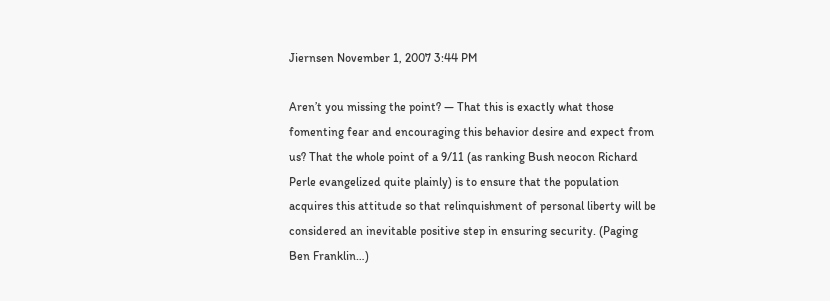Jiernsen November 1, 2007 3:44 PM

Aren’t you missing the point? — That this is exactly what those fomenting fear and encouraging this behavior desire and expect from us? That the whole point of a 9/11 (as ranking Bush neocon Richard Perle evangelized quite plainly) is to ensure that the population acquires this attitude so that relinquishment of personal liberty will be considered an inevitable positive step in ensuring security. (Paging Ben Franklin…)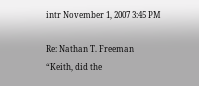intr November 1, 2007 3:45 PM

Re: Nathan T. Freeman
“Keith, did the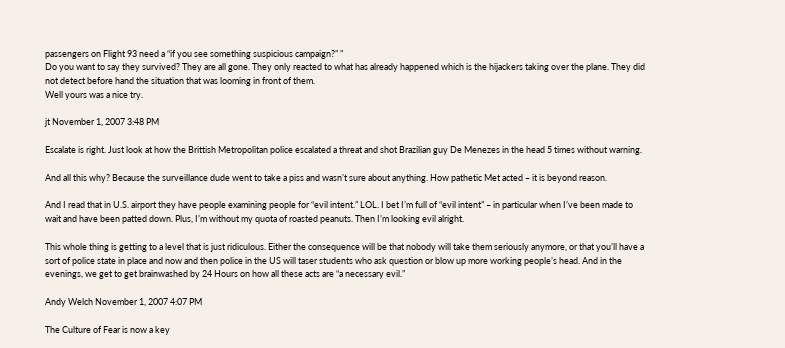passengers on Flight 93 need a “if you see something suspicious campaign?” ”
Do you want to say they survived? They are all gone. They only reacted to what has already happened which is the hijackers taking over the plane. They did not detect before hand the situation that was looming in front of them.
Well yours was a nice try.

jt November 1, 2007 3:48 PM

Escalate is right. Just look at how the Brittish Metropolitan police escalated a threat and shot Brazilian guy De Menezes in the head 5 times without warning.

And all this why? Because the surveillance dude went to take a piss and wasn’t sure about anything. How pathetic Met acted – it is beyond reason.

And I read that in U.S. airport they have people examining people for “evil intent.” LOL. I bet I’m full of “evil intent” – in particular when I’ve been made to wait and have been patted down. Plus, I’m without my quota of roasted peanuts. Then I’m looking evil alright.

This whole thing is getting to a level that is just ridiculous. Either the consequence will be that nobody will take them seriously anymore, or that you’ll have a sort of police state in place and now and then police in the US will taser students who ask question or blow up more working people’s head. And in the evenings, we get to get brainwashed by 24 Hours on how all these acts are “a necessary evil.”

Andy Welch November 1, 2007 4:07 PM

The Culture of Fear is now a key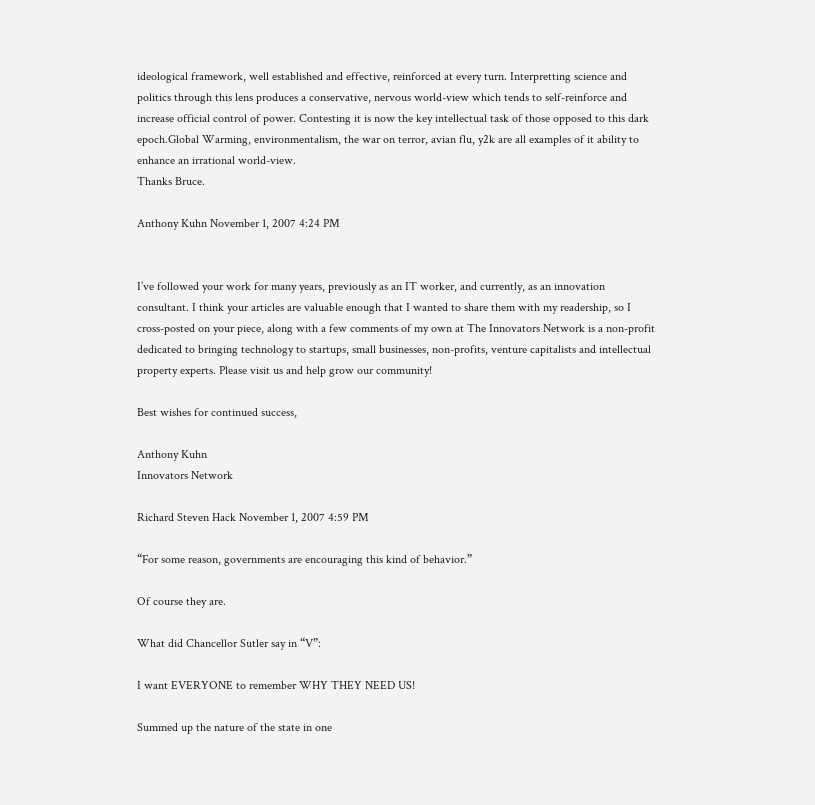ideological framework, well established and effective, reinforced at every turn. Interpretting science and politics through this lens produces a conservative, nervous world-view which tends to self-reinforce and increase official control of power. Contesting it is now the key intellectual task of those opposed to this dark epoch.Global Warming, environmentalism, the war on terror, avian flu, y2k are all examples of it ability to enhance an irrational world-view.
Thanks Bruce.

Anthony Kuhn November 1, 2007 4:24 PM


I’ve followed your work for many years, previously as an IT worker, and currently, as an innovation consultant. I think your articles are valuable enough that I wanted to share them with my readership, so I cross-posted on your piece, along with a few comments of my own at The Innovators Network is a non-profit dedicated to bringing technology to startups, small businesses, non-profits, venture capitalists and intellectual property experts. Please visit us and help grow our community!

Best wishes for continued success,

Anthony Kuhn
Innovators Network

Richard Steven Hack November 1, 2007 4:59 PM

“For some reason, governments are encouraging this kind of behavior.”

Of course they are.

What did Chancellor Sutler say in “V”:

I want EVERYONE to remember WHY THEY NEED US!

Summed up the nature of the state in one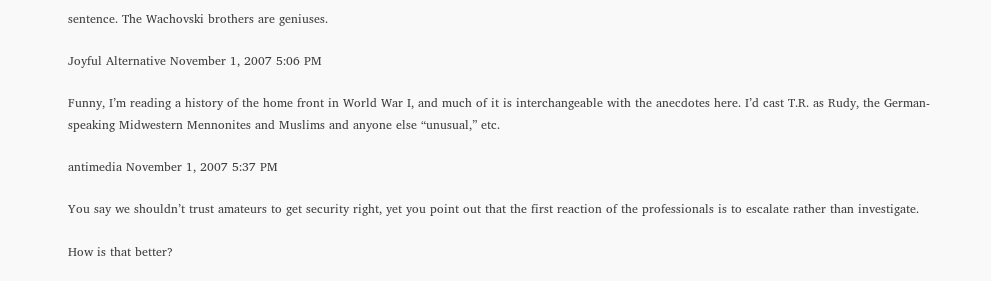sentence. The Wachovski brothers are geniuses.

Joyful Alternative November 1, 2007 5:06 PM

Funny, I’m reading a history of the home front in World War I, and much of it is interchangeable with the anecdotes here. I’d cast T.R. as Rudy, the German-speaking Midwestern Mennonites and Muslims and anyone else “unusual,” etc.

antimedia November 1, 2007 5:37 PM

You say we shouldn’t trust amateurs to get security right, yet you point out that the first reaction of the professionals is to escalate rather than investigate.

How is that better?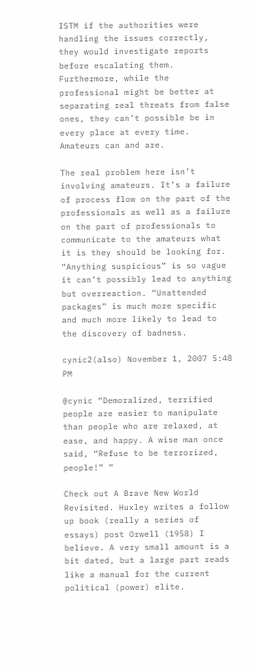ISTM if the authorities were handling the issues correctly, they would investigate reports before escalating them. Furthermore, while the professional might be better at separating real threats from false ones, they can’t possible be in every place at every time. Amateurs can and are.

The real problem here isn’t involving amateurs. It’s a failure of process flow on the part of the professionals as well as a failure on the part of professionals to communicate to the amateurs what it is they should be looking for. “Anything suspicious” is so vague it can’t possibly lead to anything but overreaction. “Unattended packages” is much more specific and much more likely to lead to the discovery of badness.

cynic2(also) November 1, 2007 5:48 PM

@cynic “Demoralized, terrified people are easier to manipulate than people who are relaxed, at ease, and happy. A wise man once said, “Refuse to be terrorized, people!” ”

Check out A Brave New World Revisited. Huxley writes a follow up book (really a series of essays) post Orwell (1958) I believe. A very small amount is a bit dated, but a large part reads like a manual for the current political (power) elite.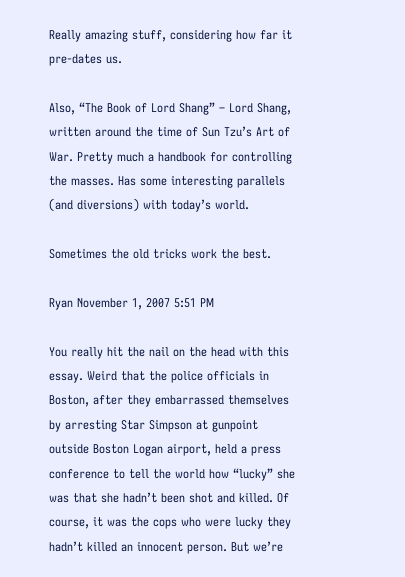Really amazing stuff, considering how far it pre-dates us.

Also, “The Book of Lord Shang” – Lord Shang, written around the time of Sun Tzu’s Art of War. Pretty much a handbook for controlling the masses. Has some interesting parallels (and diversions) with today’s world.

Sometimes the old tricks work the best.

Ryan November 1, 2007 5:51 PM

You really hit the nail on the head with this essay. Weird that the police officials in Boston, after they embarrassed themselves by arresting Star Simpson at gunpoint outside Boston Logan airport, held a press conference to tell the world how “lucky” she was that she hadn’t been shot and killed. Of course, it was the cops who were lucky they hadn’t killed an innocent person. But we’re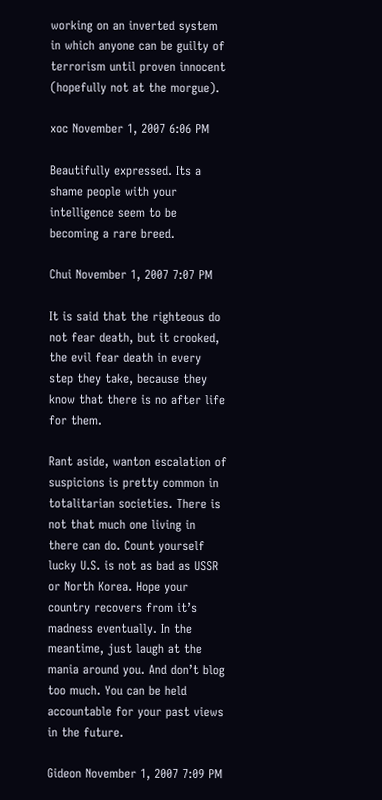working on an inverted system in which anyone can be guilty of terrorism until proven innocent (hopefully not at the morgue).

xoc November 1, 2007 6:06 PM

Beautifully expressed. Its a shame people with your intelligence seem to be becoming a rare breed.

Chui November 1, 2007 7:07 PM

It is said that the righteous do not fear death, but it crooked, the evil fear death in every step they take, because they know that there is no after life for them.

Rant aside, wanton escalation of suspicions is pretty common in totalitarian societies. There is not that much one living in there can do. Count yourself lucky U.S. is not as bad as USSR or North Korea. Hope your country recovers from it’s madness eventually. In the meantime, just laugh at the mania around you. And don’t blog too much. You can be held accountable for your past views in the future.

Gideon November 1, 2007 7:09 PM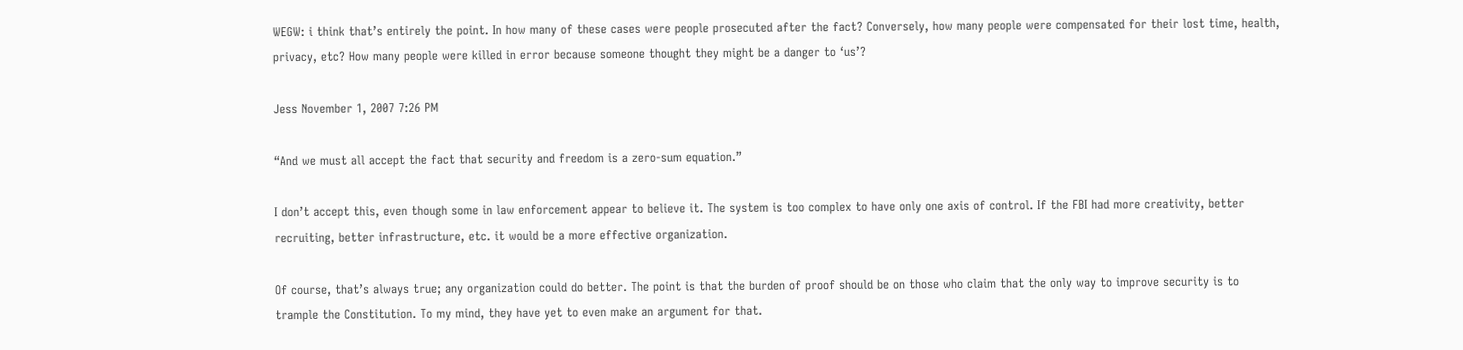WEGW: i think that’s entirely the point. In how many of these cases were people prosecuted after the fact? Conversely, how many people were compensated for their lost time, health, privacy, etc? How many people were killed in error because someone thought they might be a danger to ‘us’?

Jess November 1, 2007 7:26 PM

“And we must all accept the fact that security and freedom is a zero-sum equation.”

I don’t accept this, even though some in law enforcement appear to believe it. The system is too complex to have only one axis of control. If the FBI had more creativity, better recruiting, better infrastructure, etc. it would be a more effective organization.

Of course, that’s always true; any organization could do better. The point is that the burden of proof should be on those who claim that the only way to improve security is to trample the Constitution. To my mind, they have yet to even make an argument for that.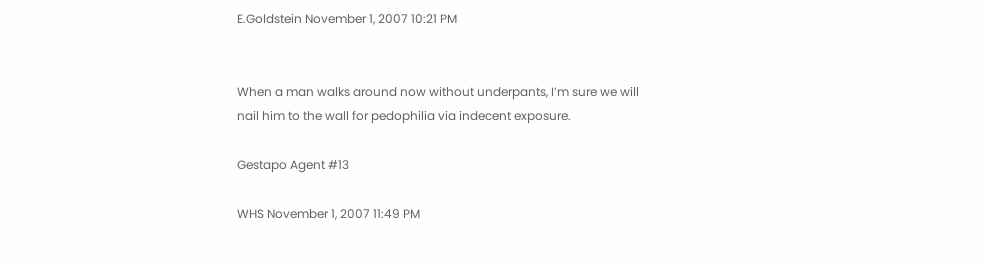E.Goldstein November 1, 2007 10:21 PM


When a man walks around now without underpants, I’m sure we will nail him to the wall for pedophilia via indecent exposure.

Gestapo Agent #13

WHS November 1, 2007 11:49 PM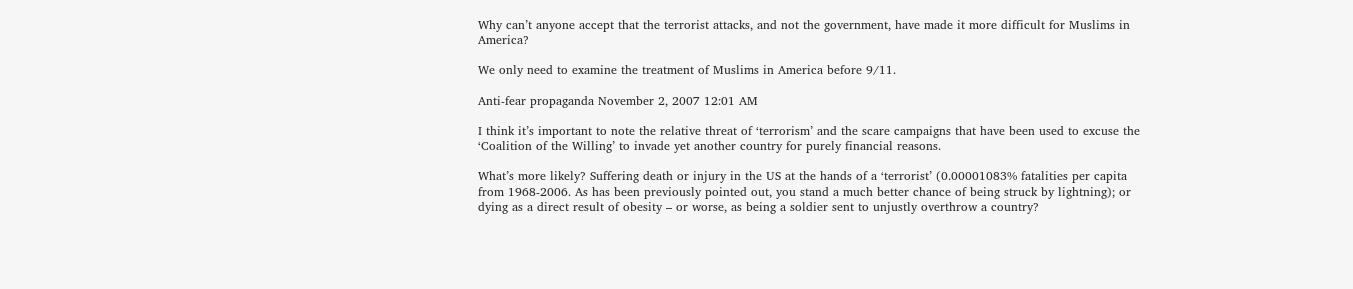Why can’t anyone accept that the terrorist attacks, and not the government, have made it more difficult for Muslims in America?

We only need to examine the treatment of Muslims in America before 9/11.

Anti-fear propaganda November 2, 2007 12:01 AM

I think it’s important to note the relative threat of ‘terrorism’ and the scare campaigns that have been used to excuse the ‘Coalition of the Willing’ to invade yet another country for purely financial reasons.

What’s more likely? Suffering death or injury in the US at the hands of a ‘terrorist’ (0.00001083% fatalities per capita from 1968-2006. As has been previously pointed out, you stand a much better chance of being struck by lightning); or dying as a direct result of obesity – or worse, as being a soldier sent to unjustly overthrow a country?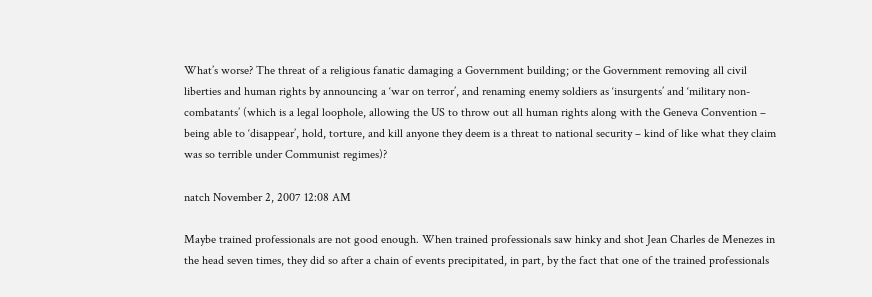What’s worse? The threat of a religious fanatic damaging a Government building; or the Government removing all civil liberties and human rights by announcing a ‘war on terror’, and renaming enemy soldiers as ‘insurgents’ and ‘military non-combatants’ (which is a legal loophole, allowing the US to throw out all human rights along with the Geneva Convention – being able to ‘disappear’, hold, torture, and kill anyone they deem is a threat to national security – kind of like what they claim was so terrible under Communist regimes)?

natch November 2, 2007 12:08 AM

Maybe trained professionals are not good enough. When trained professionals saw hinky and shot Jean Charles de Menezes in the head seven times, they did so after a chain of events precipitated, in part, by the fact that one of the trained professionals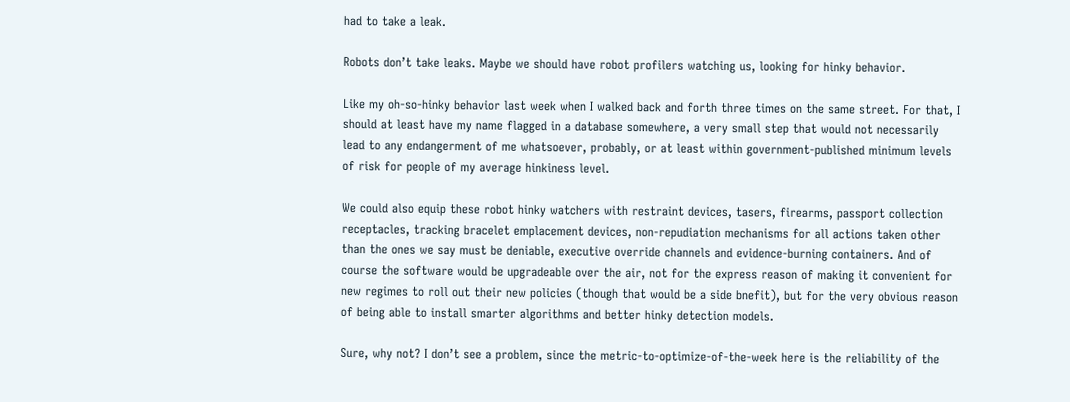had to take a leak.

Robots don’t take leaks. Maybe we should have robot profilers watching us, looking for hinky behavior.

Like my oh-so-hinky behavior last week when I walked back and forth three times on the same street. For that, I should at least have my name flagged in a database somewhere, a very small step that would not necessarily lead to any endangerment of me whatsoever, probably, or at least within government-published minimum levels of risk for people of my average hinkiness level.

We could also equip these robot hinky watchers with restraint devices, tasers, firearms, passport collection receptacles, tracking bracelet emplacement devices, non-repudiation mechanisms for all actions taken other than the ones we say must be deniable, executive override channels and evidence-burning containers. And of course the software would be upgradeable over the air, not for the express reason of making it convenient for new regimes to roll out their new policies (though that would be a side bnefit), but for the very obvious reason of being able to install smarter algorithms and better hinky detection models.

Sure, why not? I don’t see a problem, since the metric-to-optimize-of-the-week here is the reliability of the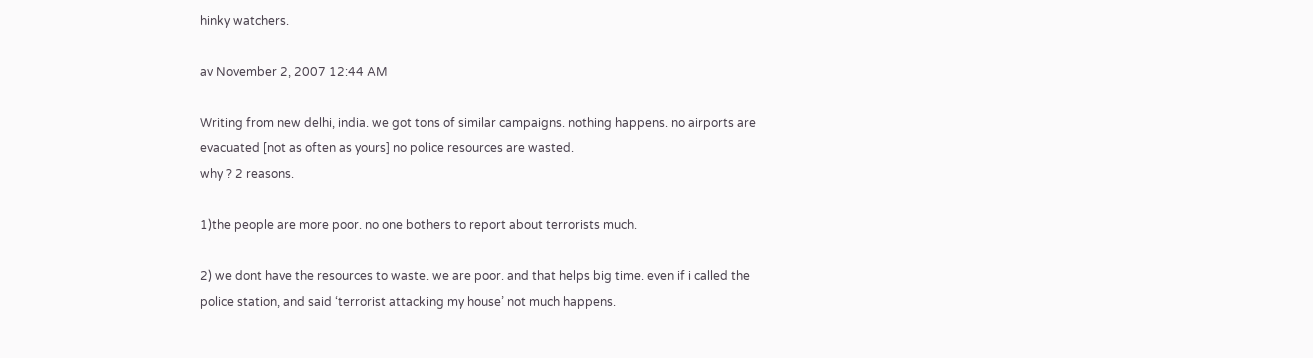hinky watchers.

av November 2, 2007 12:44 AM

Writing from new delhi, india. we got tons of similar campaigns. nothing happens. no airports are evacuated [not as often as yours] no police resources are wasted.
why ? 2 reasons.

1)the people are more poor. no one bothers to report about terrorists much.

2) we dont have the resources to waste. we are poor. and that helps big time. even if i called the police station, and said ‘terrorist attacking my house’ not much happens.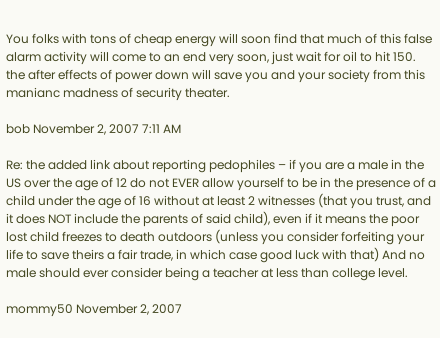You folks with tons of cheap energy will soon find that much of this false alarm activity will come to an end very soon, just wait for oil to hit 150.
the after effects of power down will save you and your society from this manianc madness of security theater.

bob November 2, 2007 7:11 AM

Re: the added link about reporting pedophiles – if you are a male in the US over the age of 12 do not EVER allow yourself to be in the presence of a child under the age of 16 without at least 2 witnesses (that you trust, and it does NOT include the parents of said child), even if it means the poor lost child freezes to death outdoors (unless you consider forfeiting your life to save theirs a fair trade, in which case good luck with that) And no male should ever consider being a teacher at less than college level.

mommy50 November 2, 2007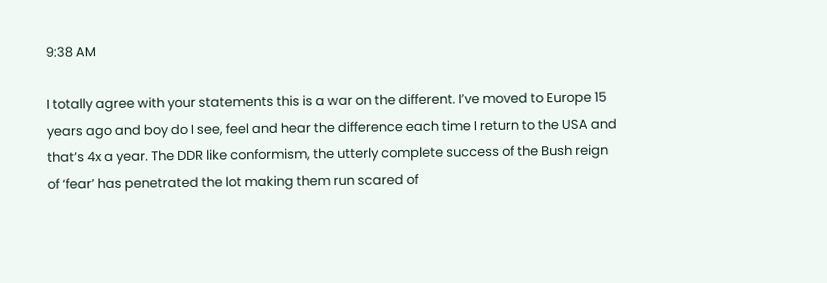9:38 AM

I totally agree with your statements this is a war on the different. I’ve moved to Europe 15 years ago and boy do I see, feel and hear the difference each time I return to the USA and that’s 4x a year. The DDR like conformism, the utterly complete success of the Bush reign of ‘fear’ has penetrated the lot making them run scared of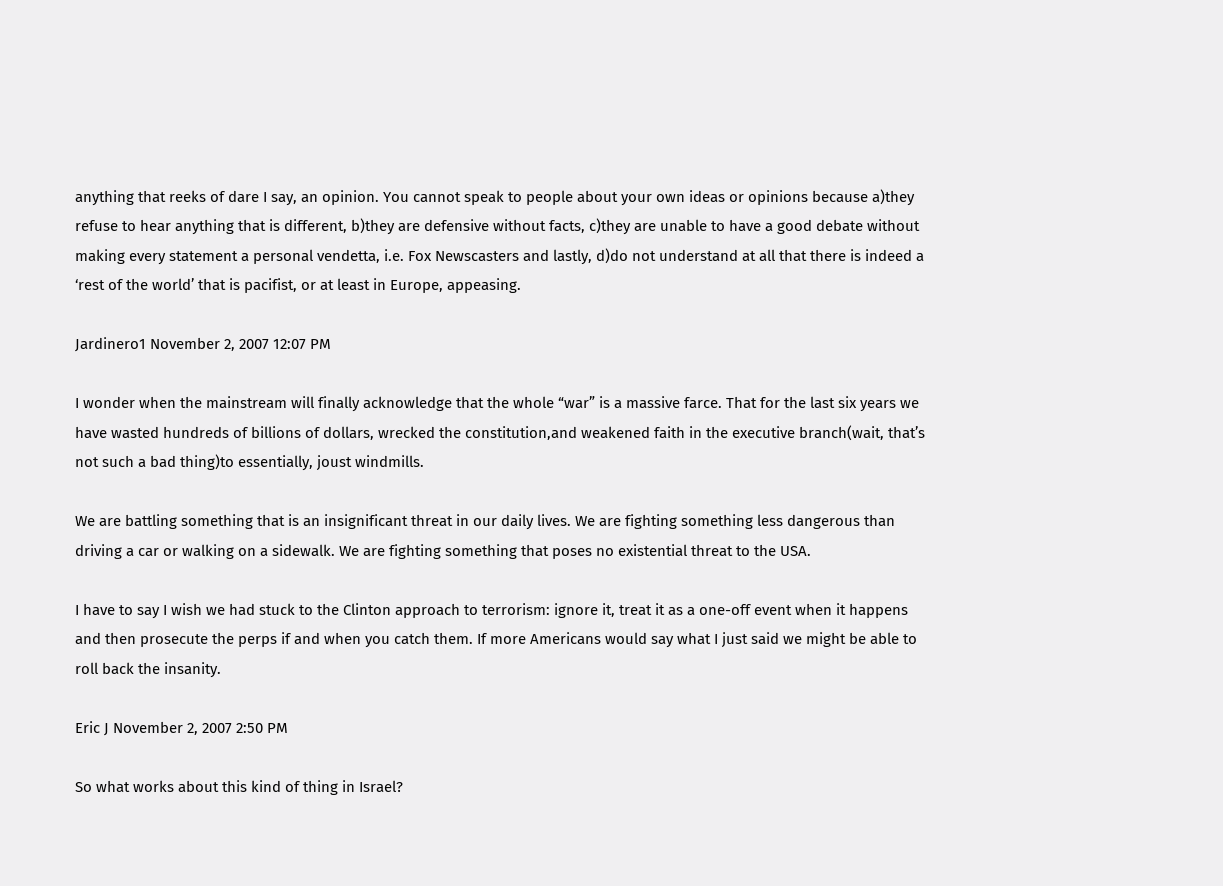anything that reeks of dare I say, an opinion. You cannot speak to people about your own ideas or opinions because a)they refuse to hear anything that is different, b)they are defensive without facts, c)they are unable to have a good debate without making every statement a personal vendetta, i.e. Fox Newscasters and lastly, d)do not understand at all that there is indeed a ‘rest of the world’ that is pacifist, or at least in Europe, appeasing.

Jardinero1 November 2, 2007 12:07 PM

I wonder when the mainstream will finally acknowledge that the whole “war” is a massive farce. That for the last six years we have wasted hundreds of billions of dollars, wrecked the constitution,and weakened faith in the executive branch(wait, that’s not such a bad thing)to essentially, joust windmills.

We are battling something that is an insignificant threat in our daily lives. We are fighting something less dangerous than driving a car or walking on a sidewalk. We are fighting something that poses no existential threat to the USA.

I have to say I wish we had stuck to the Clinton approach to terrorism: ignore it, treat it as a one-off event when it happens and then prosecute the perps if and when you catch them. If more Americans would say what I just said we might be able to roll back the insanity.

Eric J November 2, 2007 2:50 PM

So what works about this kind of thing in Israel?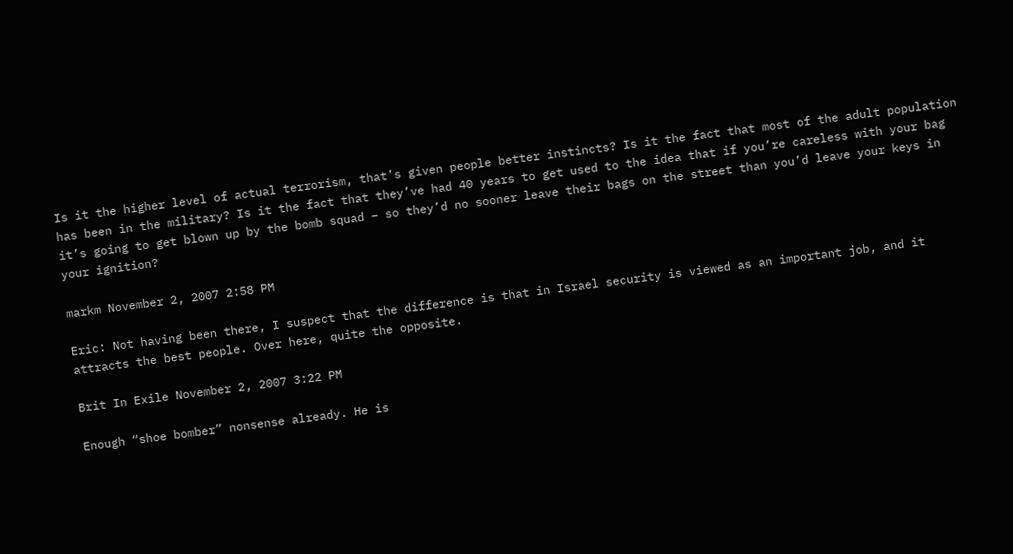Is it the higher level of actual terrorism, that’s given people better instincts? Is it the fact that most of the adult population has been in the military? Is it the fact that they’ve had 40 years to get used to the idea that if you’re careless with your bag it’s going to get blown up by the bomb squad – so they’d no sooner leave their bags on the street than you’d leave your keys in your ignition?

markm November 2, 2007 2:58 PM

Eric: Not having been there, I suspect that the difference is that in Israel security is viewed as an important job, and it attracts the best people. Over here, quite the opposite.

Brit In Exile November 2, 2007 3:22 PM

Enough “shoe bomber” nonsense already. He is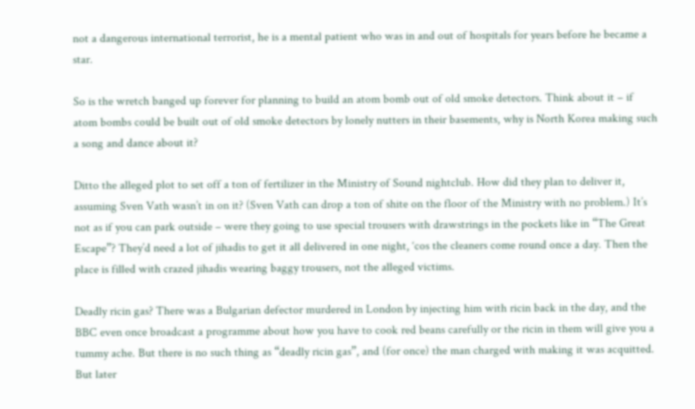not a dangerous international terrorist, he is a mental patient who was in and out of hospitals for years before he became a star.

So is the wretch banged up forever for planning to build an atom bomb out of old smoke detectors. Think about it – if atom bombs could be built out of old smoke detectors by lonely nutters in their basements, why is North Korea making such a song and dance about it?

Ditto the alleged plot to set off a ton of fertilizer in the Ministry of Sound nightclub. How did they plan to deliver it, assuming Sven Vath wasn’t in on it? (Sven Vath can drop a ton of shite on the floor of the Ministry with no problem.) It’s not as if you can park outside – were they going to use special trousers with drawstrings in the pockets like in “The Great Escape”? They’d need a lot of jihadis to get it all delivered in one night, ‘cos the cleaners come round once a day. Then the place is filled with crazed jihadis wearing baggy trousers, not the alleged victims.

Deadly ricin gas? There was a Bulgarian defector murdered in London by injecting him with ricin back in the day, and the BBC even once broadcast a programme about how you have to cook red beans carefully or the ricin in them will give you a tummy ache. But there is no such thing as “deadly ricin gas”, and (for once) the man charged with making it was acquitted. But later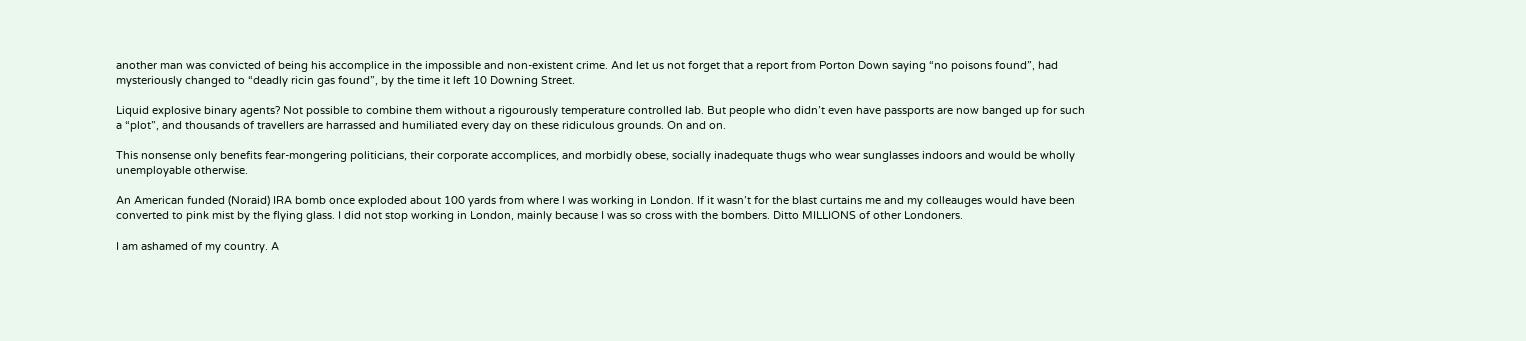another man was convicted of being his accomplice in the impossible and non-existent crime. And let us not forget that a report from Porton Down saying “no poisons found”, had mysteriously changed to “deadly ricin gas found”, by the time it left 10 Downing Street.

Liquid explosive binary agents? Not possible to combine them without a rigourously temperature controlled lab. But people who didn’t even have passports are now banged up for such a “plot”, and thousands of travellers are harrassed and humiliated every day on these ridiculous grounds. On and on.

This nonsense only benefits fear-mongering politicians, their corporate accomplices, and morbidly obese, socially inadequate thugs who wear sunglasses indoors and would be wholly unemployable otherwise.

An American funded (Noraid) IRA bomb once exploded about 100 yards from where I was working in London. If it wasn’t for the blast curtains me and my colleauges would have been converted to pink mist by the flying glass. I did not stop working in London, mainly because I was so cross with the bombers. Ditto MILLIONS of other Londoners.

I am ashamed of my country. A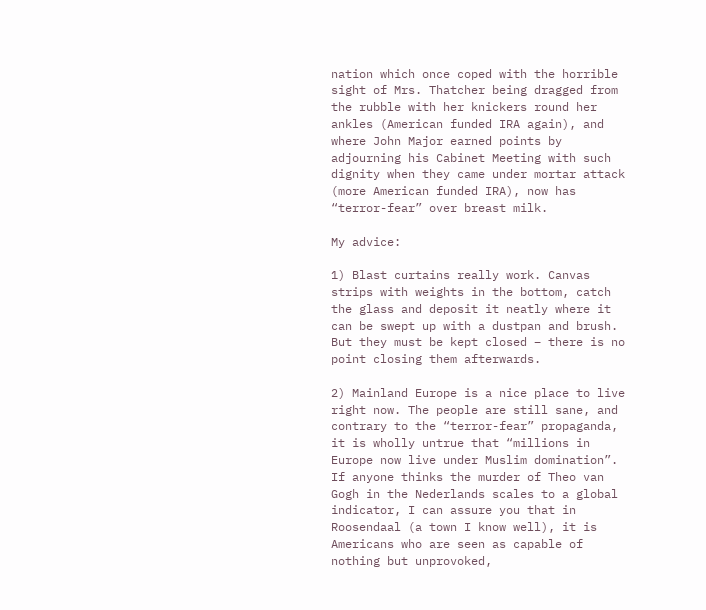nation which once coped with the horrible sight of Mrs. Thatcher being dragged from the rubble with her knickers round her ankles (American funded IRA again), and where John Major earned points by adjourning his Cabinet Meeting with such dignity when they came under mortar attack (more American funded IRA), now has “terror-fear” over breast milk.

My advice:

1) Blast curtains really work. Canvas strips with weights in the bottom, catch the glass and deposit it neatly where it can be swept up with a dustpan and brush. But they must be kept closed – there is no point closing them afterwards.

2) Mainland Europe is a nice place to live right now. The people are still sane, and contrary to the “terror-fear” propaganda, it is wholly untrue that “millions in Europe now live under Muslim domination”. If anyone thinks the murder of Theo van Gogh in the Nederlands scales to a global indicator, I can assure you that in Roosendaal (a town I know well), it is Americans who are seen as capable of nothing but unprovoked,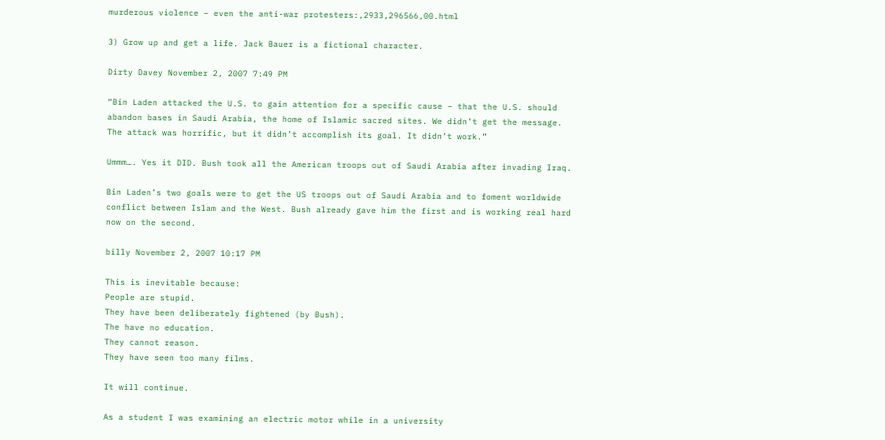murderous violence – even the anti-war protesters:,2933,296566,00.html

3) Grow up and get a life. Jack Bauer is a fictional character.

Dirty Davey November 2, 2007 7:49 PM

“Bin Laden attacked the U.S. to gain attention for a specific cause – that the U.S. should abandon bases in Saudi Arabia, the home of Islamic sacred sites. We didn’t get the message. The attack was horrific, but it didn’t accomplish its goal. It didn’t work.”

Ummm…. Yes it DID. Bush took all the American troops out of Saudi Arabia after invading Iraq.

Bin Laden’s two goals were to get the US troops out of Saudi Arabia and to foment worldwide conflict between Islam and the West. Bush already gave him the first and is working real hard now on the second.

billy November 2, 2007 10:17 PM

This is inevitable because:
People are stupid.
They have been deliberately fightened (by Bush).
The have no education.
They cannot reason.
They have seen too many films.

It will continue.

As a student I was examining an electric motor while in a university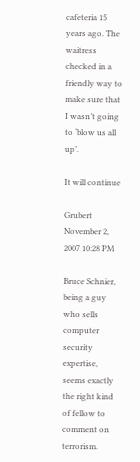cafeteria 15 years ago. The waitress checked in a friendly way to make sure that I wasn’t going to ‘blow us all up’.

It will continue

Grubert November 2, 2007 10:28 PM

Bruce Schnier, being a guy who sells computer security expertise, seems exactly the right kind of fellow to comment on terrorism.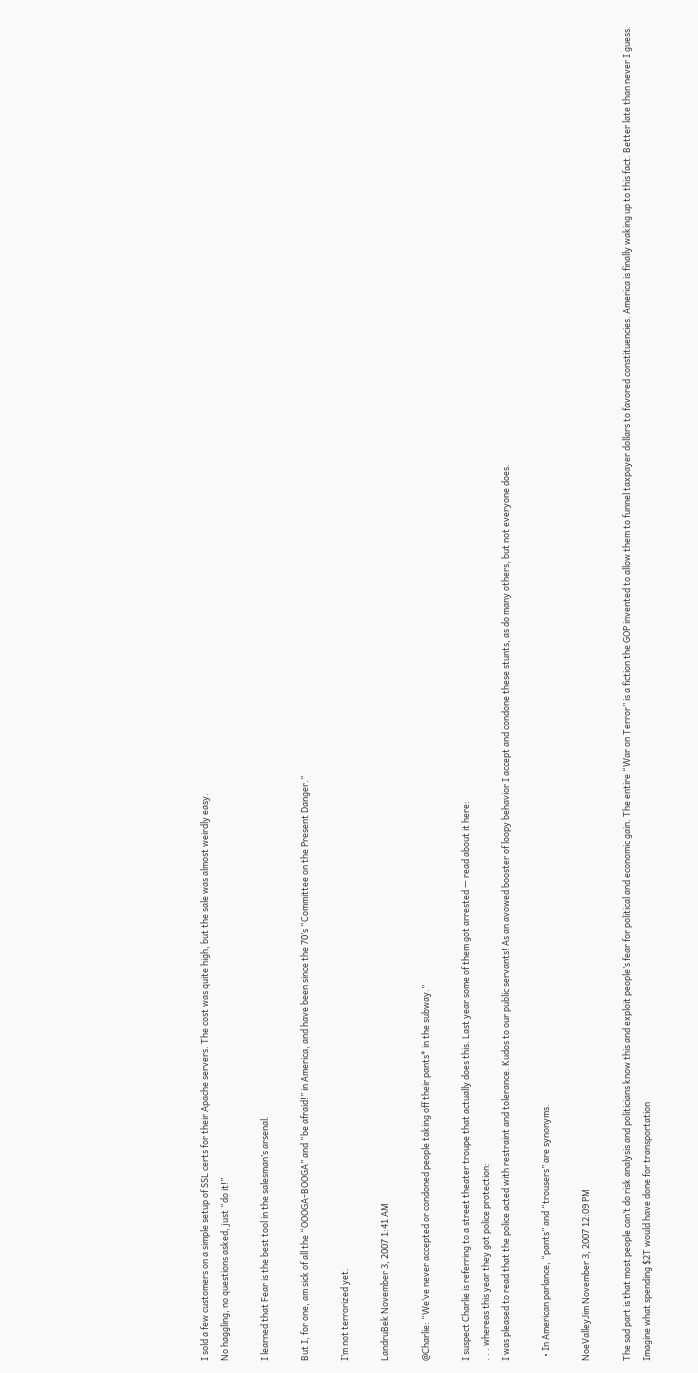I sold a few customers on a simple setup of SSL certs for their Apache servers. The cost was quite high, but the sale was almost weirdly easy.
No haggling, no questions asked, just “do it!”

I learned that Fear is the best tool in the salesman’s arsenal.

But I, for one, am sick of all the “OOOGA-BOOGA” and “be afraid!” in America, and have been since the 70’s “Committee on the Present Danger.”

I’m not terrorized yet.

LandruBek November 3, 2007 1:41 AM

@Charlie: “We’ve never accepted or condoned people taking off their pants* in the subway.”

I suspect Charlie is referring to a street theater troupe that actually does this. Last year some of them got arrested — read about it here:
. . . whereas this year they got police protection:
I was pleased to read that the police acted with restraint and tolerance. Kudos to our public servants! As an avowed booster of loopy behavior I accept and condone these stunts, as do many others, but not everyone does.

  • In American parlance, “pants” and “trousers” are synonyms.

NoeValleyJim November 3, 2007 12:09 PM

The sad part is that most people can’t do risk analysis and politicians know this and exploit people’s fear for political and economic gain. The entire “War on Terror” is a fiction the GOP invented to allow them to funnel taxpayer dollars to favored constituencies. America is finally waking up to this fact. Better late than never I guess. Imagine what spending $2T would have done for transportation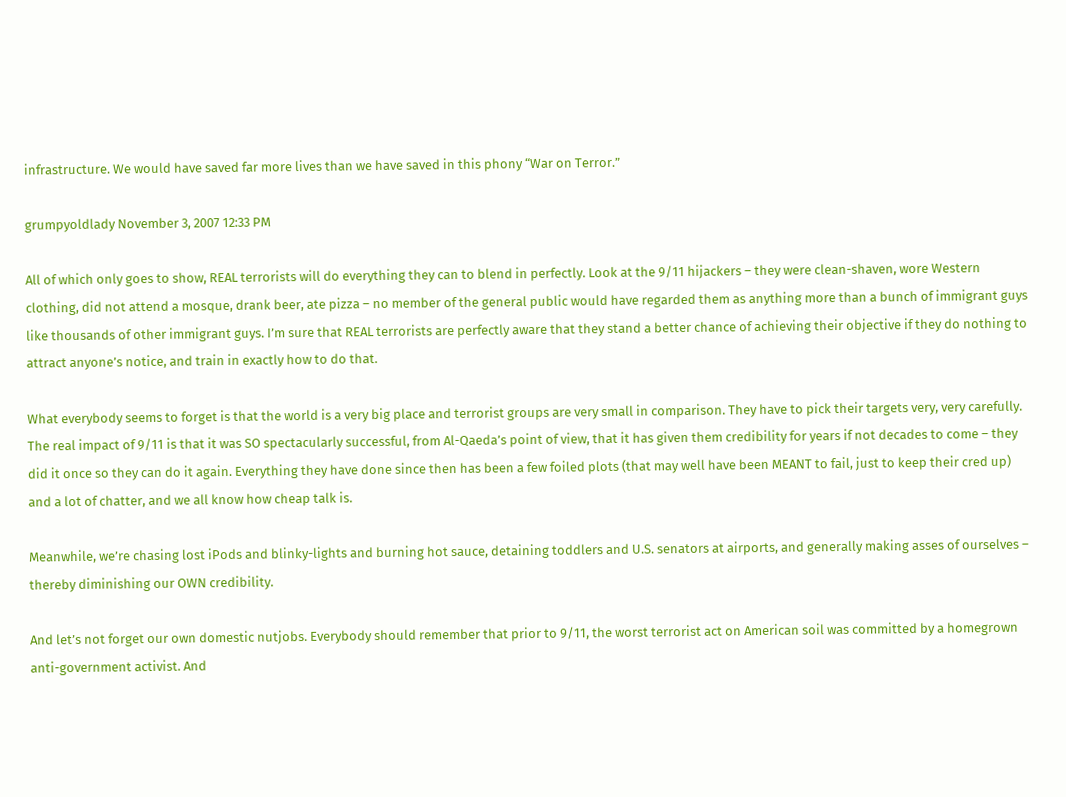infrastructure. We would have saved far more lives than we have saved in this phony “War on Terror.”

grumpyoldlady November 3, 2007 12:33 PM

All of which only goes to show, REAL terrorists will do everything they can to blend in perfectly. Look at the 9/11 hijackers – they were clean-shaven, wore Western clothing, did not attend a mosque, drank beer, ate pizza – no member of the general public would have regarded them as anything more than a bunch of immigrant guys like thousands of other immigrant guys. I’m sure that REAL terrorists are perfectly aware that they stand a better chance of achieving their objective if they do nothing to attract anyone’s notice, and train in exactly how to do that.

What everybody seems to forget is that the world is a very big place and terrorist groups are very small in comparison. They have to pick their targets very, very carefully. The real impact of 9/11 is that it was SO spectacularly successful, from Al-Qaeda’s point of view, that it has given them credibility for years if not decades to come – they did it once so they can do it again. Everything they have done since then has been a few foiled plots (that may well have been MEANT to fail, just to keep their cred up) and a lot of chatter, and we all know how cheap talk is.

Meanwhile, we’re chasing lost iPods and blinky-lights and burning hot sauce, detaining toddlers and U.S. senators at airports, and generally making asses of ourselves – thereby diminishing our OWN credibility.

And let’s not forget our own domestic nutjobs. Everybody should remember that prior to 9/11, the worst terrorist act on American soil was committed by a homegrown anti-government activist. And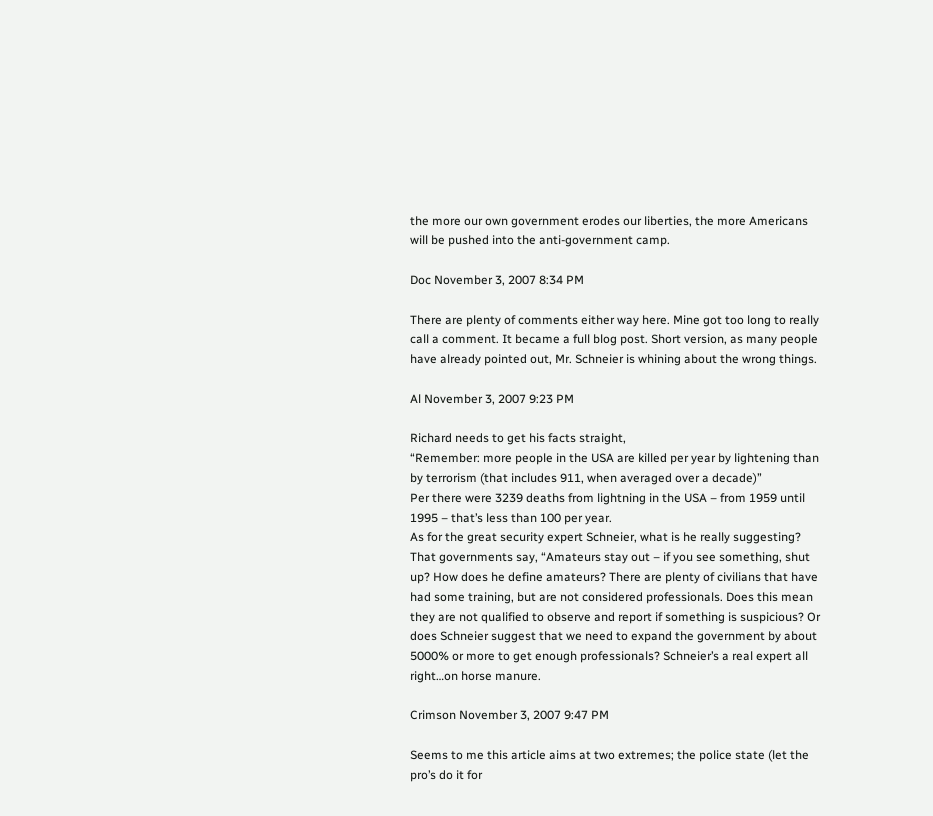the more our own government erodes our liberties, the more Americans will be pushed into the anti-government camp.

Doc November 3, 2007 8:34 PM

There are plenty of comments either way here. Mine got too long to really call a comment. It became a full blog post. Short version, as many people have already pointed out, Mr. Schneier is whining about the wrong things.

Al November 3, 2007 9:23 PM

Richard needs to get his facts straight,
“Remember: more people in the USA are killed per year by lightening than by terrorism (that includes 911, when averaged over a decade)”
Per there were 3239 deaths from lightning in the USA – from 1959 until 1995 – that’s less than 100 per year.
As for the great security expert Schneier, what is he really suggesting? That governments say, “Amateurs stay out – if you see something, shut up? How does he define amateurs? There are plenty of civilians that have had some training, but are not considered professionals. Does this mean they are not qualified to observe and report if something is suspicious? Or does Schneier suggest that we need to expand the government by about 5000% or more to get enough professionals? Schneier’s a real expert all right…on horse manure.

Crimson November 3, 2007 9:47 PM

Seems to me this article aims at two extremes; the police state (let the pro’s do it for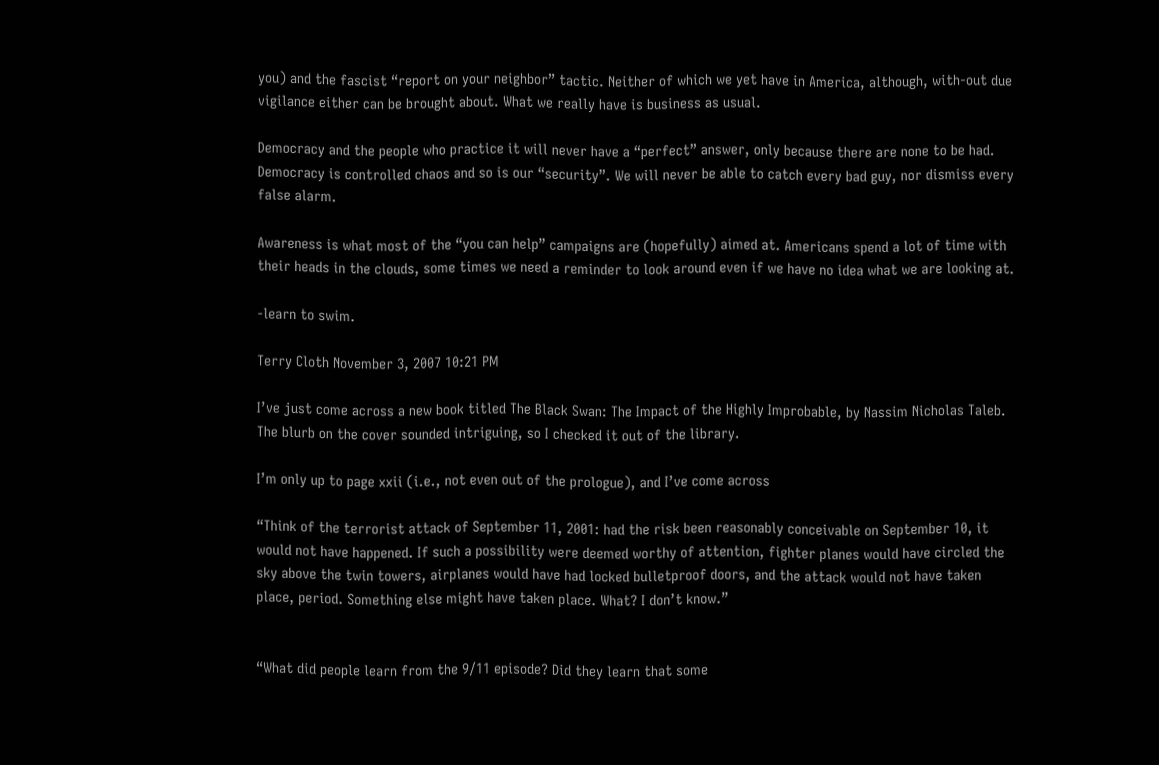you) and the fascist “report on your neighbor” tactic. Neither of which we yet have in America, although, with-out due vigilance either can be brought about. What we really have is business as usual.

Democracy and the people who practice it will never have a “perfect” answer, only because there are none to be had. Democracy is controlled chaos and so is our “security”. We will never be able to catch every bad guy, nor dismiss every false alarm.

Awareness is what most of the “you can help” campaigns are (hopefully) aimed at. Americans spend a lot of time with their heads in the clouds, some times we need a reminder to look around even if we have no idea what we are looking at.

-learn to swim.

Terry Cloth November 3, 2007 10:21 PM

I’ve just come across a new book titled The Black Swan: The Impact of the Highly Improbable, by Nassim Nicholas Taleb. The blurb on the cover sounded intriguing, so I checked it out of the library.

I’m only up to page xxii (i.e., not even out of the prologue), and I’ve come across

“Think of the terrorist attack of September 11, 2001: had the risk been reasonably conceivable on September 10, it would not have happened. If such a possibility were deemed worthy of attention, fighter planes would have circled the sky above the twin towers, airplanes would have had locked bulletproof doors, and the attack would not have taken place, period. Something else might have taken place. What? I don’t know.”


“What did people learn from the 9/11 episode? Did they learn that some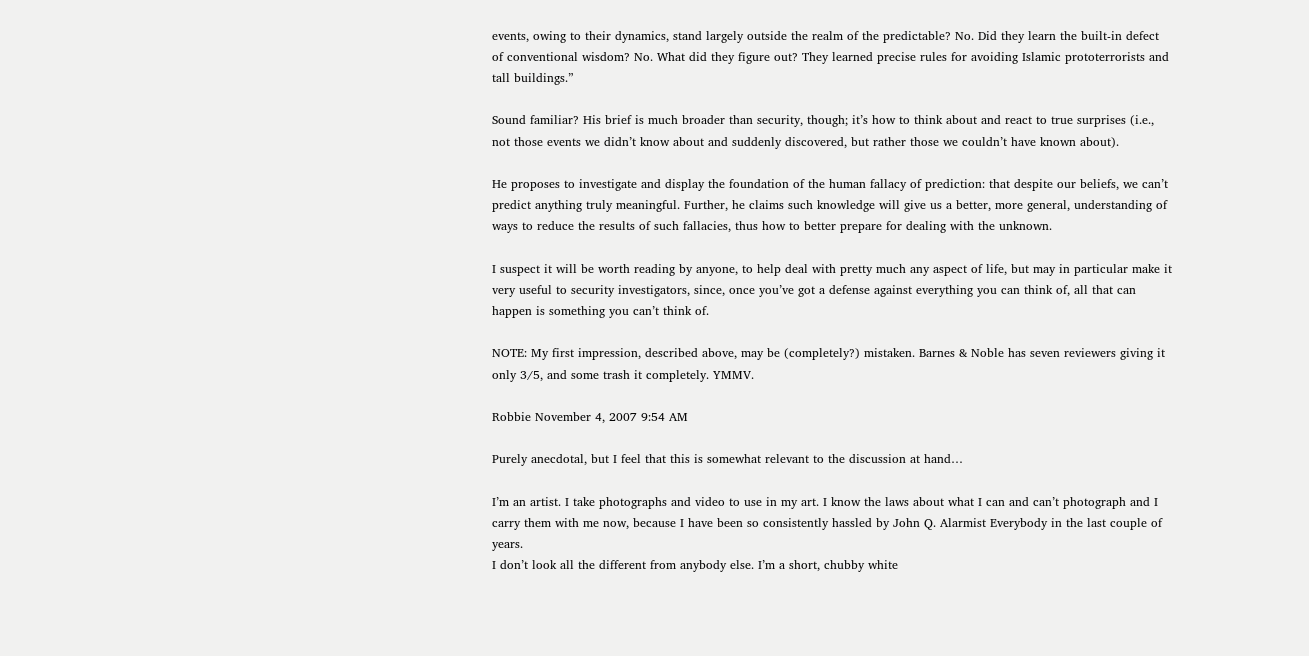events, owing to their dynamics, stand largely outside the realm of the predictable? No. Did they learn the built-in defect of conventional wisdom? No. What did they figure out? They learned precise rules for avoiding Islamic prototerrorists and tall buildings.”

Sound familiar? His brief is much broader than security, though; it’s how to think about and react to true surprises (i.e., not those events we didn’t know about and suddenly discovered, but rather those we couldn’t have known about).

He proposes to investigate and display the foundation of the human fallacy of prediction: that despite our beliefs, we can’t predict anything truly meaningful. Further, he claims such knowledge will give us a better, more general, understanding of ways to reduce the results of such fallacies, thus how to better prepare for dealing with the unknown.

I suspect it will be worth reading by anyone, to help deal with pretty much any aspect of life, but may in particular make it very useful to security investigators, since, once you’ve got a defense against everything you can think of, all that can happen is something you can’t think of.

NOTE: My first impression, described above, may be (completely?) mistaken. Barnes & Noble has seven reviewers giving it only 3/5, and some trash it completely. YMMV.

Robbie November 4, 2007 9:54 AM

Purely anecdotal, but I feel that this is somewhat relevant to the discussion at hand…

I’m an artist. I take photographs and video to use in my art. I know the laws about what I can and can’t photograph and I carry them with me now, because I have been so consistently hassled by John Q. Alarmist Everybody in the last couple of years.
I don’t look all the different from anybody else. I’m a short, chubby white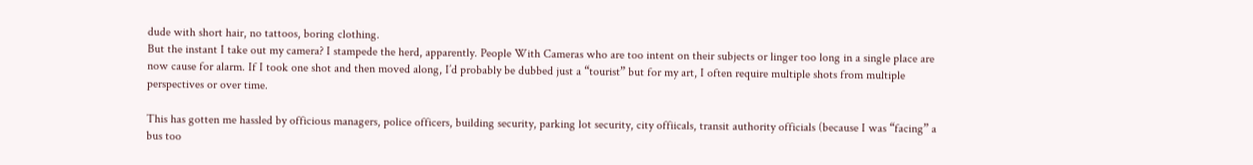dude with short hair, no tattoos, boring clothing.
But the instant I take out my camera? I stampede the herd, apparently. People With Cameras who are too intent on their subjects or linger too long in a single place are now cause for alarm. If I took one shot and then moved along, I’d probably be dubbed just a “tourist” but for my art, I often require multiple shots from multiple perspectives or over time.

This has gotten me hassled by officious managers, police officers, building security, parking lot security, city offiicals, transit authority officials (because I was “facing” a bus too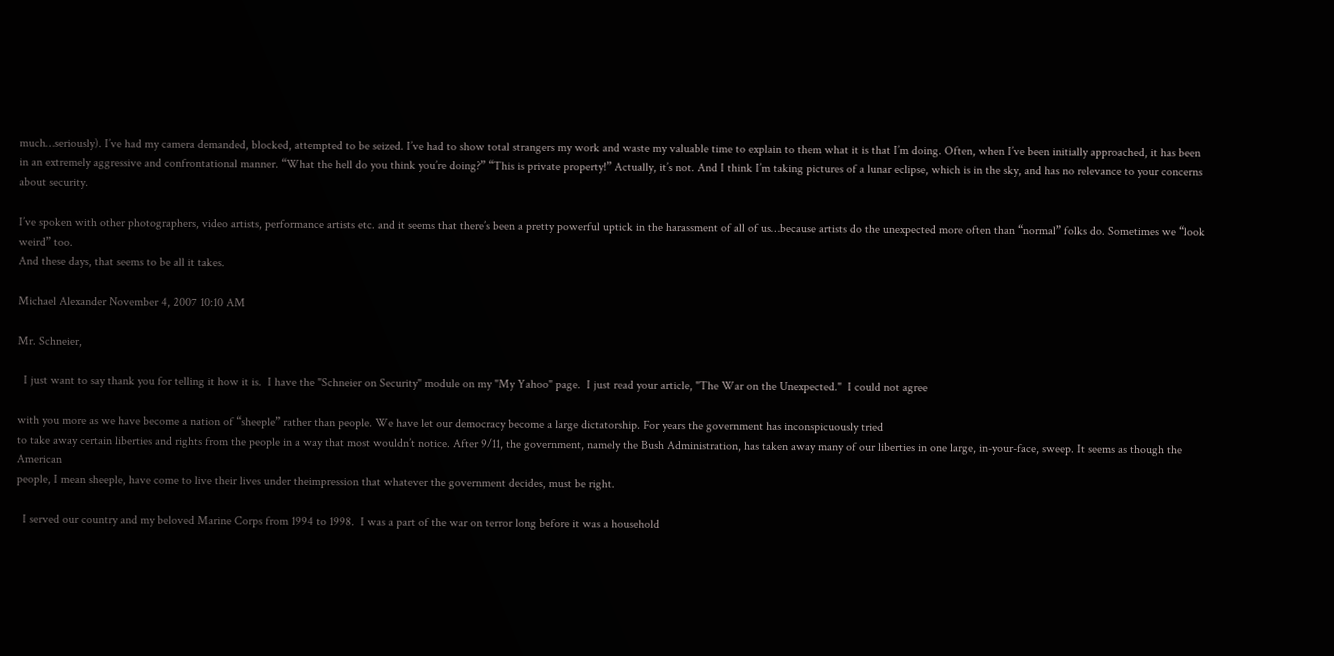much…seriously). I’ve had my camera demanded, blocked, attempted to be seized. I’ve had to show total strangers my work and waste my valuable time to explain to them what it is that I’m doing. Often, when I’ve been initially approached, it has been in an extremely aggressive and confrontational manner. “What the hell do you think you’re doing?” “This is private property!” Actually, it’s not. And I think I’m taking pictures of a lunar eclipse, which is in the sky, and has no relevance to your concerns about security.

I’ve spoken with other photographers, video artists, performance artists etc. and it seems that there’s been a pretty powerful uptick in the harassment of all of us…because artists do the unexpected more often than “normal” folks do. Sometimes we “look weird” too.
And these days, that seems to be all it takes.

Michael Alexander November 4, 2007 10:10 AM

Mr. Schneier,

  I just want to say thank you for telling it how it is.  I have the "Schneier on Security" module on my "My Yahoo" page.  I just read your article, "The War on the Unexpected."  I could not agree

with you more as we have become a nation of “sheeple” rather than people. We have let our democracy become a large dictatorship. For years the government has inconspicuously tried
to take away certain liberties and rights from the people in a way that most wouldn’t notice. After 9/11, the government, namely the Bush Administration, has taken away many of our liberties in one large, in-your-face, sweep. It seems as though the American
people, I mean sheeple, have come to live their lives under theimpression that whatever the government decides, must be right.

  I served our country and my beloved Marine Corps from 1994 to 1998.  I was a part of the war on terror long before it was a household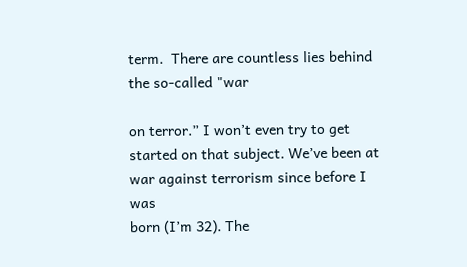term.  There are countless lies behind the so-called "war

on terror.” I won’t even try to get started on that subject. We’ve been at war against terrorism since before I was
born (I’m 32). The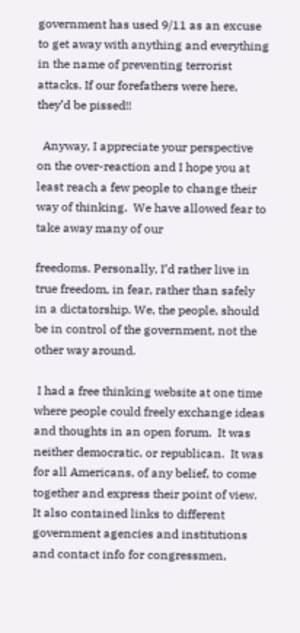government has used 9/11 as an excuse to get away with anything and everything in the name of preventing terrorist attacks. If our forefathers were here, they’d be pissed!!

  Anyway, I appreciate your perspective on the over-reaction and I hope you at least reach a few people to change their way of thinking.  We have allowed fear to take away many of our

freedoms. Personally, I’d rather live in true freedom, in fear, rather than safely in a dictatorship. We, the people, should be in control of the government, not the other way around.

 I had a free thinking website at one time where people could freely exchange ideas and thoughts in an open forum.  It was neither democratic, or republican.  It was for all Americans, of any belief, to come together and express their point of view.  It also contained links to different government agencies and institutions and contact info for congressmen,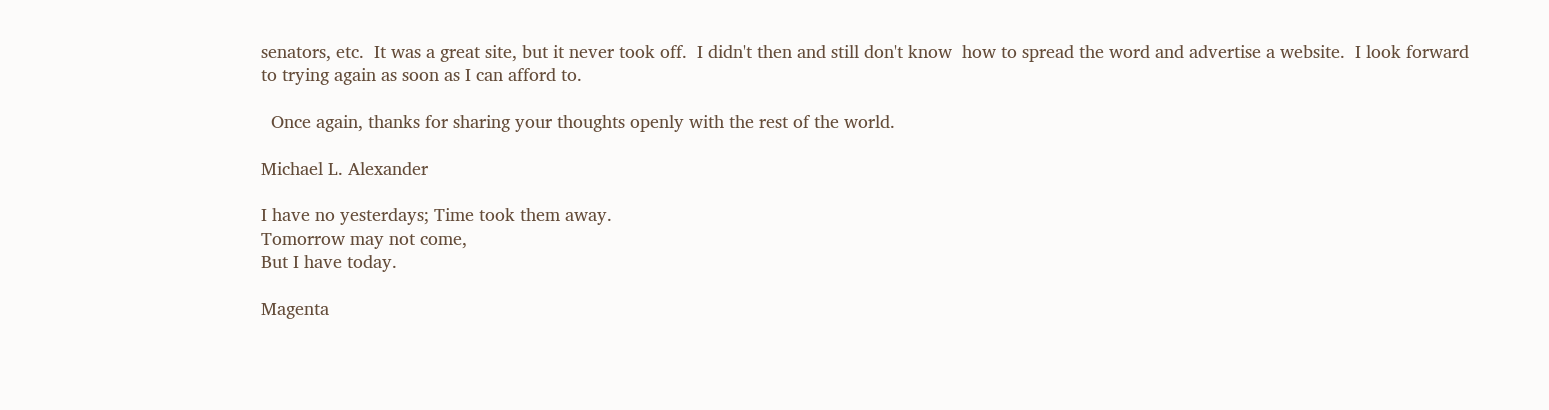senators, etc.  It was a great site, but it never took off.  I didn't then and still don't know  how to spread the word and advertise a website.  I look forward to trying again as soon as I can afford to.

  Once again, thanks for sharing your thoughts openly with the rest of the world.

Michael L. Alexander

I have no yesterdays; Time took them away.
Tomorrow may not come,
But I have today.

Magenta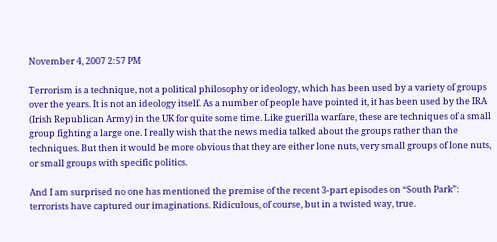November 4, 2007 2:57 PM

Terrorism is a technique, not a political philosophy or ideology, which has been used by a variety of groups over the years. It is not an ideology itself. As a number of people have pointed it, it has been used by the IRA (Irish Republican Army) in the UK for quite some time. Like guerilla warfare, these are techniques of a small group fighting a large one. I really wish that the news media talked about the groups rather than the techniques. But then it would be more obvious that they are either lone nuts, very small groups of lone nuts, or small groups with specific politics.

And I am surprised no one has mentioned the premise of the recent 3-part episodes on “South Park”: terrorists have captured our imaginations. Ridiculous, of course, but in a twisted way, true.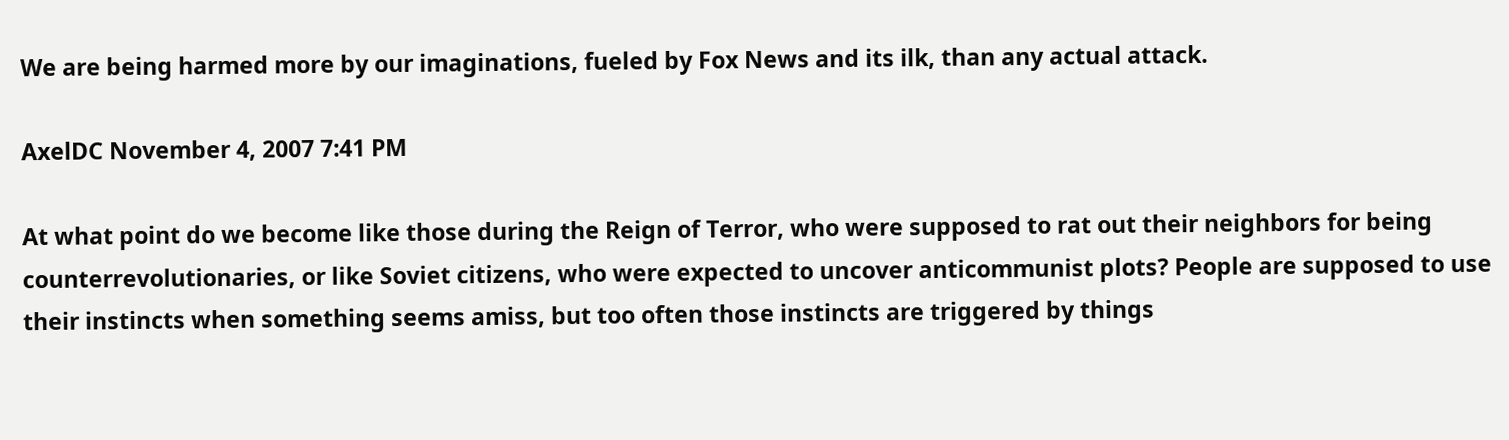We are being harmed more by our imaginations, fueled by Fox News and its ilk, than any actual attack.

AxelDC November 4, 2007 7:41 PM

At what point do we become like those during the Reign of Terror, who were supposed to rat out their neighbors for being counterrevolutionaries, or like Soviet citizens, who were expected to uncover anticommunist plots? People are supposed to use their instincts when something seems amiss, but too often those instincts are triggered by things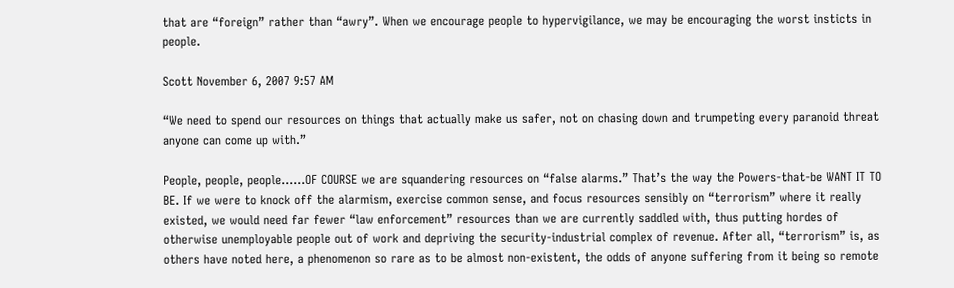that are “foreign” rather than “awry”. When we encourage people to hypervigilance, we may be encouraging the worst insticts in people.

Scott November 6, 2007 9:57 AM

“We need to spend our resources on things that actually make us safer, not on chasing down and trumpeting every paranoid threat anyone can come up with.”

People, people, people……OF COURSE we are squandering resources on “false alarms.” That’s the way the Powers-that-be WANT IT TO BE. If we were to knock off the alarmism, exercise common sense, and focus resources sensibly on “terrorism” where it really existed, we would need far fewer “law enforcement” resources than we are currently saddled with, thus putting hordes of otherwise unemployable people out of work and depriving the security-industrial complex of revenue. After all, “terrorism” is, as others have noted here, a phenomenon so rare as to be almost non-existent, the odds of anyone suffering from it being so remote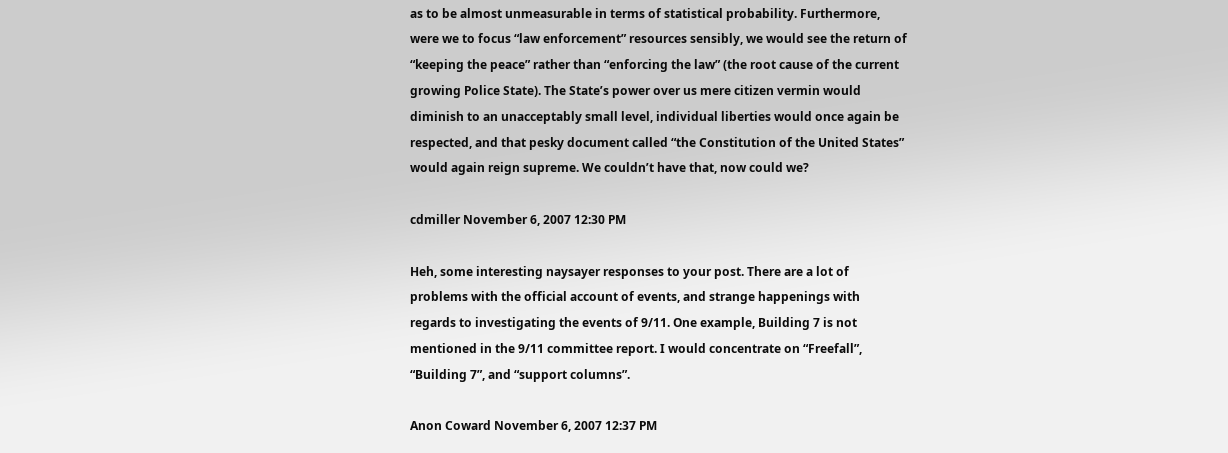as to be almost unmeasurable in terms of statistical probability. Furthermore, were we to focus “law enforcement” resources sensibly, we would see the return of “keeping the peace” rather than “enforcing the law” (the root cause of the current growing Police State). The State’s power over us mere citizen vermin would diminish to an unacceptably small level, individual liberties would once again be respected, and that pesky document called “the Constitution of the United States” would again reign supreme. We couldn’t have that, now could we?

cdmiller November 6, 2007 12:30 PM

Heh, some interesting naysayer responses to your post. There are a lot of problems with the official account of events, and strange happenings with regards to investigating the events of 9/11. One example, Building 7 is not mentioned in the 9/11 committee report. I would concentrate on “Freefall”, “Building 7”, and “support columns”.

Anon Coward November 6, 2007 12:37 PM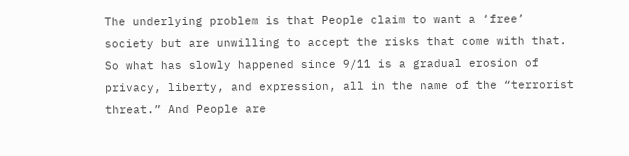The underlying problem is that People claim to want a ‘free’ society but are unwilling to accept the risks that come with that. So what has slowly happened since 9/11 is a gradual erosion of privacy, liberty, and expression, all in the name of the “terrorist threat.” And People are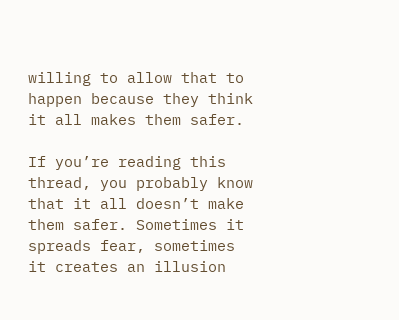willing to allow that to happen because they think it all makes them safer.

If you’re reading this thread, you probably know that it all doesn’t make them safer. Sometimes it spreads fear, sometimes it creates an illusion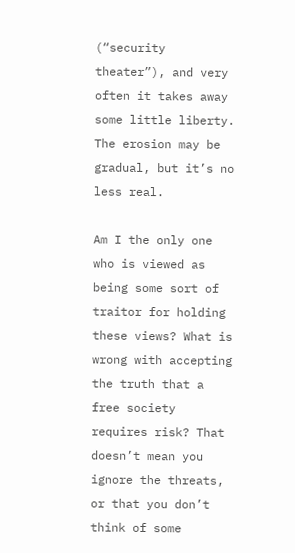(“security theater”), and very often it takes away some little liberty. The erosion may be gradual, but it’s no less real.

Am I the only one who is viewed as being some sort of traitor for holding these views? What is wrong with accepting the truth that a free society requires risk? That doesn’t mean you ignore the threats, or that you don’t think of some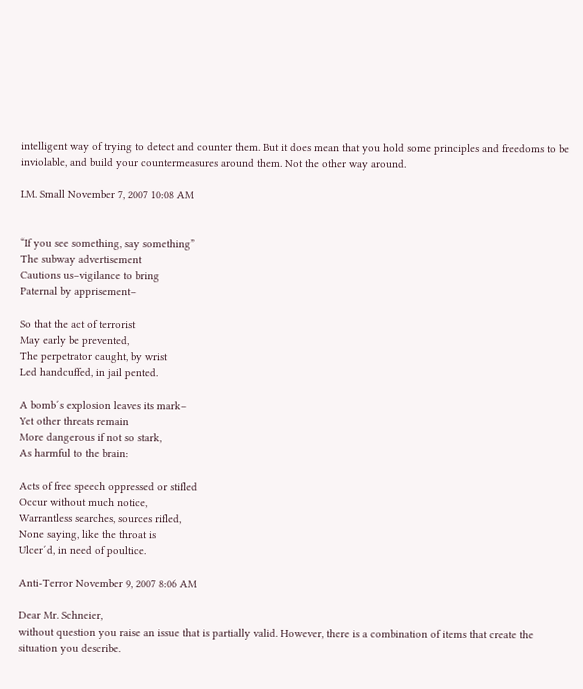intelligent way of trying to detect and counter them. But it does mean that you hold some principles and freedoms to be inviolable, and build your countermeasures around them. Not the other way around.

I.M. Small November 7, 2007 10:08 AM


“If you see something, say something”
The subway advertisement
Cautions us–vigilance to bring
Paternal by apprisement–

So that the act of terrorist
May early be prevented,
The perpetrator caught, by wrist
Led handcuffed, in jail pented.

A bomb´s explosion leaves its mark–
Yet other threats remain
More dangerous if not so stark,
As harmful to the brain:

Acts of free speech oppressed or stifled
Occur without much notice,
Warrantless searches, sources rifled,
None saying, like the throat is
Ulcer´d, in need of poultice.

Anti-Terror November 9, 2007 8:06 AM

Dear Mr. Schneier,
without question you raise an issue that is partially valid. However, there is a combination of items that create the situation you describe.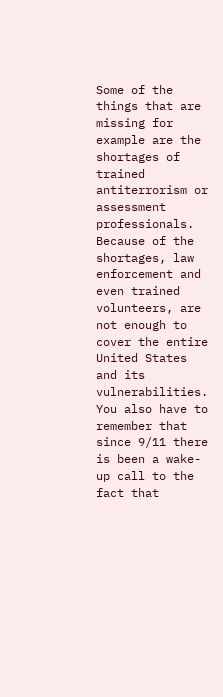Some of the things that are missing for example are the shortages of trained antiterrorism or assessment professionals. Because of the shortages, law enforcement and even trained volunteers, are not enough to cover the entire United States and its vulnerabilities. You also have to remember that since 9/11 there is been a wake-up call to the fact that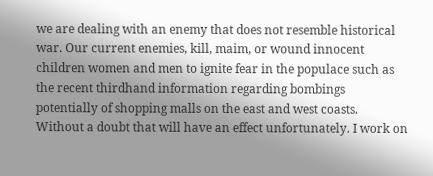we are dealing with an enemy that does not resemble historical war. Our current enemies, kill, maim, or wound innocent children women and men to ignite fear in the populace such as the recent thirdhand information regarding bombings potentially of shopping malls on the east and west coasts. Without a doubt that will have an effect unfortunately. I work on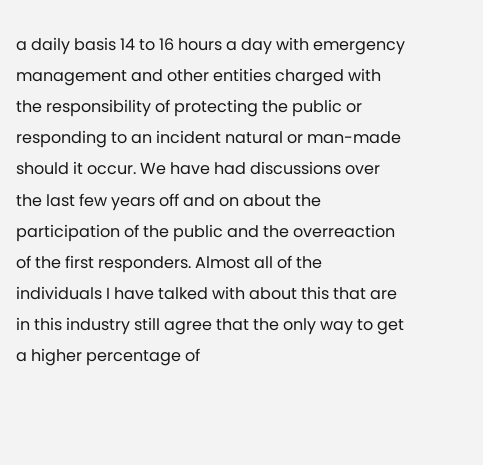a daily basis 14 to 16 hours a day with emergency management and other entities charged with the responsibility of protecting the public or responding to an incident natural or man-made should it occur. We have had discussions over the last few years off and on about the participation of the public and the overreaction of the first responders. Almost all of the individuals I have talked with about this that are in this industry still agree that the only way to get a higher percentage of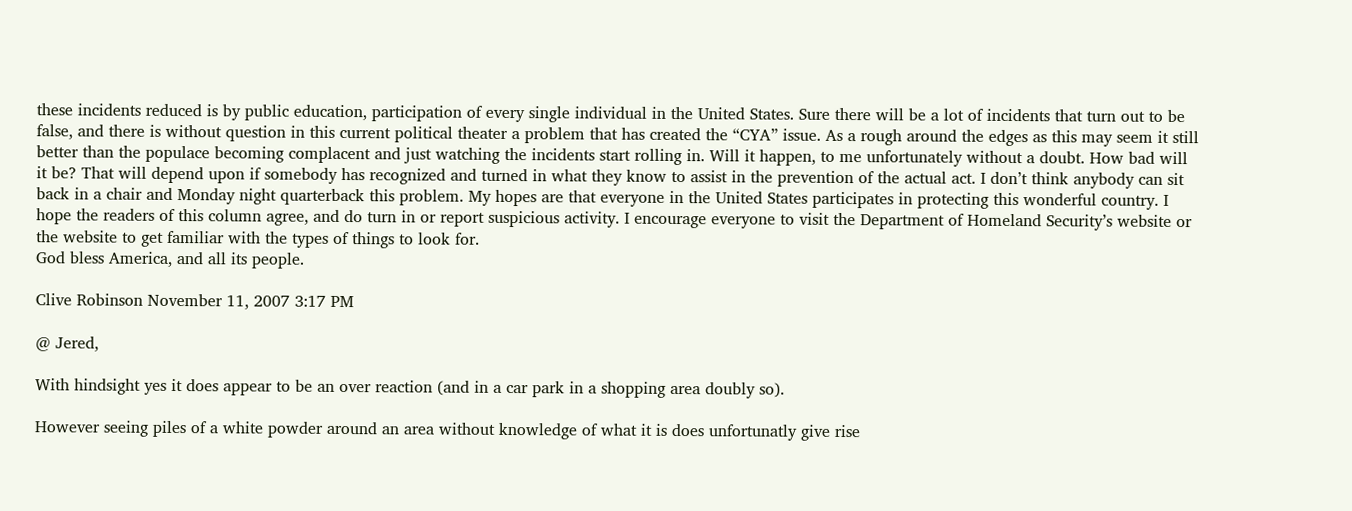these incidents reduced is by public education, participation of every single individual in the United States. Sure there will be a lot of incidents that turn out to be false, and there is without question in this current political theater a problem that has created the “CYA” issue. As a rough around the edges as this may seem it still better than the populace becoming complacent and just watching the incidents start rolling in. Will it happen, to me unfortunately without a doubt. How bad will it be? That will depend upon if somebody has recognized and turned in what they know to assist in the prevention of the actual act. I don’t think anybody can sit back in a chair and Monday night quarterback this problem. My hopes are that everyone in the United States participates in protecting this wonderful country. I hope the readers of this column agree, and do turn in or report suspicious activity. I encourage everyone to visit the Department of Homeland Security’s website or the website to get familiar with the types of things to look for.
God bless America, and all its people.

Clive Robinson November 11, 2007 3:17 PM

@ Jered,

With hindsight yes it does appear to be an over reaction (and in a car park in a shopping area doubly so).

However seeing piles of a white powder around an area without knowledge of what it is does unfortunatly give rise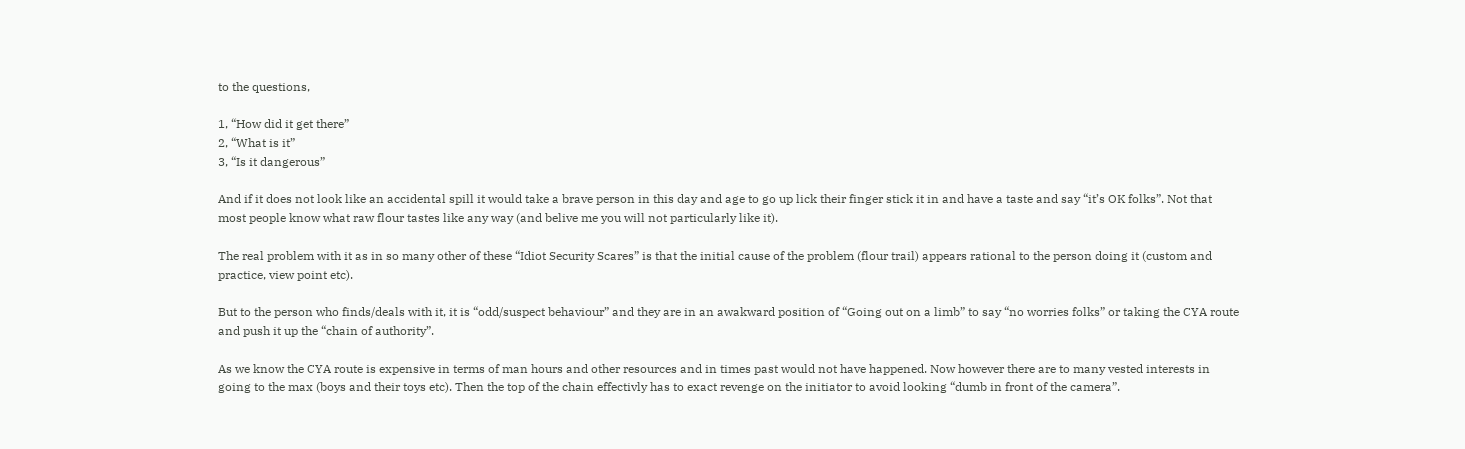to the questions,

1, “How did it get there”
2, “What is it”
3, “Is it dangerous”

And if it does not look like an accidental spill it would take a brave person in this day and age to go up lick their finger stick it in and have a taste and say “it’s OK folks”. Not that most people know what raw flour tastes like any way (and belive me you will not particularly like it).

The real problem with it as in so many other of these “Idiot Security Scares” is that the initial cause of the problem (flour trail) appears rational to the person doing it (custom and practice, view point etc).

But to the person who finds/deals with it, it is “odd/suspect behaviour” and they are in an awakward position of “Going out on a limb” to say “no worries folks” or taking the CYA route and push it up the “chain of authority”.

As we know the CYA route is expensive in terms of man hours and other resources and in times past would not have happened. Now however there are to many vested interests in going to the max (boys and their toys etc). Then the top of the chain effectivly has to exact revenge on the initiator to avoid looking “dumb in front of the camera”.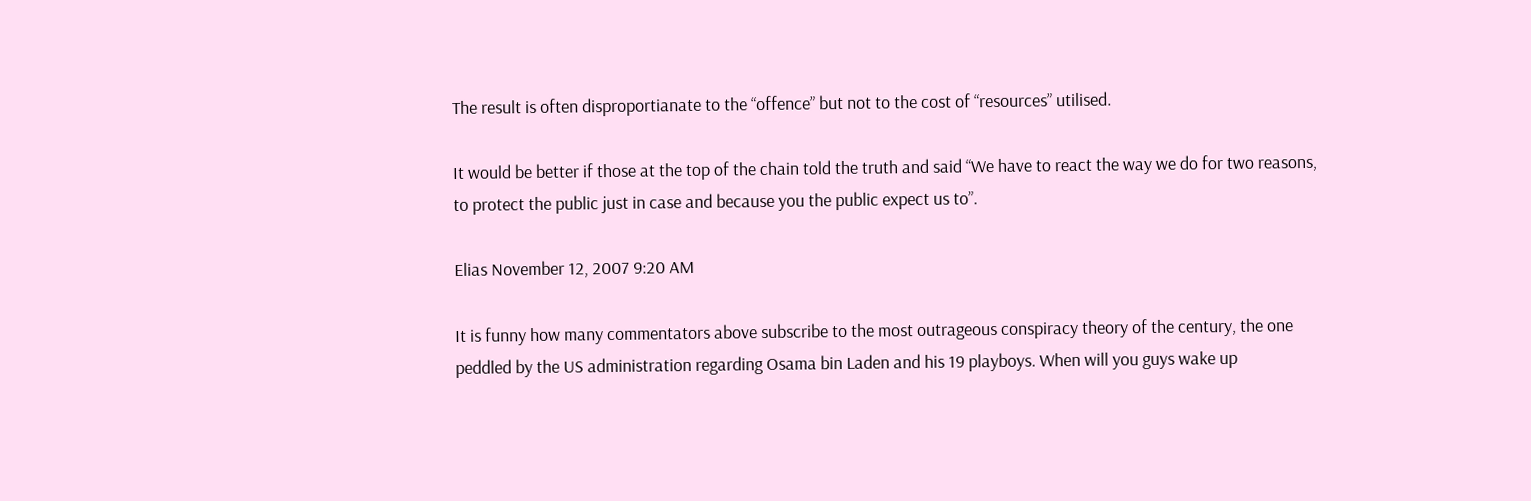The result is often disproportianate to the “offence” but not to the cost of “resources” utilised.

It would be better if those at the top of the chain told the truth and said “We have to react the way we do for two reasons, to protect the public just in case and because you the public expect us to”.

Elias November 12, 2007 9:20 AM

It is funny how many commentators above subscribe to the most outrageous conspiracy theory of the century, the one peddled by the US administration regarding Osama bin Laden and his 19 playboys. When will you guys wake up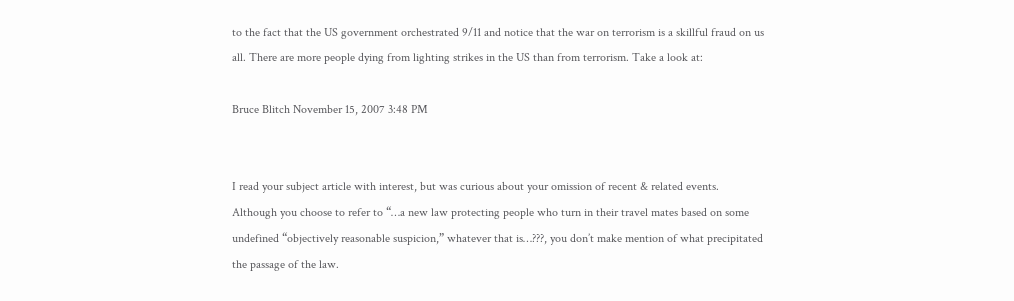to the fact that the US government orchestrated 9/11 and notice that the war on terrorism is a skillful fraud on us all. There are more people dying from lighting strikes in the US than from terrorism. Take a look at:

Bruce Blitch November 15, 2007 3:48 PM


I read your subject article with interest, but was curious about your omission of recent & related events. Although you choose to refer to “…a new law protecting people who turn in their travel mates based on some undefined “objectively reasonable suspicion,” whatever that is…???, you don’t make mention of what precipitated the passage of the law.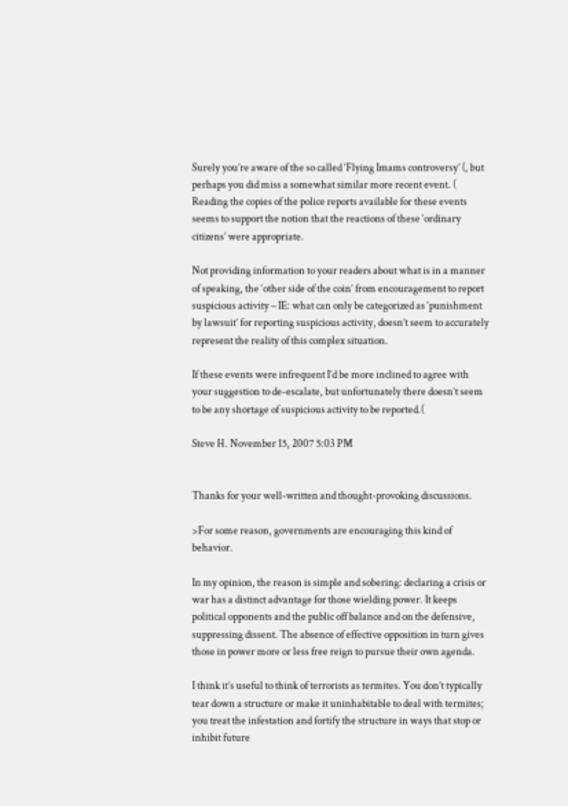Surely you’re aware of the so called ‘Flying Imams controversy’ (, but perhaps you did miss a somewhat similar more recent event. ( Reading the copies of the police reports available for these events seems to support the notion that the reactions of these ‘ordinary citizens’ were appropriate.

Not providing information to your readers about what is in a manner of speaking, the ‘other side of the coin’ from encouragement to report suspicious activity – IE: what can only be categorized as ‘punishment by lawsuit’ for reporting suspicious activity, doesn’t seem to accurately represent the reality of this complex situation.

If these events were infrequent I’d be more inclined to agree with your suggestion to de-escalate, but unfortunately there doesn’t seem to be any shortage of suspicious activity to be reported.(

Steve H. November 15, 2007 5:03 PM


Thanks for your well-written and thought-provoking discussions.

>For some reason, governments are encouraging this kind of behavior.

In my opinion, the reason is simple and sobering: declaring a crisis or war has a distinct advantage for those wielding power. It keeps political opponents and the public off balance and on the defensive, suppressing dissent. The absence of effective opposition in turn gives those in power more or less free reign to pursue their own agenda.

I think it’s useful to think of terrorists as termites. You don’t typically tear down a structure or make it uninhabitable to deal with termites; you treat the infestation and fortify the structure in ways that stop or inhibit future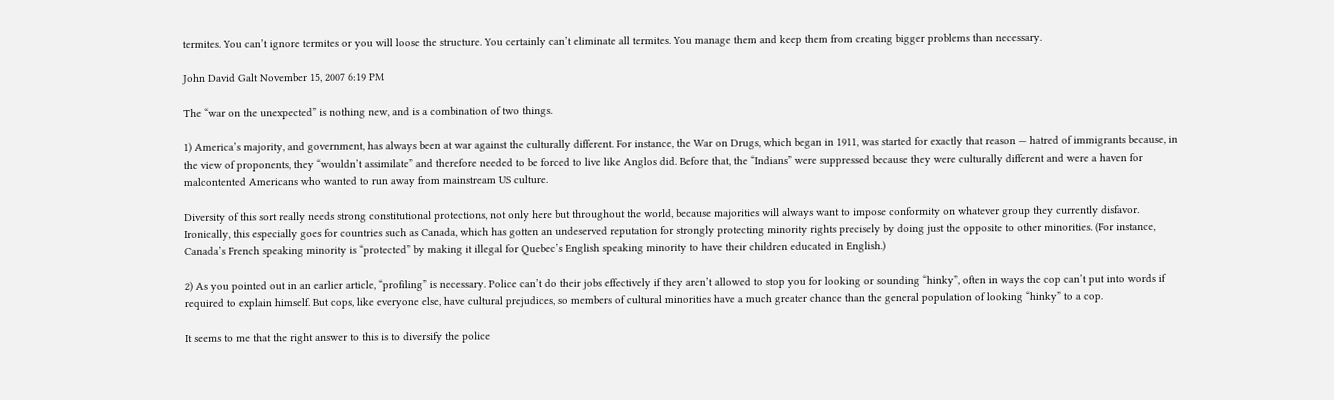termites. You can’t ignore termites or you will loose the structure. You certainly can’t eliminate all termites. You manage them and keep them from creating bigger problems than necessary.

John David Galt November 15, 2007 6:19 PM

The “war on the unexpected” is nothing new, and is a combination of two things.

1) America’s majority, and government, has always been at war against the culturally different. For instance, the War on Drugs, which began in 1911, was started for exactly that reason — hatred of immigrants because, in the view of proponents, they “wouldn’t assimilate” and therefore needed to be forced to live like Anglos did. Before that, the “Indians” were suppressed because they were culturally different and were a haven for malcontented Americans who wanted to run away from mainstream US culture.

Diversity of this sort really needs strong constitutional protections, not only here but throughout the world, because majorities will always want to impose conformity on whatever group they currently disfavor. Ironically, this especially goes for countries such as Canada, which has gotten an undeserved reputation for strongly protecting minority rights precisely by doing just the opposite to other minorities. (For instance, Canada’s French speaking minority is “protected” by making it illegal for Quebec’s English speaking minority to have their children educated in English.)

2) As you pointed out in an earlier article, “profiling” is necessary. Police can’t do their jobs effectively if they aren’t allowed to stop you for looking or sounding “hinky”, often in ways the cop can’t put into words if required to explain himself. But cops, like everyone else, have cultural prejudices, so members of cultural minorities have a much greater chance than the general population of looking “hinky” to a cop.

It seems to me that the right answer to this is to diversify the police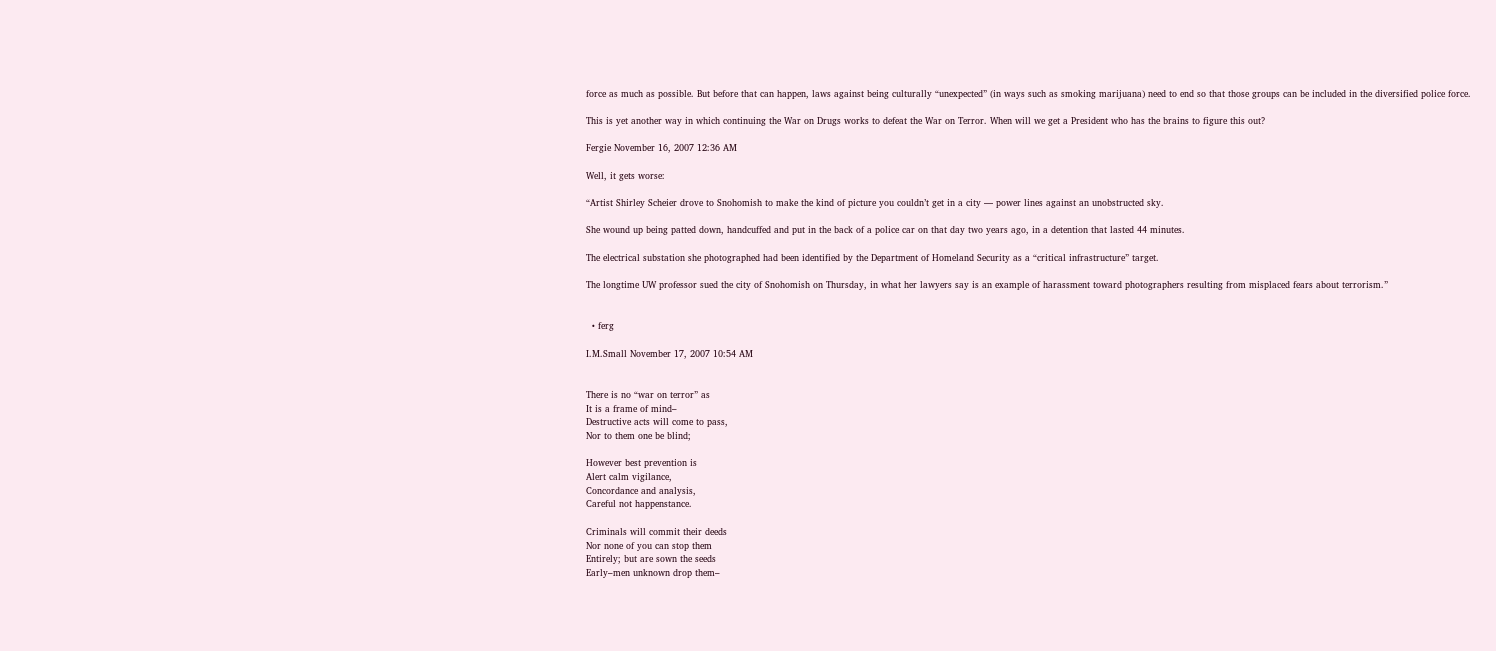force as much as possible. But before that can happen, laws against being culturally “unexpected” (in ways such as smoking marijuana) need to end so that those groups can be included in the diversified police force.

This is yet another way in which continuing the War on Drugs works to defeat the War on Terror. When will we get a President who has the brains to figure this out?

Fergie November 16, 2007 12:36 AM

Well, it gets worse:

“Artist Shirley Scheier drove to Snohomish to make the kind of picture you couldn’t get in a city — power lines against an unobstructed sky.

She wound up being patted down, handcuffed and put in the back of a police car on that day two years ago, in a detention that lasted 44 minutes.

The electrical substation she photographed had been identified by the Department of Homeland Security as a “critical infrastructure” target.

The longtime UW professor sued the city of Snohomish on Thursday, in what her lawyers say is an example of harassment toward photographers resulting from misplaced fears about terrorism.”


  • ferg

I.M.Small November 17, 2007 10:54 AM


There is no “war on terror” as
It is a frame of mind–
Destructive acts will come to pass,
Nor to them one be blind;

However best prevention is
Alert calm vigilance,
Concordance and analysis,
Careful not happenstance.

Criminals will commit their deeds
Nor none of you can stop them
Entirely; but are sown the seeds
Early–men unknown drop them–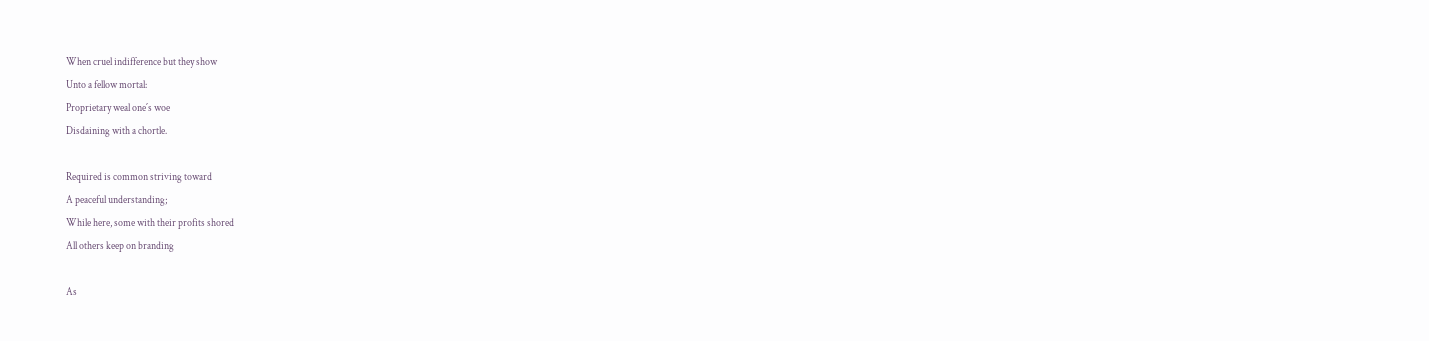When cruel indifference but they show
Unto a fellow mortal:
Proprietary weal one´s woe
Disdaining with a chortle.

Required is common striving toward
A peaceful understanding;
While here, some with their profits shored
All others keep on branding

As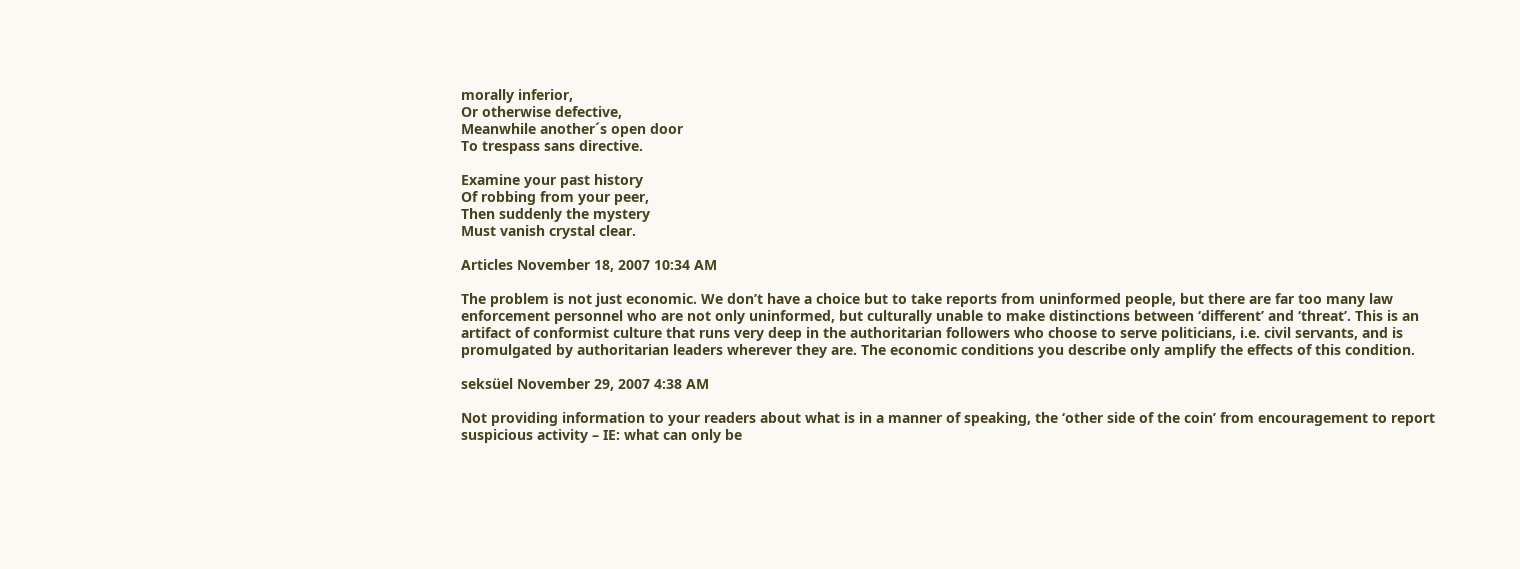morally inferior,
Or otherwise defective,
Meanwhile another´s open door
To trespass sans directive.

Examine your past history
Of robbing from your peer,
Then suddenly the mystery
Must vanish crystal clear.

Articles November 18, 2007 10:34 AM

The problem is not just economic. We don’t have a choice but to take reports from uninformed people, but there are far too many law enforcement personnel who are not only uninformed, but culturally unable to make distinctions between ‘different’ and ‘threat’. This is an artifact of conformist culture that runs very deep in the authoritarian followers who choose to serve politicians, i.e. civil servants, and is promulgated by authoritarian leaders wherever they are. The economic conditions you describe only amplify the effects of this condition.

seksüel November 29, 2007 4:38 AM

Not providing information to your readers about what is in a manner of speaking, the ‘other side of the coin’ from encouragement to report suspicious activity – IE: what can only be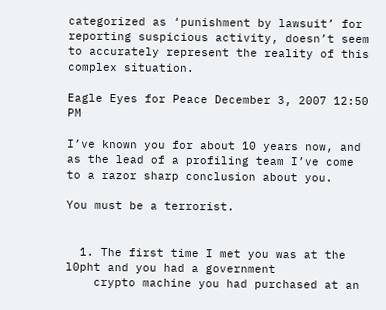categorized as ‘punishment by lawsuit’ for reporting suspicious activity, doesn’t seem to accurately represent the reality of this complex situation.

Eagle Eyes for Peace December 3, 2007 12:50 PM

I’ve known you for about 10 years now, and as the lead of a profiling team I’ve come to a razor sharp conclusion about you.

You must be a terrorist.


  1. The first time I met you was at the l0pht and you had a government
    crypto machine you had purchased at an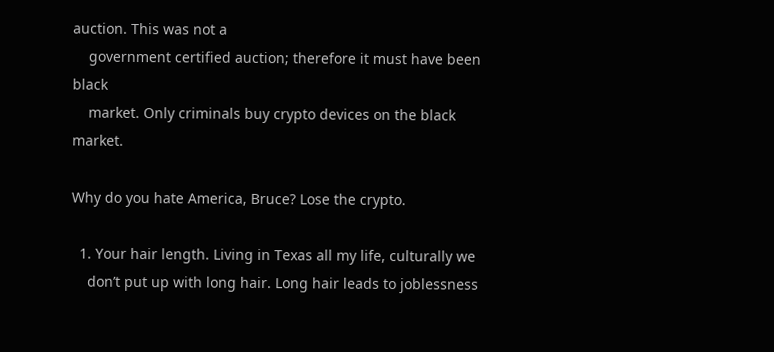auction. This was not a
    government certified auction; therefore it must have been black
    market. Only criminals buy crypto devices on the black market.

Why do you hate America, Bruce? Lose the crypto.

  1. Your hair length. Living in Texas all my life, culturally we
    don’t put up with long hair. Long hair leads to joblessness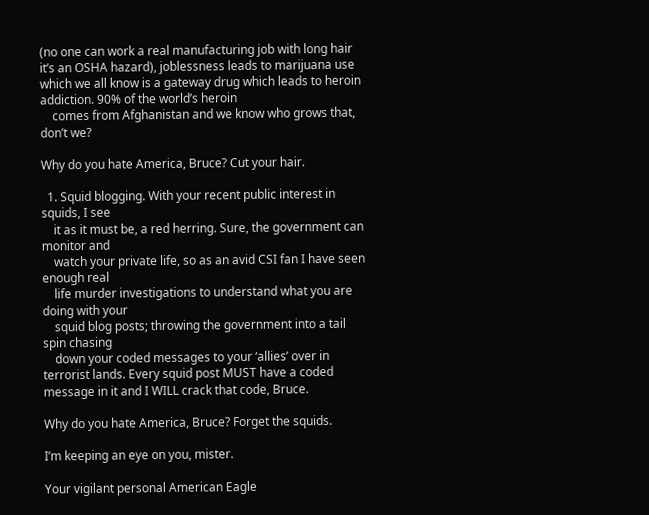(no one can work a real manufacturing job with long hair it’s an OSHA hazard), joblessness leads to marijuana use which we all know is a gateway drug which leads to heroin addiction. 90% of the world’s heroin
    comes from Afghanistan and we know who grows that, don’t we?

Why do you hate America, Bruce? Cut your hair.

  1. Squid blogging. With your recent public interest in squids, I see
    it as it must be, a red herring. Sure, the government can monitor and
    watch your private life, so as an avid CSI fan I have seen enough real
    life murder investigations to understand what you are doing with your
    squid blog posts; throwing the government into a tail spin chasing
    down your coded messages to your ‘allies’ over in terrorist lands. Every squid post MUST have a coded message in it and I WILL crack that code, Bruce.

Why do you hate America, Bruce? Forget the squids.

I’m keeping an eye on you, mister.

Your vigilant personal American Eagle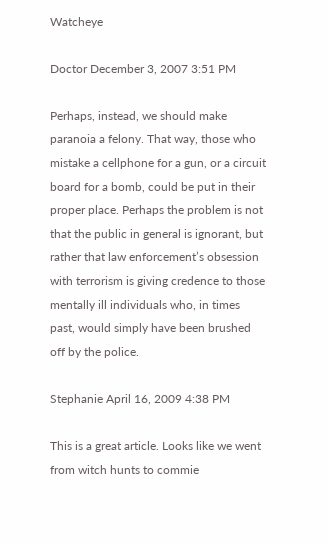Watcheye

Doctor December 3, 2007 3:51 PM

Perhaps, instead, we should make paranoia a felony. That way, those who mistake a cellphone for a gun, or a circuit board for a bomb, could be put in their proper place. Perhaps the problem is not that the public in general is ignorant, but rather that law enforcement’s obsession with terrorism is giving credence to those mentally ill individuals who, in times past, would simply have been brushed off by the police.

Stephanie April 16, 2009 4:38 PM

This is a great article. Looks like we went from witch hunts to commie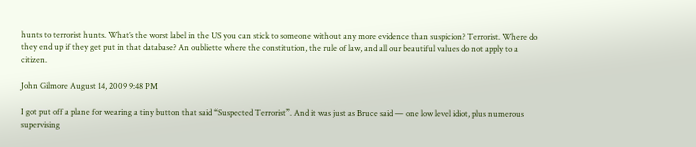hunts to terrorist hunts. What’s the worst label in the US you can stick to someone without any more evidence than suspicion? Terrorist. Where do they end up if they get put in that database? An oubliette where the constitution, the rule of law, and all our beautiful values do not apply to a citizen.

John Gilmore August 14, 2009 9:48 PM

I got put off a plane for wearing a tiny button that said “Suspected Terrorist”. And it was just as Bruce said — one low level idiot, plus numerous supervising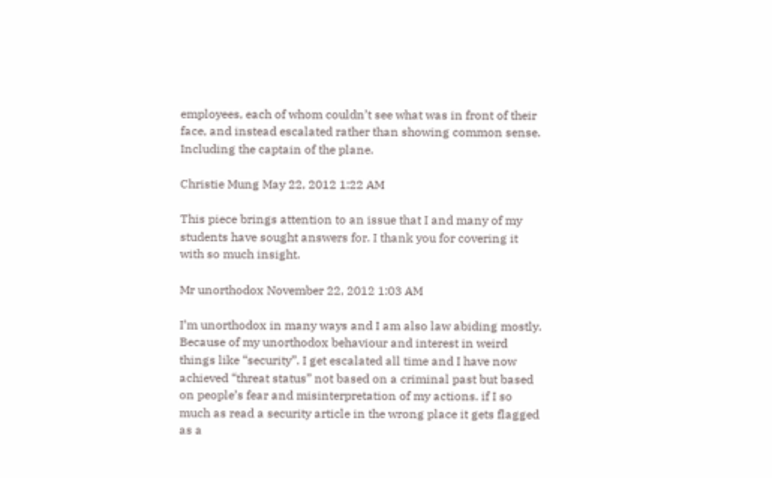employees, each of whom couldn’t see what was in front of their face, and instead escalated rather than showing common sense. Including the captain of the plane.

Christie Mung May 22, 2012 1:22 AM

This piece brings attention to an issue that I and many of my students have sought answers for. I thank you for covering it with so much insight.

Mr unorthodox November 22, 2012 1:03 AM

I’m unorthodox in many ways and I am also law abiding mostly. Because of my unorthodox behaviour and interest in weird things like “security”. I get escalated all time and I have now achieved “threat status” not based on a criminal past but based on people’s fear and misinterpretation of my actions. if I so much as read a security article in the wrong place it gets flagged as a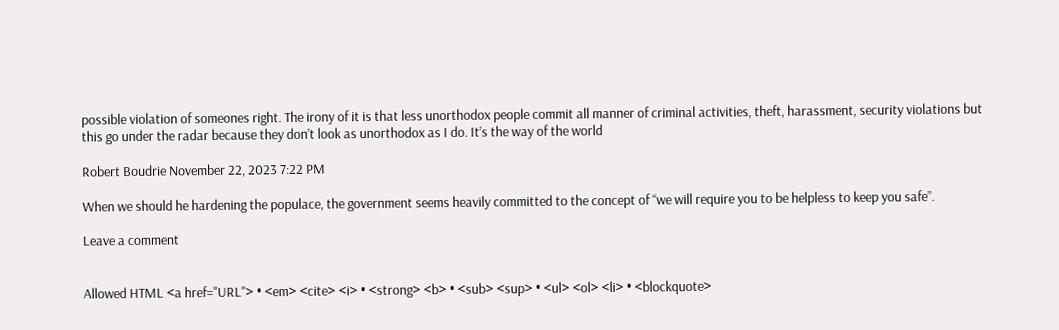possible violation of someones right. The irony of it is that less unorthodox people commit all manner of criminal activities, theft, harassment, security violations but this go under the radar because they don’t look as unorthodox as I do. It’s the way of the world

Robert Boudrie November 22, 2023 7:22 PM

When we should he hardening the populace, the government seems heavily committed to the concept of “we will require you to be helpless to keep you safe”.

Leave a comment


Allowed HTML <a href="URL"> • <em> <cite> <i> • <strong> <b> • <sub> <sup> • <ul> <ol> <li> • <blockquote>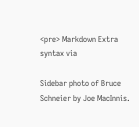<pre> Markdown Extra syntax via

Sidebar photo of Bruce Schneier by Joe MacInnis.